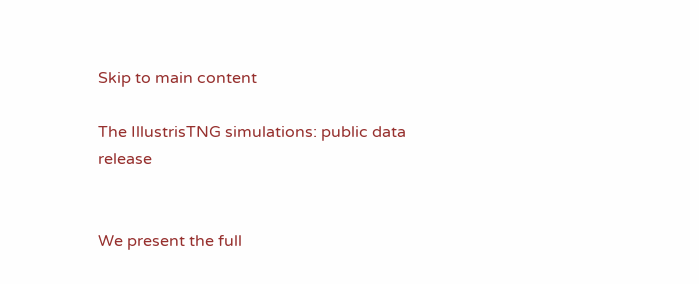Skip to main content

The IllustrisTNG simulations: public data release


We present the full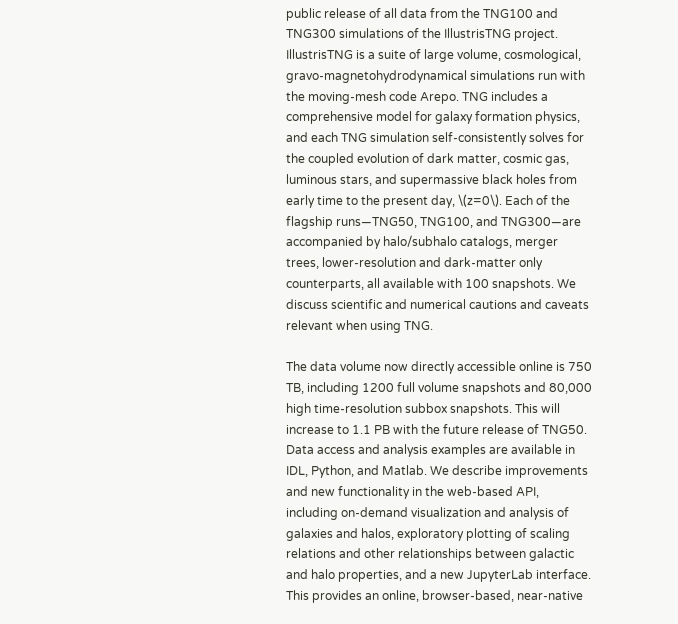public release of all data from the TNG100 and TNG300 simulations of the IllustrisTNG project. IllustrisTNG is a suite of large volume, cosmological, gravo-magnetohydrodynamical simulations run with the moving-mesh code Arepo. TNG includes a comprehensive model for galaxy formation physics, and each TNG simulation self-consistently solves for the coupled evolution of dark matter, cosmic gas, luminous stars, and supermassive black holes from early time to the present day, \(z=0\). Each of the flagship runs—TNG50, TNG100, and TNG300—are accompanied by halo/subhalo catalogs, merger trees, lower-resolution and dark-matter only counterparts, all available with 100 snapshots. We discuss scientific and numerical cautions and caveats relevant when using TNG.

The data volume now directly accessible online is 750 TB, including 1200 full volume snapshots and 80,000 high time-resolution subbox snapshots. This will increase to 1.1 PB with the future release of TNG50. Data access and analysis examples are available in IDL, Python, and Matlab. We describe improvements and new functionality in the web-based API, including on-demand visualization and analysis of galaxies and halos, exploratory plotting of scaling relations and other relationships between galactic and halo properties, and a new JupyterLab interface. This provides an online, browser-based, near-native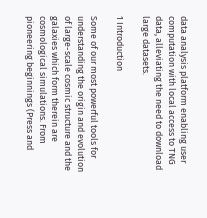data analysis platform enabling user computation with local access to TNG data, alleviating the need to download large datasets.

1 Introduction

Some of our most powerful tools for understanding the origin and evolution of large-scale cosmic structure and the galaxies which form therein are cosmological simulations. From pioneering beginnings (Press and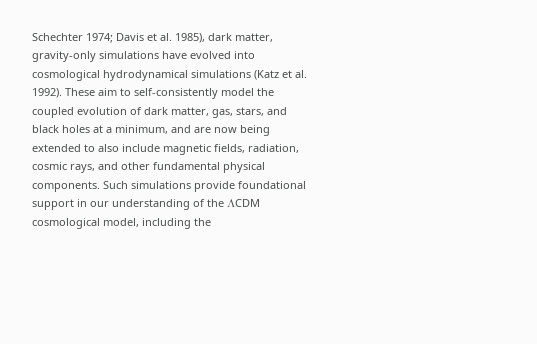Schechter 1974; Davis et al. 1985), dark matter, gravity-only simulations have evolved into cosmological hydrodynamical simulations (Katz et al. 1992). These aim to self-consistently model the coupled evolution of dark matter, gas, stars, and black holes at a minimum, and are now being extended to also include magnetic fields, radiation, cosmic rays, and other fundamental physical components. Such simulations provide foundational support in our understanding of the ΛCDM cosmological model, including the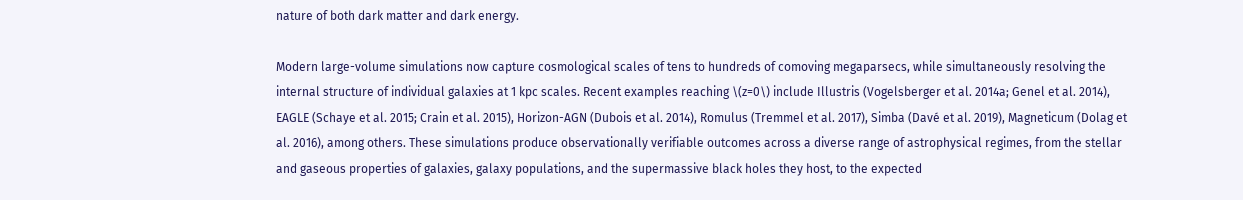nature of both dark matter and dark energy.

Modern large-volume simulations now capture cosmological scales of tens to hundreds of comoving megaparsecs, while simultaneously resolving the internal structure of individual galaxies at 1 kpc scales. Recent examples reaching \(z=0\) include Illustris (Vogelsberger et al. 2014a; Genel et al. 2014), EAGLE (Schaye et al. 2015; Crain et al. 2015), Horizon-AGN (Dubois et al. 2014), Romulus (Tremmel et al. 2017), Simba (Davé et al. 2019), Magneticum (Dolag et al. 2016), among others. These simulations produce observationally verifiable outcomes across a diverse range of astrophysical regimes, from the stellar and gaseous properties of galaxies, galaxy populations, and the supermassive black holes they host, to the expected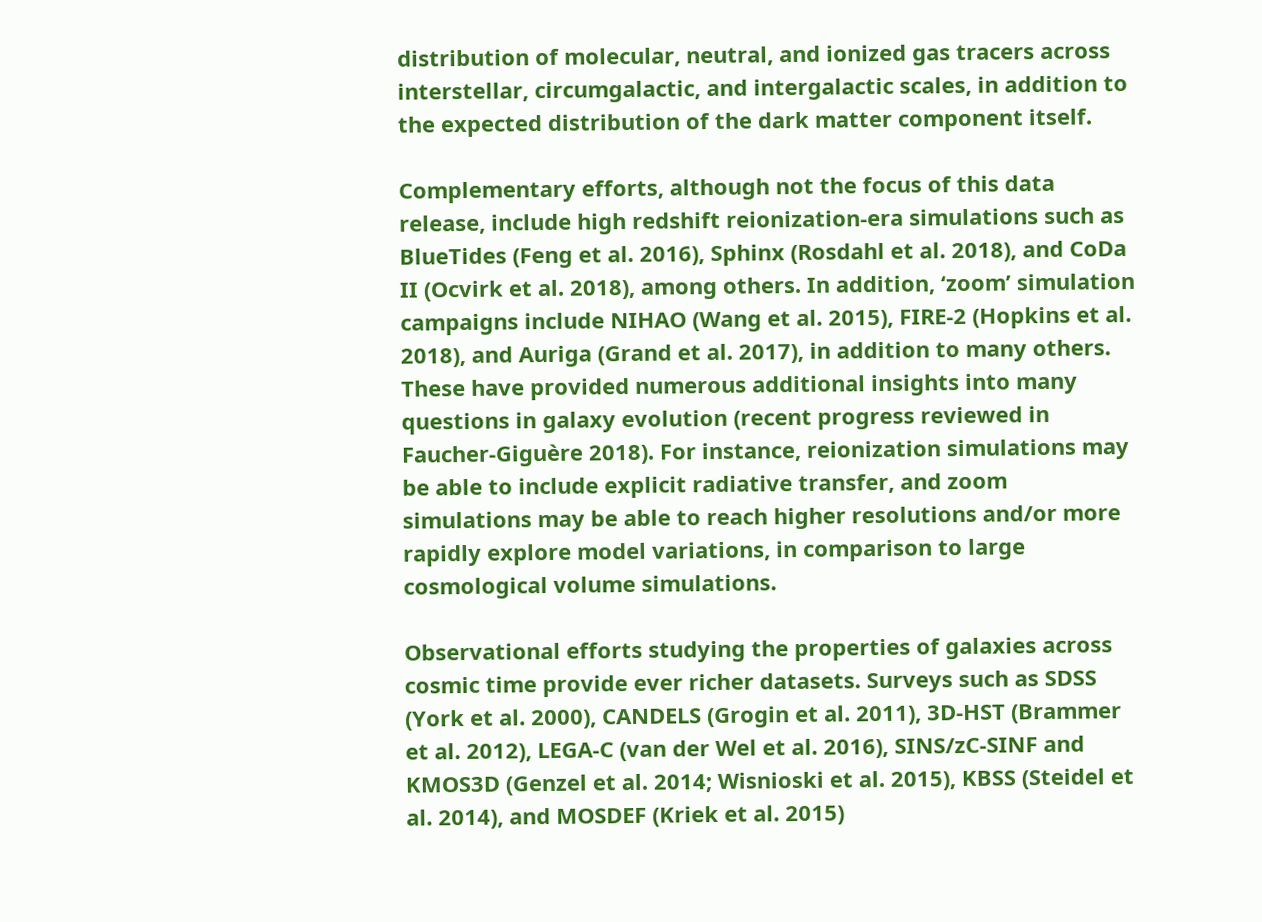distribution of molecular, neutral, and ionized gas tracers across interstellar, circumgalactic, and intergalactic scales, in addition to the expected distribution of the dark matter component itself.

Complementary efforts, although not the focus of this data release, include high redshift reionization-era simulations such as BlueTides (Feng et al. 2016), Sphinx (Rosdahl et al. 2018), and CoDa II (Ocvirk et al. 2018), among others. In addition, ‘zoom’ simulation campaigns include NIHAO (Wang et al. 2015), FIRE-2 (Hopkins et al. 2018), and Auriga (Grand et al. 2017), in addition to many others. These have provided numerous additional insights into many questions in galaxy evolution (recent progress reviewed in Faucher-Giguère 2018). For instance, reionization simulations may be able to include explicit radiative transfer, and zoom simulations may be able to reach higher resolutions and/or more rapidly explore model variations, in comparison to large cosmological volume simulations.

Observational efforts studying the properties of galaxies across cosmic time provide ever richer datasets. Surveys such as SDSS (York et al. 2000), CANDELS (Grogin et al. 2011), 3D-HST (Brammer et al. 2012), LEGA-C (van der Wel et al. 2016), SINS/zC-SINF and KMOS3D (Genzel et al. 2014; Wisnioski et al. 2015), KBSS (Steidel et al. 2014), and MOSDEF (Kriek et al. 2015)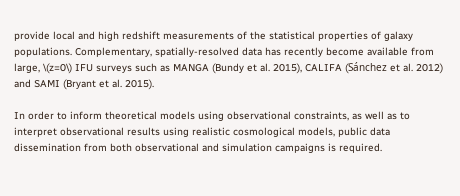provide local and high redshift measurements of the statistical properties of galaxy populations. Complementary, spatially-resolved data has recently become available from large, \(z=0\) IFU surveys such as MANGA (Bundy et al. 2015), CALIFA (Sánchez et al. 2012) and SAMI (Bryant et al. 2015).

In order to inform theoretical models using observational constraints, as well as to interpret observational results using realistic cosmological models, public data dissemination from both observational and simulation campaigns is required.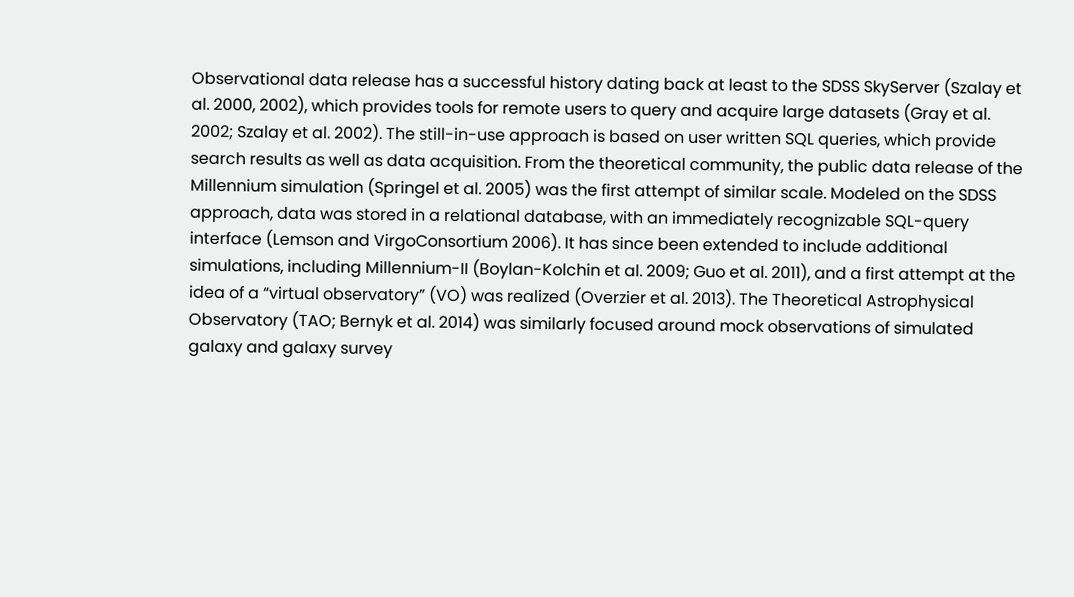Observational data release has a successful history dating back at least to the SDSS SkyServer (Szalay et al. 2000, 2002), which provides tools for remote users to query and acquire large datasets (Gray et al. 2002; Szalay et al. 2002). The still-in-use approach is based on user written SQL queries, which provide search results as well as data acquisition. From the theoretical community, the public data release of the Millennium simulation (Springel et al. 2005) was the first attempt of similar scale. Modeled on the SDSS approach, data was stored in a relational database, with an immediately recognizable SQL-query interface (Lemson and VirgoConsortium 2006). It has since been extended to include additional simulations, including Millennium-II (Boylan-Kolchin et al. 2009; Guo et al. 2011), and a first attempt at the idea of a “virtual observatory” (VO) was realized (Overzier et al. 2013). The Theoretical Astrophysical Observatory (TAO; Bernyk et al. 2014) was similarly focused around mock observations of simulated galaxy and galaxy survey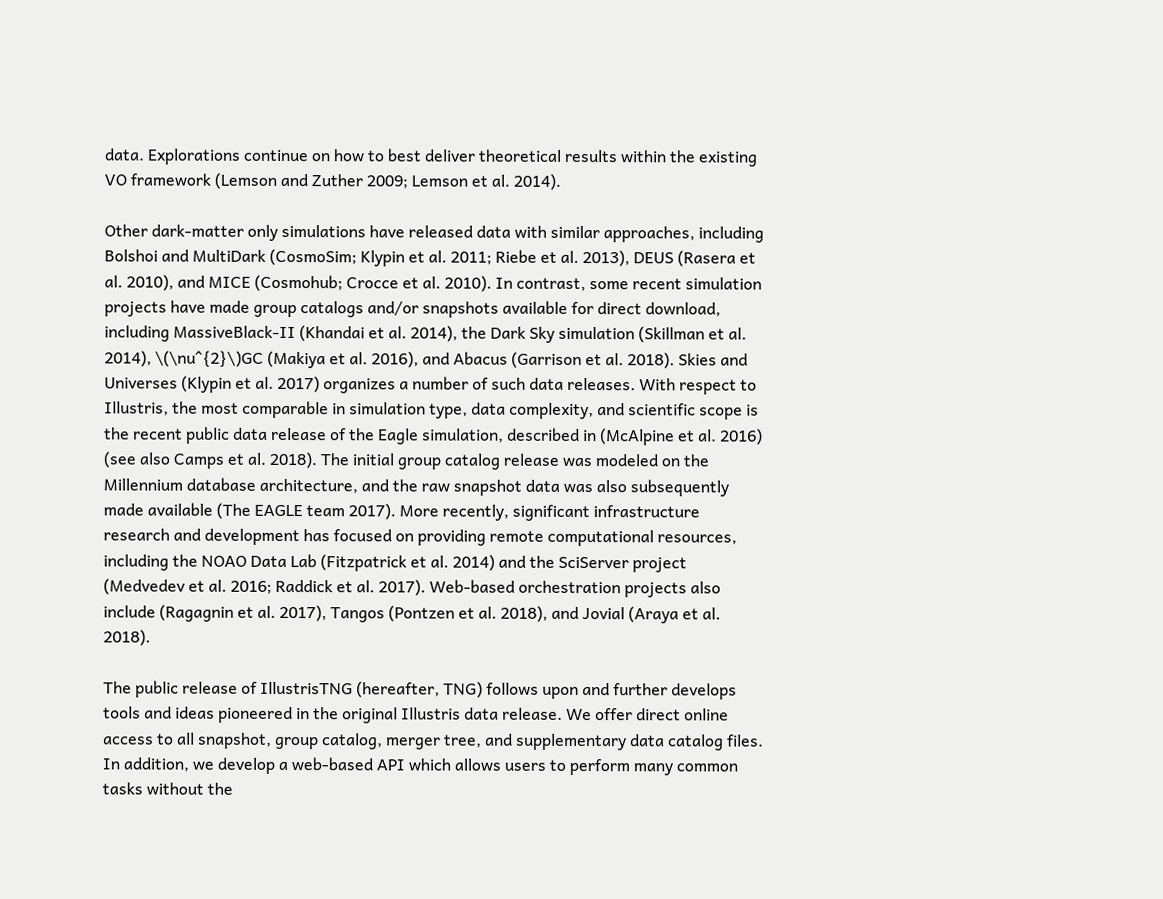data. Explorations continue on how to best deliver theoretical results within the existing VO framework (Lemson and Zuther 2009; Lemson et al. 2014).

Other dark-matter only simulations have released data with similar approaches, including Bolshoi and MultiDark (CosmoSim; Klypin et al. 2011; Riebe et al. 2013), DEUS (Rasera et al. 2010), and MICE (Cosmohub; Crocce et al. 2010). In contrast, some recent simulation projects have made group catalogs and/or snapshots available for direct download, including MassiveBlack-II (Khandai et al. 2014), the Dark Sky simulation (Skillman et al. 2014), \(\nu^{2}\)GC (Makiya et al. 2016), and Abacus (Garrison et al. 2018). Skies and Universes (Klypin et al. 2017) organizes a number of such data releases. With respect to Illustris, the most comparable in simulation type, data complexity, and scientific scope is the recent public data release of the Eagle simulation, described in (McAlpine et al. 2016) (see also Camps et al. 2018). The initial group catalog release was modeled on the Millennium database architecture, and the raw snapshot data was also subsequently made available (The EAGLE team 2017). More recently, significant infrastructure research and development has focused on providing remote computational resources, including the NOAO Data Lab (Fitzpatrick et al. 2014) and the SciServer project (Medvedev et al. 2016; Raddick et al. 2017). Web-based orchestration projects also include (Ragagnin et al. 2017), Tangos (Pontzen et al. 2018), and Jovial (Araya et al. 2018).

The public release of IllustrisTNG (hereafter, TNG) follows upon and further develops tools and ideas pioneered in the original Illustris data release. We offer direct online access to all snapshot, group catalog, merger tree, and supplementary data catalog files. In addition, we develop a web-based API which allows users to perform many common tasks without the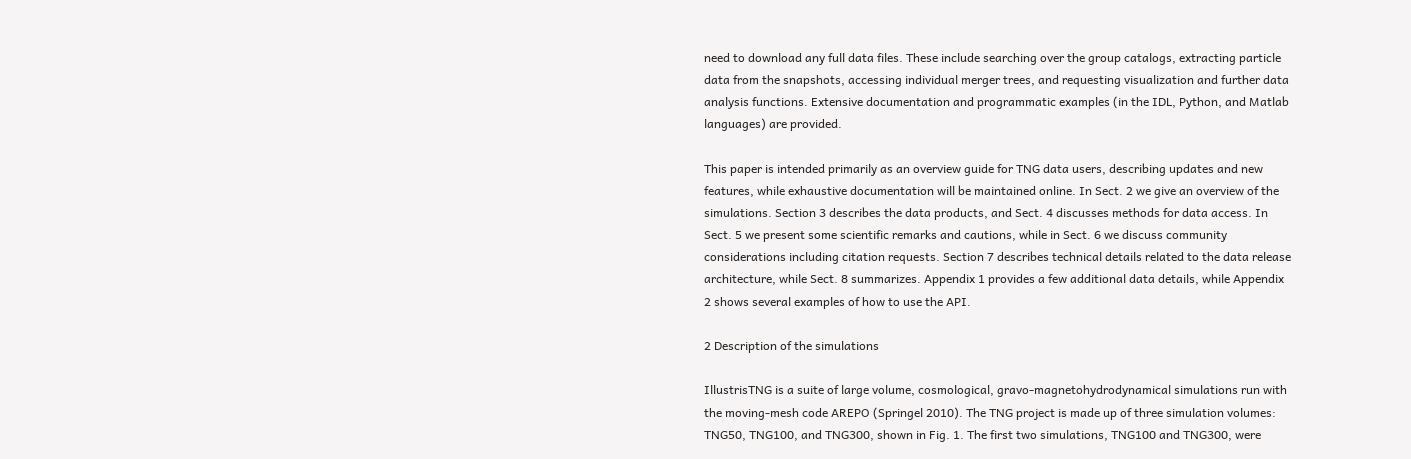need to download any full data files. These include searching over the group catalogs, extracting particle data from the snapshots, accessing individual merger trees, and requesting visualization and further data analysis functions. Extensive documentation and programmatic examples (in the IDL, Python, and Matlab languages) are provided.

This paper is intended primarily as an overview guide for TNG data users, describing updates and new features, while exhaustive documentation will be maintained online. In Sect. 2 we give an overview of the simulations. Section 3 describes the data products, and Sect. 4 discusses methods for data access. In Sect. 5 we present some scientific remarks and cautions, while in Sect. 6 we discuss community considerations including citation requests. Section 7 describes technical details related to the data release architecture, while Sect. 8 summarizes. Appendix 1 provides a few additional data details, while Appendix 2 shows several examples of how to use the API.

2 Description of the simulations

IllustrisTNG is a suite of large volume, cosmological, gravo-magnetohydrodynamical simulations run with the moving-mesh code AREPO (Springel 2010). The TNG project is made up of three simulation volumes: TNG50, TNG100, and TNG300, shown in Fig. 1. The first two simulations, TNG100 and TNG300, were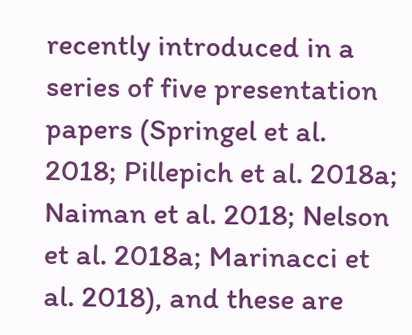recently introduced in a series of five presentation papers (Springel et al. 2018; Pillepich et al. 2018a; Naiman et al. 2018; Nelson et al. 2018a; Marinacci et al. 2018), and these are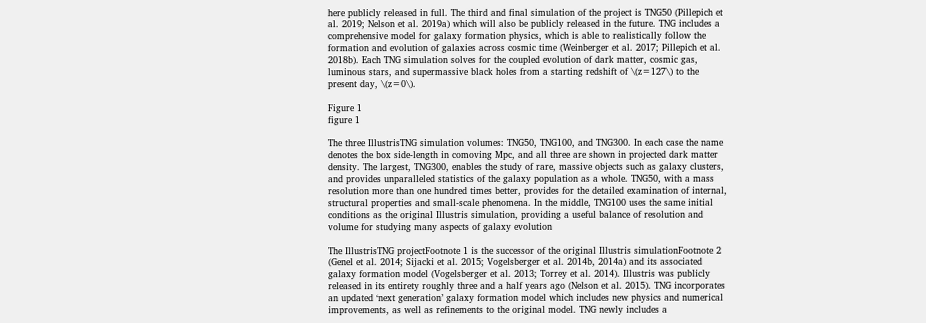here publicly released in full. The third and final simulation of the project is TNG50 (Pillepich et al. 2019; Nelson et al. 2019a) which will also be publicly released in the future. TNG includes a comprehensive model for galaxy formation physics, which is able to realistically follow the formation and evolution of galaxies across cosmic time (Weinberger et al. 2017; Pillepich et al. 2018b). Each TNG simulation solves for the coupled evolution of dark matter, cosmic gas, luminous stars, and supermassive black holes from a starting redshift of \(z=127\) to the present day, \(z=0\).

Figure 1
figure 1

The three IllustrisTNG simulation volumes: TNG50, TNG100, and TNG300. In each case the name denotes the box side-length in comoving Mpc, and all three are shown in projected dark matter density. The largest, TNG300, enables the study of rare, massive objects such as galaxy clusters, and provides unparalleled statistics of the galaxy population as a whole. TNG50, with a mass resolution more than one hundred times better, provides for the detailed examination of internal, structural properties and small-scale phenomena. In the middle, TNG100 uses the same initial conditions as the original Illustris simulation, providing a useful balance of resolution and volume for studying many aspects of galaxy evolution

The IllustrisTNG projectFootnote 1 is the successor of the original Illustris simulationFootnote 2 (Genel et al. 2014; Sijacki et al. 2015; Vogelsberger et al. 2014b, 2014a) and its associated galaxy formation model (Vogelsberger et al. 2013; Torrey et al. 2014). Illustris was publicly released in its entirety roughly three and a half years ago (Nelson et al. 2015). TNG incorporates an updated ‘next generation’ galaxy formation model which includes new physics and numerical improvements, as well as refinements to the original model. TNG newly includes a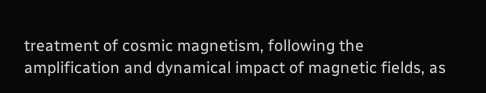treatment of cosmic magnetism, following the amplification and dynamical impact of magnetic fields, as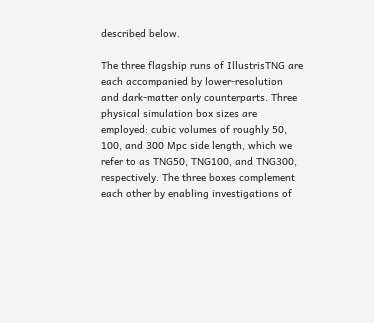described below.

The three flagship runs of IllustrisTNG are each accompanied by lower-resolution and dark-matter only counterparts. Three physical simulation box sizes are employed: cubic volumes of roughly 50, 100, and 300 Mpc side length, which we refer to as TNG50, TNG100, and TNG300, respectively. The three boxes complement each other by enabling investigations of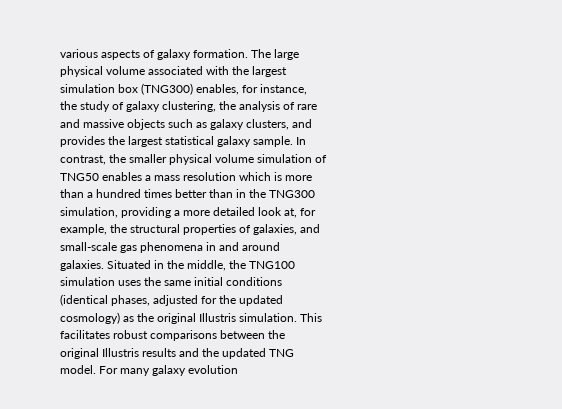various aspects of galaxy formation. The large physical volume associated with the largest simulation box (TNG300) enables, for instance, the study of galaxy clustering, the analysis of rare and massive objects such as galaxy clusters, and provides the largest statistical galaxy sample. In contrast, the smaller physical volume simulation of TNG50 enables a mass resolution which is more than a hundred times better than in the TNG300 simulation, providing a more detailed look at, for example, the structural properties of galaxies, and small-scale gas phenomena in and around galaxies. Situated in the middle, the TNG100 simulation uses the same initial conditions (identical phases, adjusted for the updated cosmology) as the original Illustris simulation. This facilitates robust comparisons between the original Illustris results and the updated TNG model. For many galaxy evolution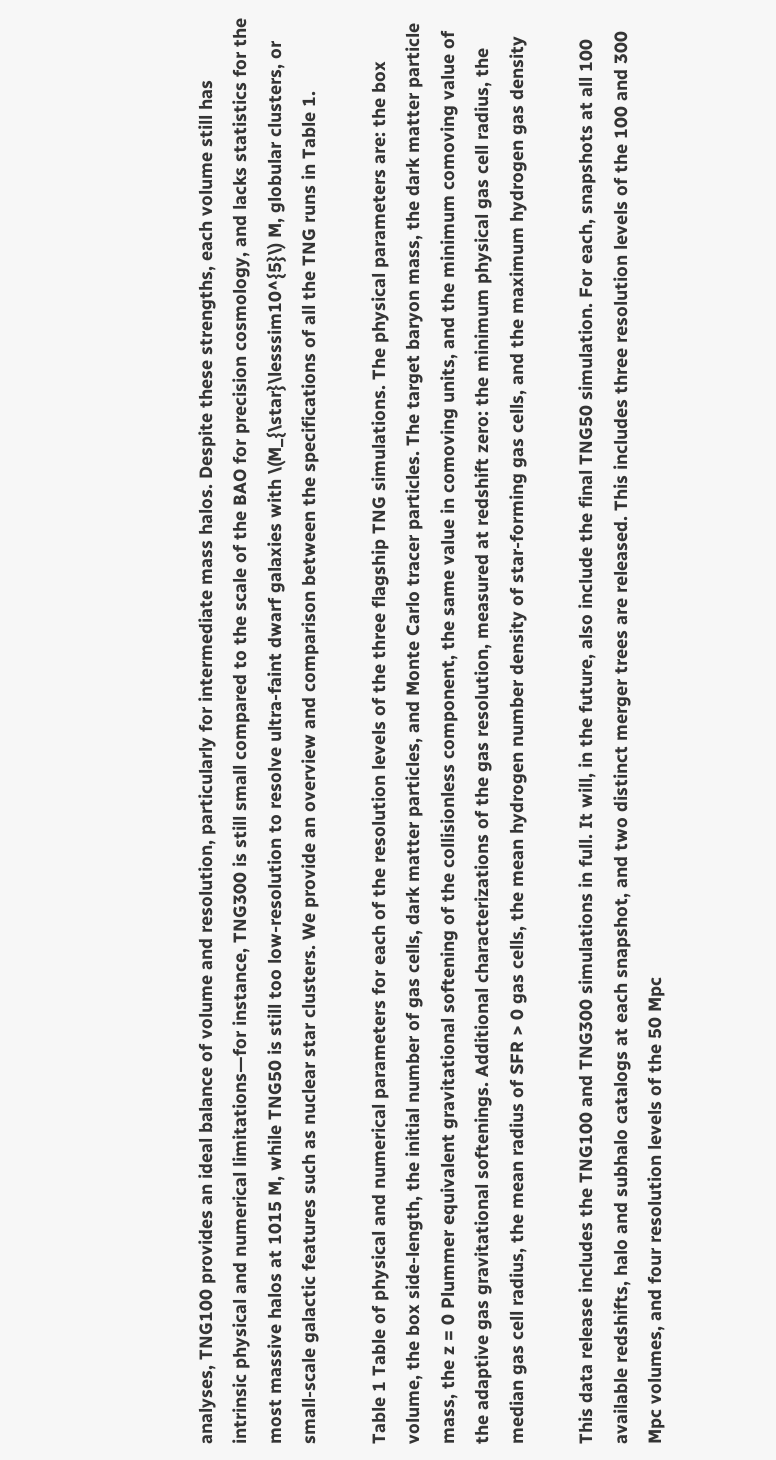analyses, TNG100 provides an ideal balance of volume and resolution, particularly for intermediate mass halos. Despite these strengths, each volume still has intrinsic physical and numerical limitations—for instance, TNG300 is still small compared to the scale of the BAO for precision cosmology, and lacks statistics for the most massive halos at 1015 M, while TNG50 is still too low-resolution to resolve ultra-faint dwarf galaxies with \(M_{\star}\lesssim10^{5}\) M, globular clusters, or small-scale galactic features such as nuclear star clusters. We provide an overview and comparison between the specifications of all the TNG runs in Table 1.

Table 1 Table of physical and numerical parameters for each of the resolution levels of the three flagship TNG simulations. The physical parameters are: the box volume, the box side-length, the initial number of gas cells, dark matter particles, and Monte Carlo tracer particles. The target baryon mass, the dark matter particle mass, the z = 0 Plummer equivalent gravitational softening of the collisionless component, the same value in comoving units, and the minimum comoving value of the adaptive gas gravitational softenings. Additional characterizations of the gas resolution, measured at redshift zero: the minimum physical gas cell radius, the median gas cell radius, the mean radius of SFR > 0 gas cells, the mean hydrogen number density of star-forming gas cells, and the maximum hydrogen gas density

This data release includes the TNG100 and TNG300 simulations in full. It will, in the future, also include the final TNG50 simulation. For each, snapshots at all 100 available redshifts, halo and subhalo catalogs at each snapshot, and two distinct merger trees are released. This includes three resolution levels of the 100 and 300 Mpc volumes, and four resolution levels of the 50 Mpc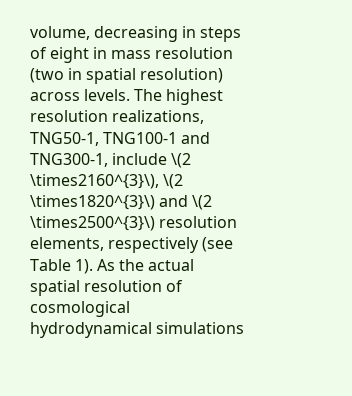volume, decreasing in steps of eight in mass resolution (two in spatial resolution) across levels. The highest resolution realizations, TNG50-1, TNG100-1 and TNG300-1, include \(2 \times2160^{3}\), \(2 \times1820^{3}\) and \(2 \times2500^{3}\) resolution elements, respectively (see Table 1). As the actual spatial resolution of cosmological hydrodynamical simulations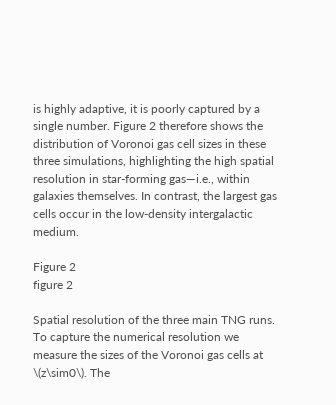is highly adaptive, it is poorly captured by a single number. Figure 2 therefore shows the distribution of Voronoi gas cell sizes in these three simulations, highlighting the high spatial resolution in star-forming gas—i.e., within galaxies themselves. In contrast, the largest gas cells occur in the low-density intergalactic medium.

Figure 2
figure 2

Spatial resolution of the three main TNG runs. To capture the numerical resolution we measure the sizes of the Voronoi gas cells at \(z\sim0\). The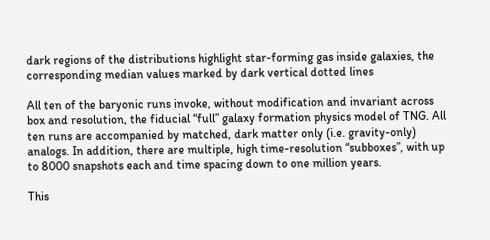dark regions of the distributions highlight star-forming gas inside galaxies, the corresponding median values marked by dark vertical dotted lines

All ten of the baryonic runs invoke, without modification and invariant across box and resolution, the fiducial “full” galaxy formation physics model of TNG. All ten runs are accompanied by matched, dark matter only (i.e. gravity-only) analogs. In addition, there are multiple, high time-resolution “subboxes”, with up to 8000 snapshots each and time spacing down to one million years.

This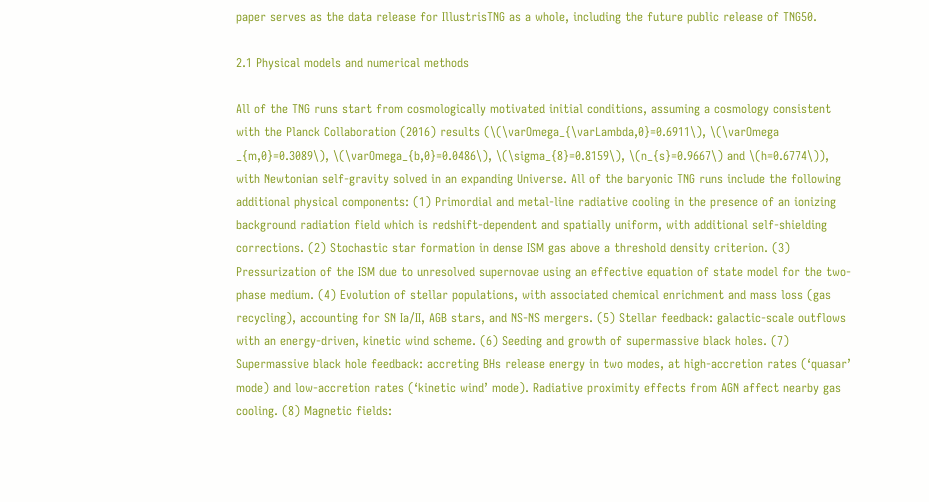paper serves as the data release for IllustrisTNG as a whole, including the future public release of TNG50.

2.1 Physical models and numerical methods

All of the TNG runs start from cosmologically motivated initial conditions, assuming a cosmology consistent with the Planck Collaboration (2016) results (\(\varOmega_{\varLambda,0}=0.6911\), \(\varOmega _{m,0}=0.3089\), \(\varOmega_{b,0}=0.0486\), \(\sigma_{8}=0.8159\), \(n_{s}=0.9667\) and \(h=0.6774\)), with Newtonian self-gravity solved in an expanding Universe. All of the baryonic TNG runs include the following additional physical components: (1) Primordial and metal-line radiative cooling in the presence of an ionizing background radiation field which is redshift-dependent and spatially uniform, with additional self-shielding corrections. (2) Stochastic star formation in dense ISM gas above a threshold density criterion. (3) Pressurization of the ISM due to unresolved supernovae using an effective equation of state model for the two-phase medium. (4) Evolution of stellar populations, with associated chemical enrichment and mass loss (gas recycling), accounting for SN Ia/II, AGB stars, and NS-NS mergers. (5) Stellar feedback: galactic-scale outflows with an energy-driven, kinetic wind scheme. (6) Seeding and growth of supermassive black holes. (7) Supermassive black hole feedback: accreting BHs release energy in two modes, at high-accretion rates (‘quasar’ mode) and low-accretion rates (‘kinetic wind’ mode). Radiative proximity effects from AGN affect nearby gas cooling. (8) Magnetic fields: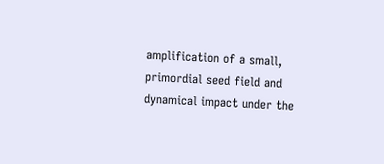amplification of a small, primordial seed field and dynamical impact under the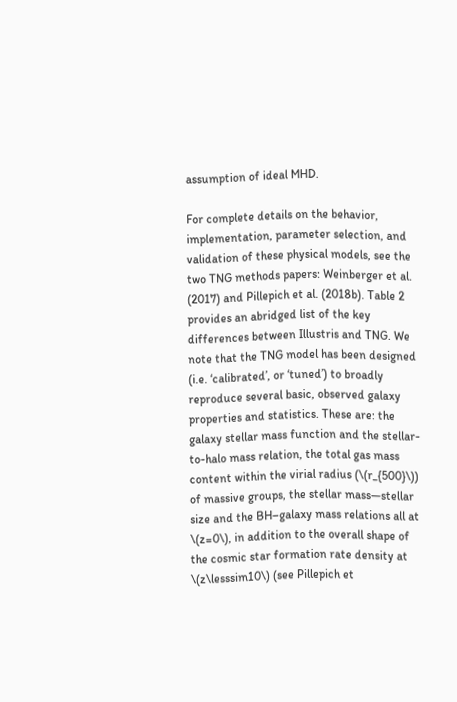assumption of ideal MHD.

For complete details on the behavior, implementation, parameter selection, and validation of these physical models, see the two TNG methods papers: Weinberger et al. (2017) and Pillepich et al. (2018b). Table 2 provides an abridged list of the key differences between Illustris and TNG. We note that the TNG model has been designed (i.e. ‘calibrated’, or ‘tuned’) to broadly reproduce several basic, observed galaxy properties and statistics. These are: the galaxy stellar mass function and the stellar-to-halo mass relation, the total gas mass content within the virial radius (\(r_{500}\)) of massive groups, the stellar mass—stellar size and the BH–galaxy mass relations all at \(z=0\), in addition to the overall shape of the cosmic star formation rate density at \(z\lesssim10\) (see Pillepich et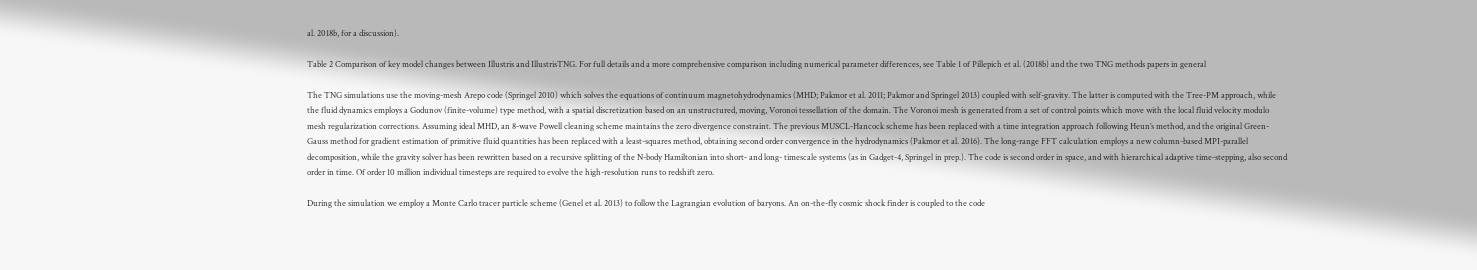al. 2018b, for a discussion).

Table 2 Comparison of key model changes between Illustris and IllustrisTNG. For full details and a more comprehensive comparison including numerical parameter differences, see Table 1 of Pillepich et al. (2018b) and the two TNG methods papers in general

The TNG simulations use the moving-mesh Arepo code (Springel 2010) which solves the equations of continuum magnetohydrodynamics (MHD; Pakmor et al. 2011; Pakmor and Springel 2013) coupled with self-gravity. The latter is computed with the Tree-PM approach, while the fluid dynamics employs a Godunov (finite-volume) type method, with a spatial discretization based on an unstructured, moving, Voronoi tessellation of the domain. The Voronoi mesh is generated from a set of control points which move with the local fluid velocity modulo mesh regularization corrections. Assuming ideal MHD, an 8-wave Powell cleaning scheme maintains the zero divergence constraint. The previous MUSCL-Hancock scheme has been replaced with a time integration approach following Heun’s method, and the original Green-Gauss method for gradient estimation of primitive fluid quantities has been replaced with a least-squares method, obtaining second order convergence in the hydrodynamics (Pakmor et al. 2016). The long-range FFT calculation employs a new column-based MPI-parallel decomposition, while the gravity solver has been rewritten based on a recursive splitting of the N-body Hamiltonian into short- and long- timescale systems (as in Gadget-4, Springel in prep.). The code is second order in space, and with hierarchical adaptive time-stepping, also second order in time. Of order 10 million individual timesteps are required to evolve the high-resolution runs to redshift zero.

During the simulation we employ a Monte Carlo tracer particle scheme (Genel et al. 2013) to follow the Lagrangian evolution of baryons. An on-the-fly cosmic shock finder is coupled to the code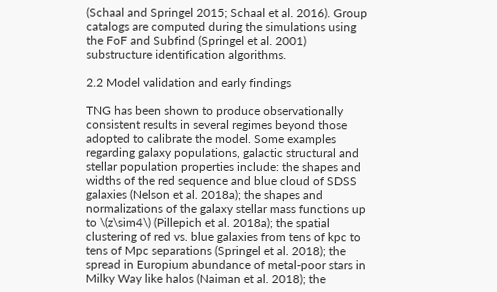(Schaal and Springel 2015; Schaal et al. 2016). Group catalogs are computed during the simulations using the FoF and Subfind (Springel et al. 2001) substructure identification algorithms.

2.2 Model validation and early findings

TNG has been shown to produce observationally consistent results in several regimes beyond those adopted to calibrate the model. Some examples regarding galaxy populations, galactic structural and stellar population properties include: the shapes and widths of the red sequence and blue cloud of SDSS galaxies (Nelson et al. 2018a); the shapes and normalizations of the galaxy stellar mass functions up to \(z\sim4\) (Pillepich et al. 2018a); the spatial clustering of red vs. blue galaxies from tens of kpc to tens of Mpc separations (Springel et al. 2018); the spread in Europium abundance of metal-poor stars in Milky Way like halos (Naiman et al. 2018); the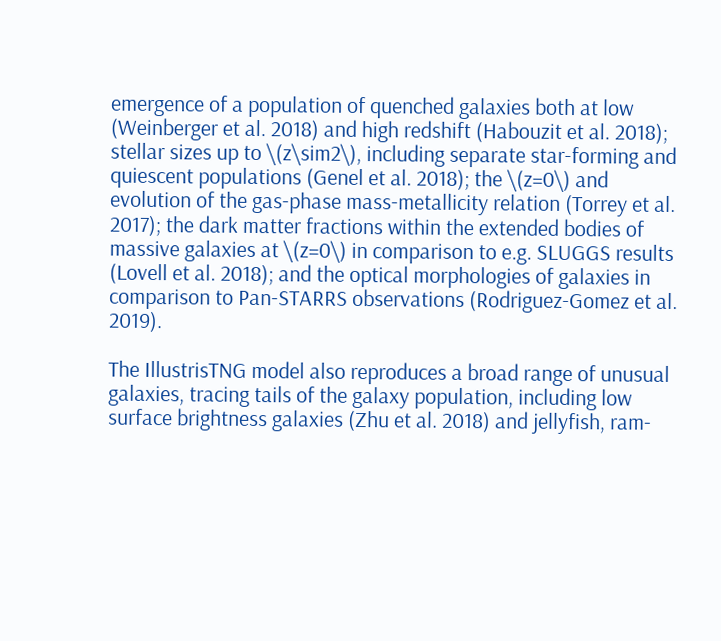emergence of a population of quenched galaxies both at low (Weinberger et al. 2018) and high redshift (Habouzit et al. 2018); stellar sizes up to \(z\sim2\), including separate star-forming and quiescent populations (Genel et al. 2018); the \(z=0\) and evolution of the gas-phase mass-metallicity relation (Torrey et al. 2017); the dark matter fractions within the extended bodies of massive galaxies at \(z=0\) in comparison to e.g. SLUGGS results (Lovell et al. 2018); and the optical morphologies of galaxies in comparison to Pan-STARRS observations (Rodriguez-Gomez et al. 2019).

The IllustrisTNG model also reproduces a broad range of unusual galaxies, tracing tails of the galaxy population, including low surface brightness galaxies (Zhu et al. 2018) and jellyfish, ram-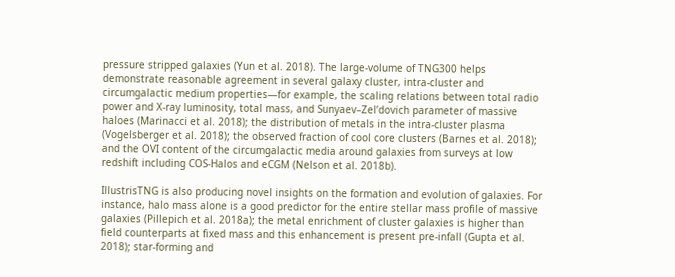pressure stripped galaxies (Yun et al. 2018). The large-volume of TNG300 helps demonstrate reasonable agreement in several galaxy cluster, intra-cluster and circumgalactic medium properties—for example, the scaling relations between total radio power and X-ray luminosity, total mass, and Sunyaev–Zel’dovich parameter of massive haloes (Marinacci et al. 2018); the distribution of metals in the intra-cluster plasma (Vogelsberger et al. 2018); the observed fraction of cool core clusters (Barnes et al. 2018); and the OVI content of the circumgalactic media around galaxies from surveys at low redshift including COS-Halos and eCGM (Nelson et al. 2018b).

IllustrisTNG is also producing novel insights on the formation and evolution of galaxies. For instance, halo mass alone is a good predictor for the entire stellar mass profile of massive galaxies (Pillepich et al. 2018a); the metal enrichment of cluster galaxies is higher than field counterparts at fixed mass and this enhancement is present pre-infall (Gupta et al. 2018); star-forming and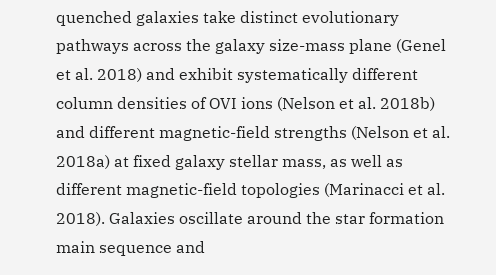quenched galaxies take distinct evolutionary pathways across the galaxy size-mass plane (Genel et al. 2018) and exhibit systematically different column densities of OVI ions (Nelson et al. 2018b) and different magnetic-field strengths (Nelson et al. 2018a) at fixed galaxy stellar mass, as well as different magnetic-field topologies (Marinacci et al. 2018). Galaxies oscillate around the star formation main sequence and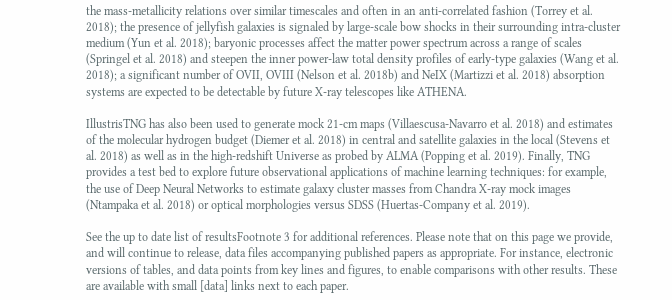the mass-metallicity relations over similar timescales and often in an anti-correlated fashion (Torrey et al. 2018); the presence of jellyfish galaxies is signaled by large-scale bow shocks in their surrounding intra-cluster medium (Yun et al. 2018); baryonic processes affect the matter power spectrum across a range of scales (Springel et al. 2018) and steepen the inner power-law total density profiles of early-type galaxies (Wang et al. 2018); a significant number of OVII, OVIII (Nelson et al. 2018b) and NeIX (Martizzi et al. 2018) absorption systems are expected to be detectable by future X-ray telescopes like ATHENA.

IllustrisTNG has also been used to generate mock 21-cm maps (Villaescusa-Navarro et al. 2018) and estimates of the molecular hydrogen budget (Diemer et al. 2018) in central and satellite galaxies in the local (Stevens et al. 2018) as well as in the high-redshift Universe as probed by ALMA (Popping et al. 2019). Finally, TNG provides a test bed to explore future observational applications of machine learning techniques: for example, the use of Deep Neural Networks to estimate galaxy cluster masses from Chandra X-ray mock images (Ntampaka et al. 2018) or optical morphologies versus SDSS (Huertas-Company et al. 2019).

See the up to date list of resultsFootnote 3 for additional references. Please note that on this page we provide, and will continue to release, data files accompanying published papers as appropriate. For instance, electronic versions of tables, and data points from key lines and figures, to enable comparisons with other results. These are available with small [data] links next to each paper.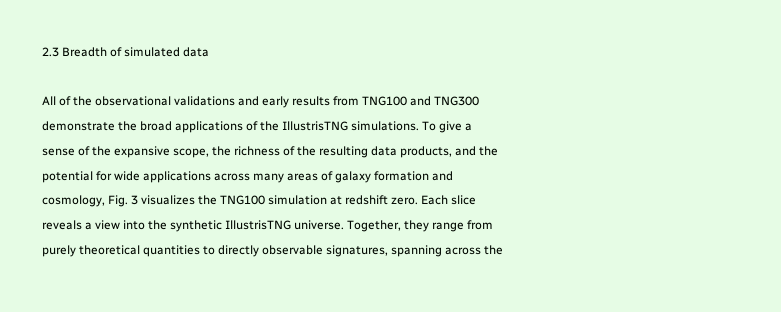2.3 Breadth of simulated data

All of the observational validations and early results from TNG100 and TNG300 demonstrate the broad applications of the IllustrisTNG simulations. To give a sense of the expansive scope, the richness of the resulting data products, and the potential for wide applications across many areas of galaxy formation and cosmology, Fig. 3 visualizes the TNG100 simulation at redshift zero. Each slice reveals a view into the synthetic IllustrisTNG universe. Together, they range from purely theoretical quantities to directly observable signatures, spanning across the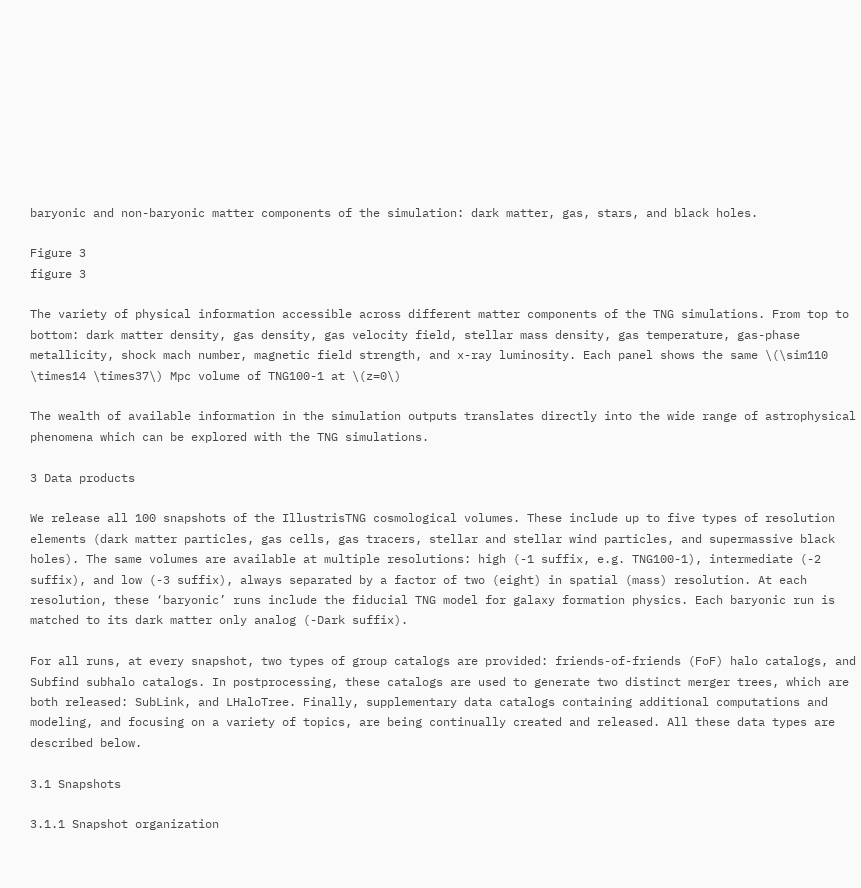baryonic and non-baryonic matter components of the simulation: dark matter, gas, stars, and black holes.

Figure 3
figure 3

The variety of physical information accessible across different matter components of the TNG simulations. From top to bottom: dark matter density, gas density, gas velocity field, stellar mass density, gas temperature, gas-phase metallicity, shock mach number, magnetic field strength, and x-ray luminosity. Each panel shows the same \(\sim110 \times14 \times37\) Mpc volume of TNG100-1 at \(z=0\)

The wealth of available information in the simulation outputs translates directly into the wide range of astrophysical phenomena which can be explored with the TNG simulations.

3 Data products

We release all 100 snapshots of the IllustrisTNG cosmological volumes. These include up to five types of resolution elements (dark matter particles, gas cells, gas tracers, stellar and stellar wind particles, and supermassive black holes). The same volumes are available at multiple resolutions: high (-1 suffix, e.g. TNG100-1), intermediate (-2 suffix), and low (-3 suffix), always separated by a factor of two (eight) in spatial (mass) resolution. At each resolution, these ‘baryonic’ runs include the fiducial TNG model for galaxy formation physics. Each baryonic run is matched to its dark matter only analog (-Dark suffix).

For all runs, at every snapshot, two types of group catalogs are provided: friends-of-friends (FoF) halo catalogs, and Subfind subhalo catalogs. In postprocessing, these catalogs are used to generate two distinct merger trees, which are both released: SubLink, and LHaloTree. Finally, supplementary data catalogs containing additional computations and modeling, and focusing on a variety of topics, are being continually created and released. All these data types are described below.

3.1 Snapshots

3.1.1 Snapshot organization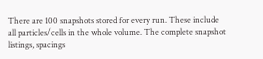There are 100 snapshots stored for every run. These include all particles/cells in the whole volume. The complete snapshot listings, spacings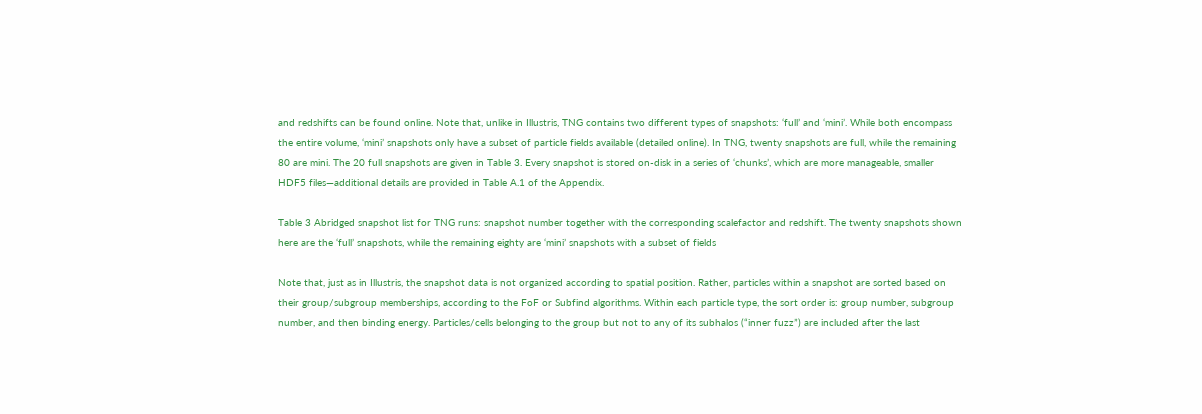and redshifts can be found online. Note that, unlike in Illustris, TNG contains two different types of snapshots: ‘full’ and ‘mini’. While both encompass the entire volume, ‘mini’ snapshots only have a subset of particle fields available (detailed online). In TNG, twenty snapshots are full, while the remaining 80 are mini. The 20 full snapshots are given in Table 3. Every snapshot is stored on-disk in a series of ‘chunks’, which are more manageable, smaller HDF5 files—additional details are provided in Table A.1 of the Appendix.

Table 3 Abridged snapshot list for TNG runs: snapshot number together with the corresponding scalefactor and redshift. The twenty snapshots shown here are the ‘full’ snapshots, while the remaining eighty are ‘mini’ snapshots with a subset of fields

Note that, just as in Illustris, the snapshot data is not organized according to spatial position. Rather, particles within a snapshot are sorted based on their group/subgroup memberships, according to the FoF or Subfind algorithms. Within each particle type, the sort order is: group number, subgroup number, and then binding energy. Particles/cells belonging to the group but not to any of its subhalos (“inner fuzz”) are included after the last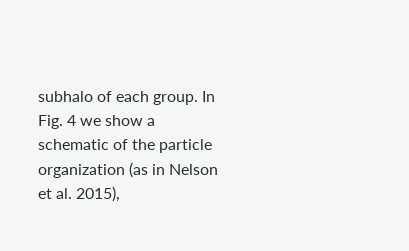subhalo of each group. In Fig. 4 we show a schematic of the particle organization (as in Nelson et al. 2015),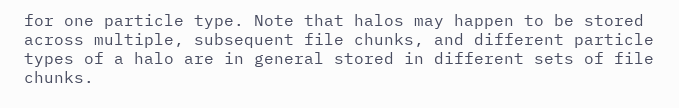for one particle type. Note that halos may happen to be stored across multiple, subsequent file chunks, and different particle types of a halo are in general stored in different sets of file chunks.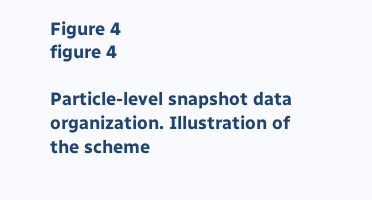Figure 4
figure 4

Particle-level snapshot data organization. Illustration of the scheme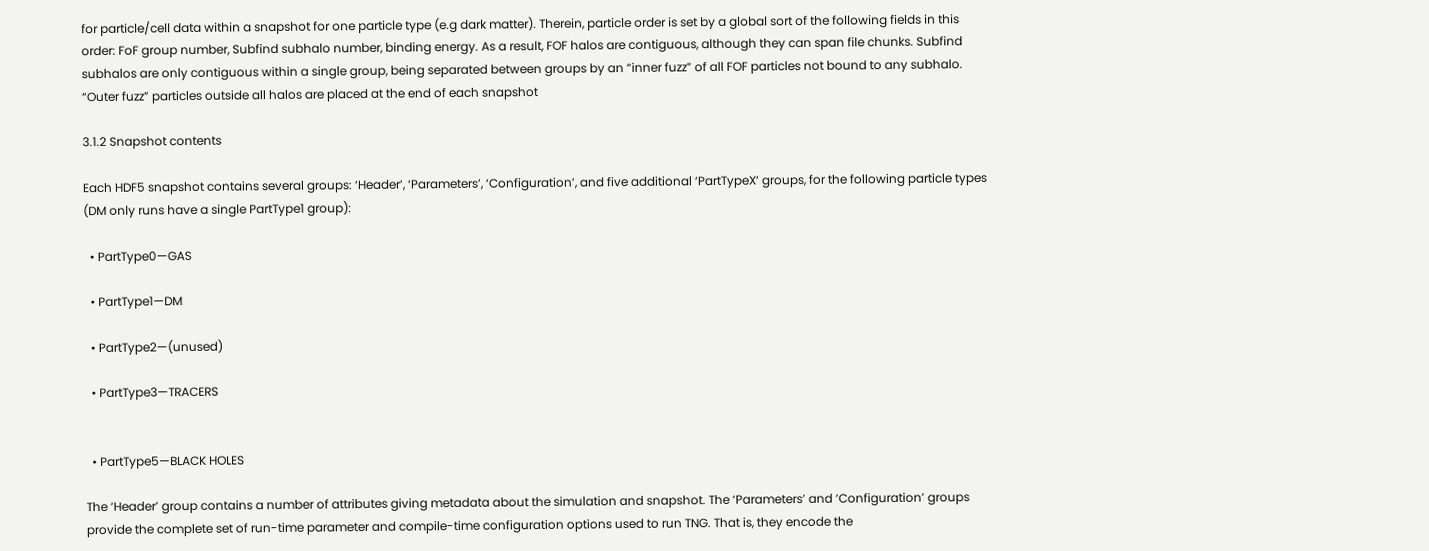for particle/cell data within a snapshot for one particle type (e.g dark matter). Therein, particle order is set by a global sort of the following fields in this order: FoF group number, Subfind subhalo number, binding energy. As a result, FOF halos are contiguous, although they can span file chunks. Subfind subhalos are only contiguous within a single group, being separated between groups by an “inner fuzz” of all FOF particles not bound to any subhalo. “Outer fuzz” particles outside all halos are placed at the end of each snapshot

3.1.2 Snapshot contents

Each HDF5 snapshot contains several groups: ‘Header’, ‘Parameters’, ‘Configuration’, and five additional ‘PartTypeX’ groups, for the following particle types (DM only runs have a single PartType1 group):

  • PartType0—GAS

  • PartType1—DM

  • PartType2—(unused)

  • PartType3—TRACERS


  • PartType5—BLACK HOLES

The ‘Header’ group contains a number of attributes giving metadata about the simulation and snapshot. The ‘Parameters’ and ‘Configuration’ groups provide the complete set of run-time parameter and compile-time configuration options used to run TNG. That is, they encode the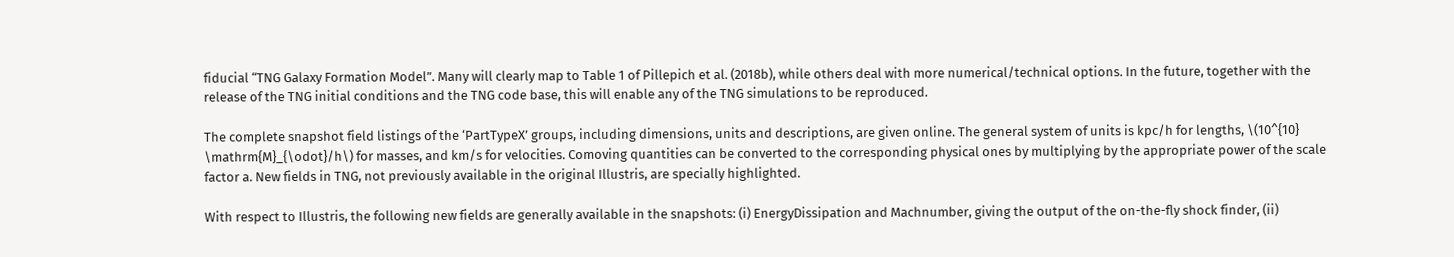fiducial “TNG Galaxy Formation Model”. Many will clearly map to Table 1 of Pillepich et al. (2018b), while others deal with more numerical/technical options. In the future, together with the release of the TNG initial conditions and the TNG code base, this will enable any of the TNG simulations to be reproduced.

The complete snapshot field listings of the ‘PartTypeX’ groups, including dimensions, units and descriptions, are given online. The general system of units is kpc/h for lengths, \(10^{10} \mathrm{M}_{\odot}/h\) for masses, and km/s for velocities. Comoving quantities can be converted to the corresponding physical ones by multiplying by the appropriate power of the scale factor a. New fields in TNG, not previously available in the original Illustris, are specially highlighted.

With respect to Illustris, the following new fields are generally available in the snapshots: (i) EnergyDissipation and Machnumber, giving the output of the on-the-fly shock finder, (ii)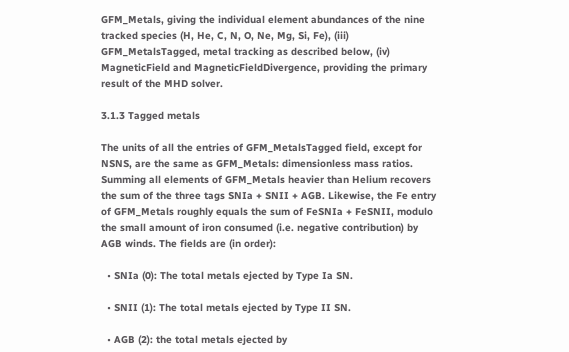GFM_Metals, giving the individual element abundances of the nine tracked species (H, He, C, N, O, Ne, Mg, Si, Fe), (iii) GFM_MetalsTagged, metal tracking as described below, (iv) MagneticField and MagneticFieldDivergence, providing the primary result of the MHD solver.

3.1.3 Tagged metals

The units of all the entries of GFM_MetalsTagged field, except for NSNS, are the same as GFM_Metals: dimensionless mass ratios. Summing all elements of GFM_Metals heavier than Helium recovers the sum of the three tags SNIa + SNII + AGB. Likewise, the Fe entry of GFM_Metals roughly equals the sum of FeSNIa + FeSNII, modulo the small amount of iron consumed (i.e. negative contribution) by AGB winds. The fields are (in order):

  • SNIa (0): The total metals ejected by Type Ia SN.

  • SNII (1): The total metals ejected by Type II SN.

  • AGB (2): the total metals ejected by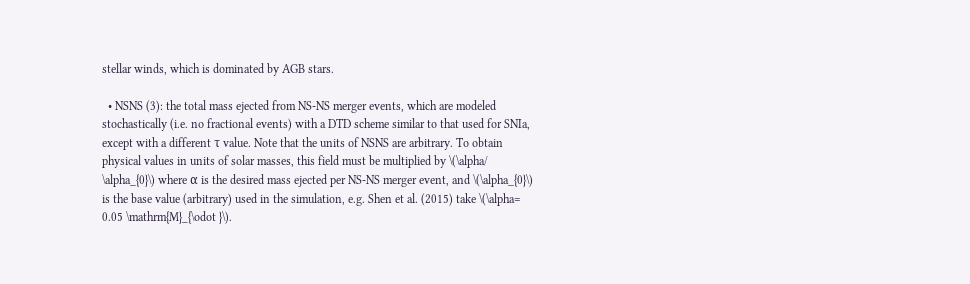stellar winds, which is dominated by AGB stars.

  • NSNS (3): the total mass ejected from NS-NS merger events, which are modeled stochastically (i.e. no fractional events) with a DTD scheme similar to that used for SNIa, except with a different τ value. Note that the units of NSNS are arbitrary. To obtain physical values in units of solar masses, this field must be multiplied by \(\alpha/ \alpha_{0}\) where α is the desired mass ejected per NS-NS merger event, and \(\alpha_{0}\) is the base value (arbitrary) used in the simulation, e.g. Shen et al. (2015) take \(\alpha= 0.05 \mathrm{M}_{\odot }\).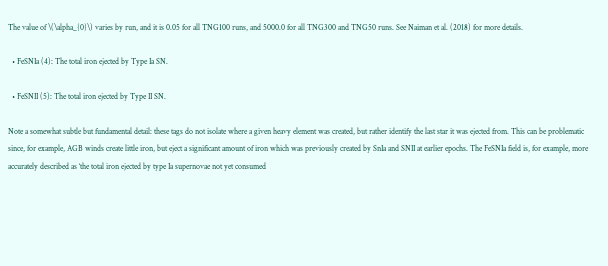The value of \(\alpha_{0}\) varies by run, and it is 0.05 for all TNG100 runs, and 5000.0 for all TNG300 and TNG50 runs. See Naiman et al. (2018) for more details.

  • FeSNIa (4): The total iron ejected by Type Ia SN.

  • FeSNII (5): The total iron ejected by Type II SN.

Note a somewhat subtle but fundamental detail: these tags do not isolate where a given heavy element was created, but rather identify the last star it was ejected from. This can be problematic since, for example, AGB winds create little iron, but eject a significant amount of iron which was previously created by SnIa and SNII at earlier epochs. The FeSNIa field is, for example, more accurately described as ‘the total iron ejected by type Ia supernovae not yet consumed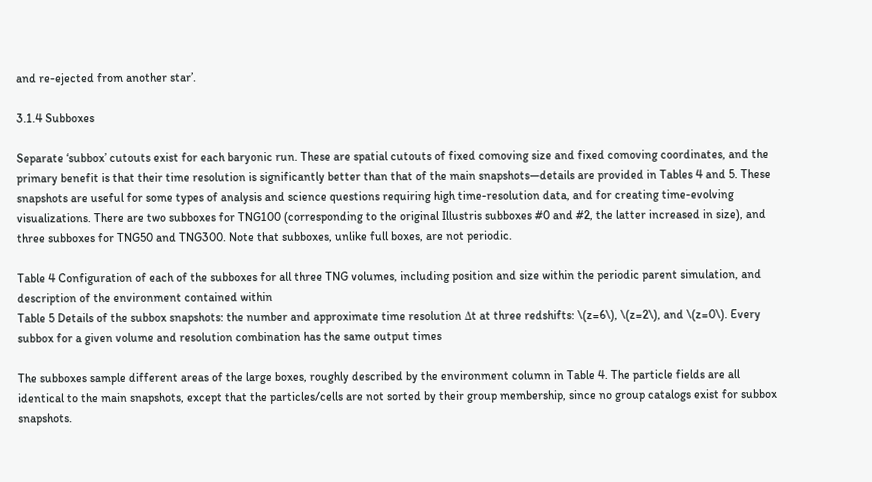and re-ejected from another star’.

3.1.4 Subboxes

Separate ‘subbox’ cutouts exist for each baryonic run. These are spatial cutouts of fixed comoving size and fixed comoving coordinates, and the primary benefit is that their time resolution is significantly better than that of the main snapshots—details are provided in Tables 4 and 5. These snapshots are useful for some types of analysis and science questions requiring high time-resolution data, and for creating time-evolving visualizations. There are two subboxes for TNG100 (corresponding to the original Illustris subboxes #0 and #2, the latter increased in size), and three subboxes for TNG50 and TNG300. Note that subboxes, unlike full boxes, are not periodic.

Table 4 Configuration of each of the subboxes for all three TNG volumes, including position and size within the periodic parent simulation, and description of the environment contained within
Table 5 Details of the subbox snapshots: the number and approximate time resolution Δt at three redshifts: \(z=6\), \(z=2\), and \(z=0\). Every subbox for a given volume and resolution combination has the same output times

The subboxes sample different areas of the large boxes, roughly described by the environment column in Table 4. The particle fields are all identical to the main snapshots, except that the particles/cells are not sorted by their group membership, since no group catalogs exist for subbox snapshots.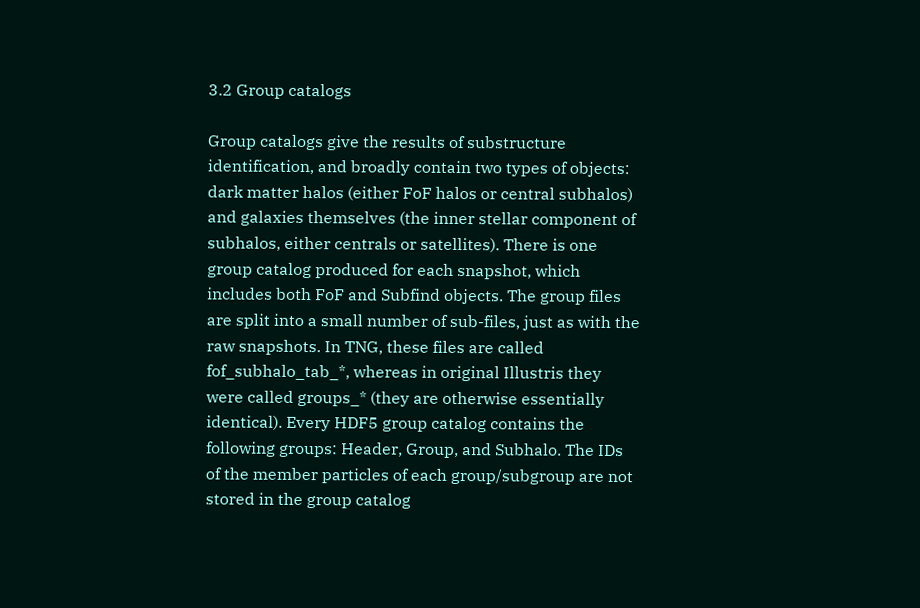3.2 Group catalogs

Group catalogs give the results of substructure identification, and broadly contain two types of objects: dark matter halos (either FoF halos or central subhalos) and galaxies themselves (the inner stellar component of subhalos, either centrals or satellites). There is one group catalog produced for each snapshot, which includes both FoF and Subfind objects. The group files are split into a small number of sub-files, just as with the raw snapshots. In TNG, these files are called fof_subhalo_tab_*, whereas in original Illustris they were called groups_* (they are otherwise essentially identical). Every HDF5 group catalog contains the following groups: Header, Group, and Subhalo. The IDs of the member particles of each group/subgroup are not stored in the group catalog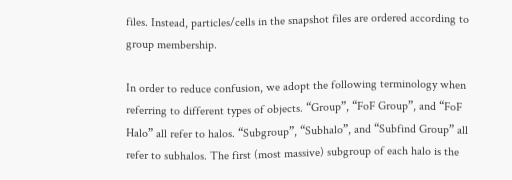files. Instead, particles/cells in the snapshot files are ordered according to group membership.

In order to reduce confusion, we adopt the following terminology when referring to different types of objects. “Group”, “FoF Group”, and “FoF Halo” all refer to halos. “Subgroup”, “Subhalo”, and “Subfind Group” all refer to subhalos. The first (most massive) subgroup of each halo is the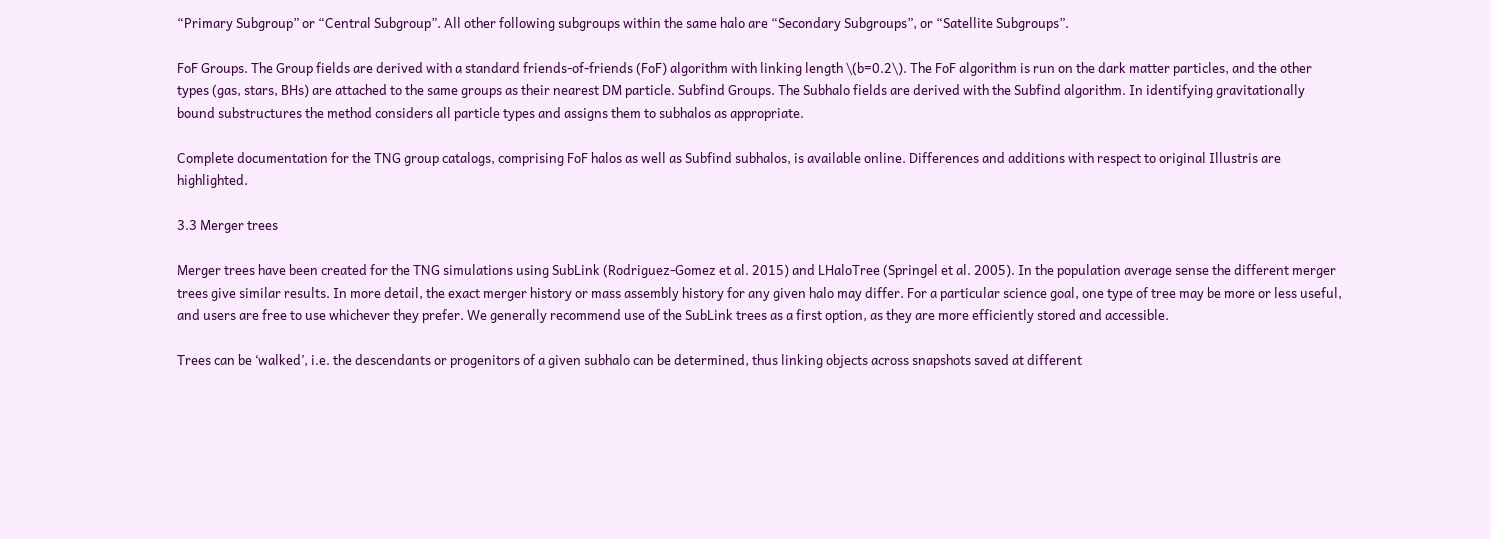“Primary Subgroup” or “Central Subgroup”. All other following subgroups within the same halo are “Secondary Subgroups”, or “Satellite Subgroups”.

FoF Groups. The Group fields are derived with a standard friends-of-friends (FoF) algorithm with linking length \(b=0.2\). The FoF algorithm is run on the dark matter particles, and the other types (gas, stars, BHs) are attached to the same groups as their nearest DM particle. Subfind Groups. The Subhalo fields are derived with the Subfind algorithm. In identifying gravitationally bound substructures the method considers all particle types and assigns them to subhalos as appropriate.

Complete documentation for the TNG group catalogs, comprising FoF halos as well as Subfind subhalos, is available online. Differences and additions with respect to original Illustris are highlighted.

3.3 Merger trees

Merger trees have been created for the TNG simulations using SubLink (Rodriguez-Gomez et al. 2015) and LHaloTree (Springel et al. 2005). In the population average sense the different merger trees give similar results. In more detail, the exact merger history or mass assembly history for any given halo may differ. For a particular science goal, one type of tree may be more or less useful, and users are free to use whichever they prefer. We generally recommend use of the SubLink trees as a first option, as they are more efficiently stored and accessible.

Trees can be ‘walked’, i.e. the descendants or progenitors of a given subhalo can be determined, thus linking objects across snapshots saved at different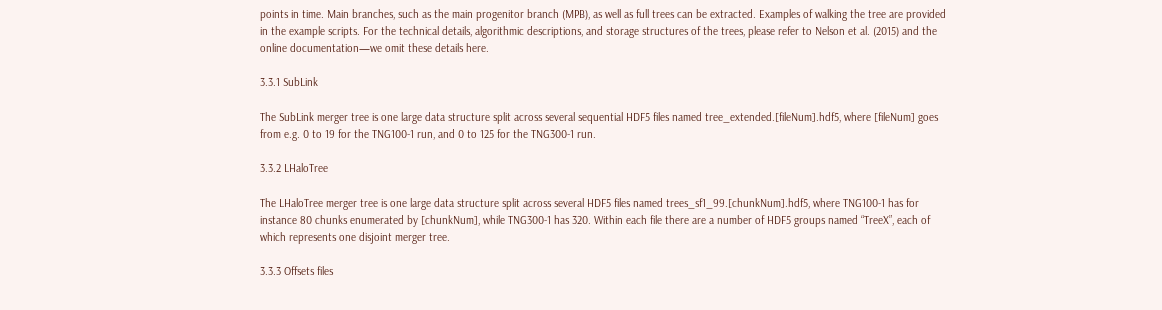points in time. Main branches, such as the main progenitor branch (MPB), as well as full trees can be extracted. Examples of walking the tree are provided in the example scripts. For the technical details, algorithmic descriptions, and storage structures of the trees, please refer to Nelson et al. (2015) and the online documentation—we omit these details here.

3.3.1 SubLink

The SubLink merger tree is one large data structure split across several sequential HDF5 files named tree_extended.[fileNum].hdf5, where [fileNum] goes from e.g. 0 to 19 for the TNG100-1 run, and 0 to 125 for the TNG300-1 run.

3.3.2 LHaloTree

The LHaloTree merger tree is one large data structure split across several HDF5 files named trees_sf1_99.[chunkNum].hdf5, where TNG100-1 has for instance 80 chunks enumerated by [chunkNum], while TNG300-1 has 320. Within each file there are a number of HDF5 groups named “TreeX”, each of which represents one disjoint merger tree.

3.3.3 Offsets files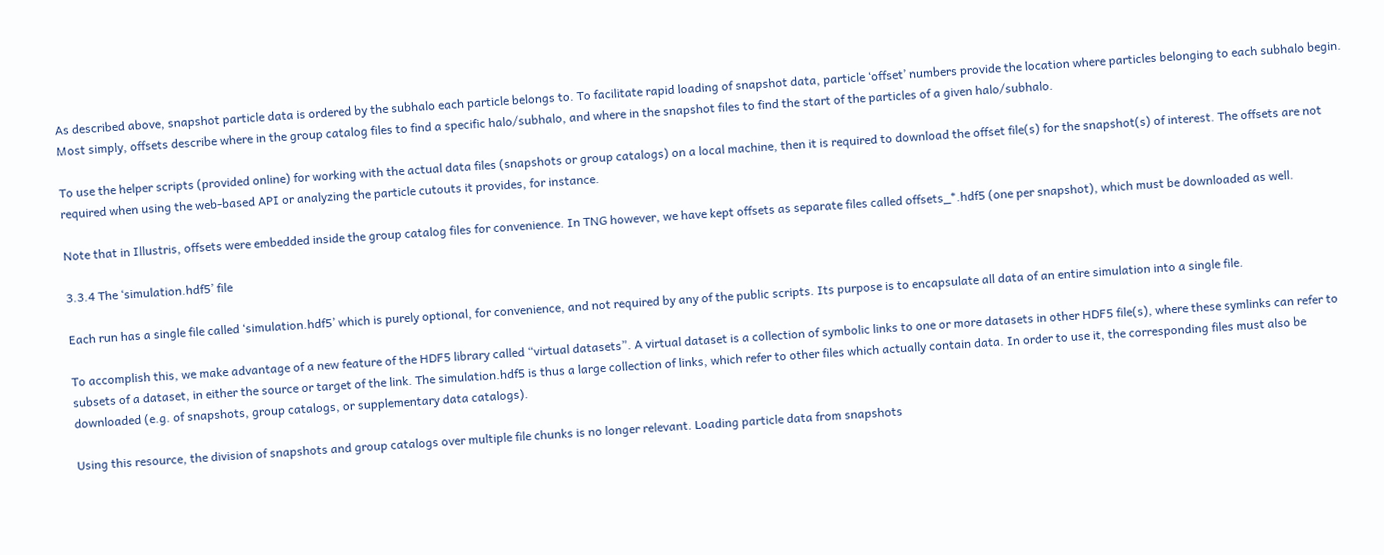As described above, snapshot particle data is ordered by the subhalo each particle belongs to. To facilitate rapid loading of snapshot data, particle ‘offset’ numbers provide the location where particles belonging to each subhalo begin. Most simply, offsets describe where in the group catalog files to find a specific halo/subhalo, and where in the snapshot files to find the start of the particles of a given halo/subhalo.

To use the helper scripts (provided online) for working with the actual data files (snapshots or group catalogs) on a local machine, then it is required to download the offset file(s) for the snapshot(s) of interest. The offsets are not required when using the web-based API or analyzing the particle cutouts it provides, for instance.

Note that in Illustris, offsets were embedded inside the group catalog files for convenience. In TNG however, we have kept offsets as separate files called offsets_*.hdf5 (one per snapshot), which must be downloaded as well.

3.3.4 The ‘simulation.hdf5’ file

Each run has a single file called ‘simulation.hdf5’ which is purely optional, for convenience, and not required by any of the public scripts. Its purpose is to encapsulate all data of an entire simulation into a single file.

To accomplish this, we make advantage of a new feature of the HDF5 library called “virtual datasets”. A virtual dataset is a collection of symbolic links to one or more datasets in other HDF5 file(s), where these symlinks can refer to subsets of a dataset, in either the source or target of the link. The simulation.hdf5 is thus a large collection of links, which refer to other files which actually contain data. In order to use it, the corresponding files must also be downloaded (e.g. of snapshots, group catalogs, or supplementary data catalogs).

Using this resource, the division of snapshots and group catalogs over multiple file chunks is no longer relevant. Loading particle data from snapshots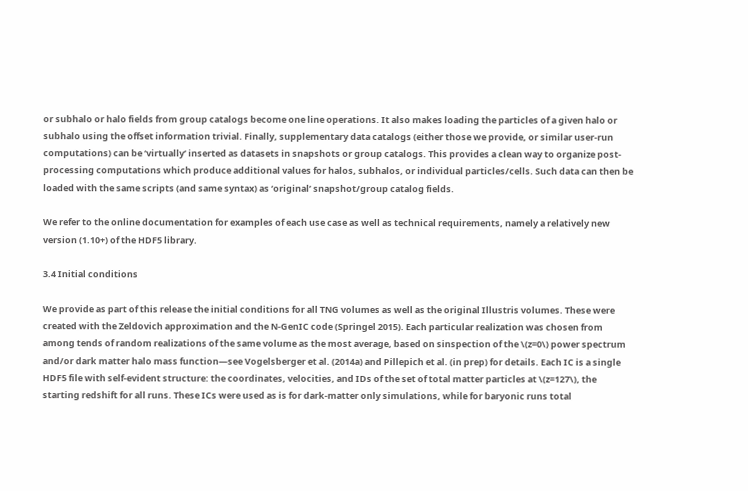or subhalo or halo fields from group catalogs become one line operations. It also makes loading the particles of a given halo or subhalo using the offset information trivial. Finally, supplementary data catalogs (either those we provide, or similar user-run computations) can be ‘virtually’ inserted as datasets in snapshots or group catalogs. This provides a clean way to organize post-processing computations which produce additional values for halos, subhalos, or individual particles/cells. Such data can then be loaded with the same scripts (and same syntax) as ‘original’ snapshot/group catalog fields.

We refer to the online documentation for examples of each use case as well as technical requirements, namely a relatively new version (1.10+) of the HDF5 library.

3.4 Initial conditions

We provide as part of this release the initial conditions for all TNG volumes as well as the original Illustris volumes. These were created with the Zeldovich approximation and the N-GenIC code (Springel 2015). Each particular realization was chosen from among tends of random realizations of the same volume as the most average, based on sinspection of the \(z=0\) power spectrum and/or dark matter halo mass function—see Vogelsberger et al. (2014a) and Pillepich et al. (in prep) for details. Each IC is a single HDF5 file with self-evident structure: the coordinates, velocities, and IDs of the set of total matter particles at \(z=127\), the starting redshift for all runs. These ICs were used as is for dark-matter only simulations, while for baryonic runs total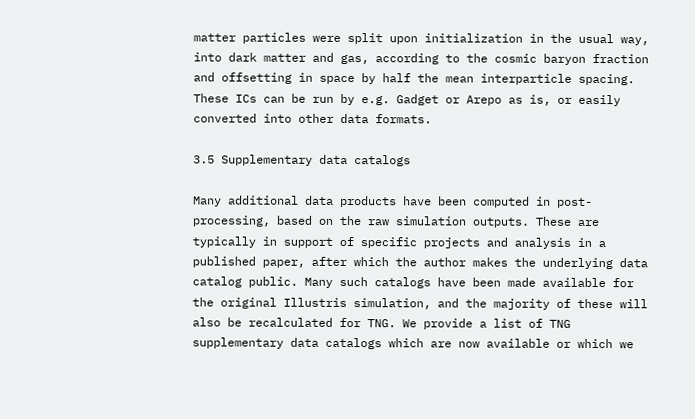matter particles were split upon initialization in the usual way, into dark matter and gas, according to the cosmic baryon fraction and offsetting in space by half the mean interparticle spacing. These ICs can be run by e.g. Gadget or Arepo as is, or easily converted into other data formats.

3.5 Supplementary data catalogs

Many additional data products have been computed in post-processing, based on the raw simulation outputs. These are typically in support of specific projects and analysis in a published paper, after which the author makes the underlying data catalog public. Many such catalogs have been made available for the original Illustris simulation, and the majority of these will also be recalculated for TNG. We provide a list of TNG supplementary data catalogs which are now available or which we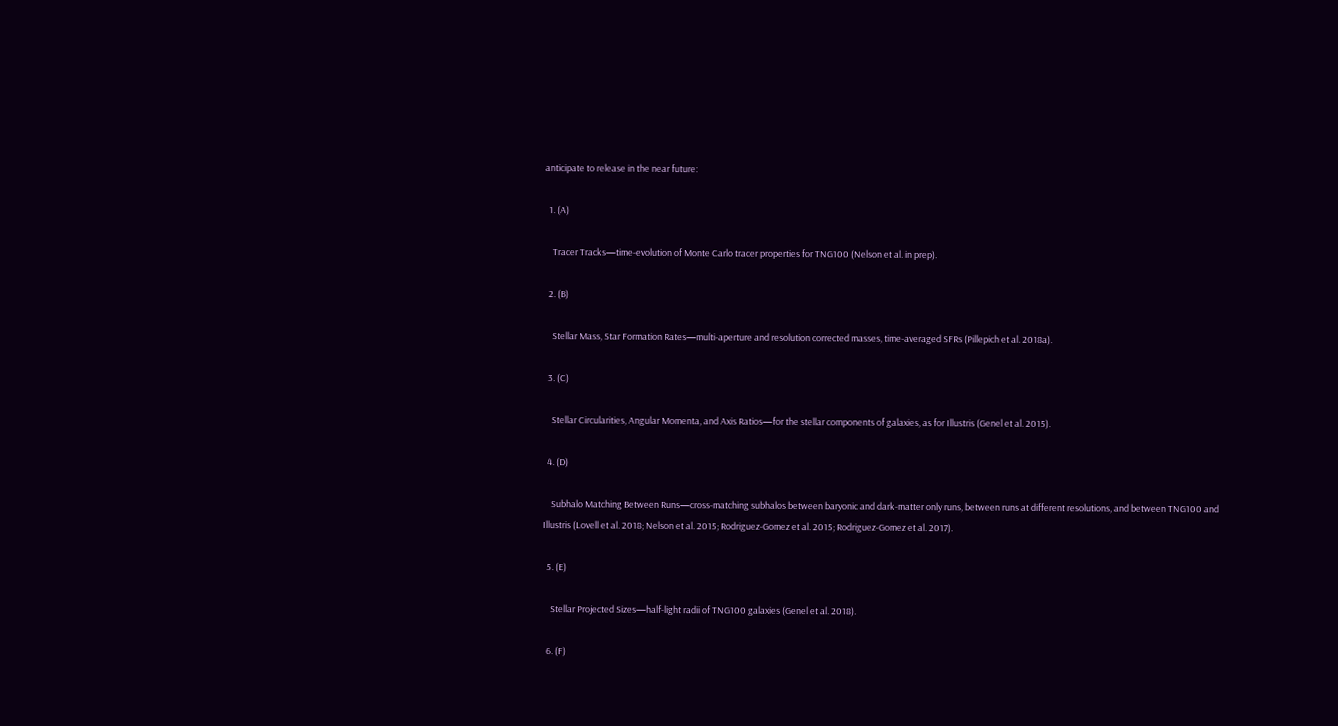anticipate to release in the near future:

  1. (A)

    Tracer Tracks—time-evolution of Monte Carlo tracer properties for TNG100 (Nelson et al. in prep).

  2. (B)

    Stellar Mass, Star Formation Rates—multi-aperture and resolution corrected masses, time-averaged SFRs (Pillepich et al. 2018a).

  3. (C)

    Stellar Circularities, Angular Momenta, and Axis Ratios—for the stellar components of galaxies, as for Illustris (Genel et al. 2015).

  4. (D)

    Subhalo Matching Between Runs—cross-matching subhalos between baryonic and dark-matter only runs, between runs at different resolutions, and between TNG100 and Illustris (Lovell et al. 2018; Nelson et al. 2015; Rodriguez-Gomez et al. 2015; Rodriguez-Gomez et al. 2017).

  5. (E)

    Stellar Projected Sizes—half-light radii of TNG100 galaxies (Genel et al. 2018).

  6. (F)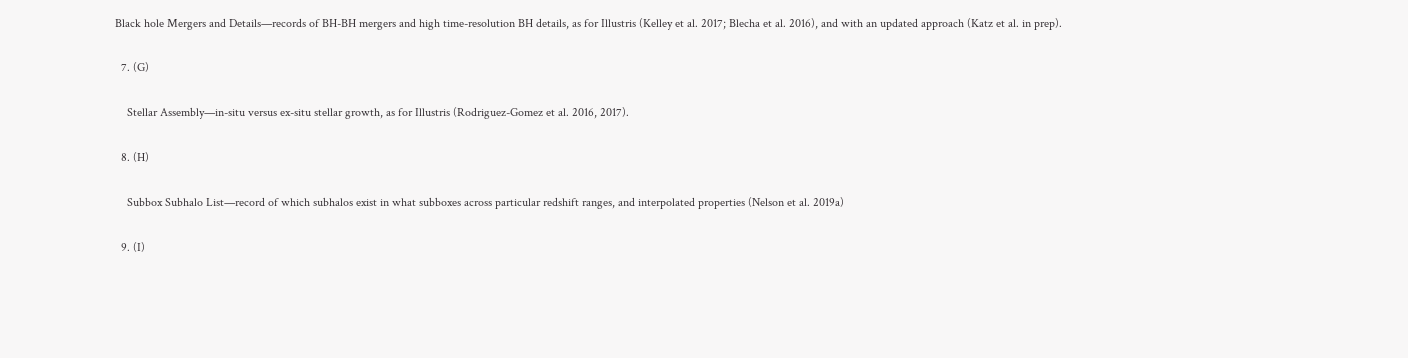Black hole Mergers and Details—records of BH-BH mergers and high time-resolution BH details, as for Illustris (Kelley et al. 2017; Blecha et al. 2016), and with an updated approach (Katz et al. in prep).

  7. (G)

    Stellar Assembly—in-situ versus ex-situ stellar growth, as for Illustris (Rodriguez-Gomez et al. 2016, 2017).

  8. (H)

    Subbox Subhalo List—record of which subhalos exist in what subboxes across particular redshift ranges, and interpolated properties (Nelson et al. 2019a)

  9. (I)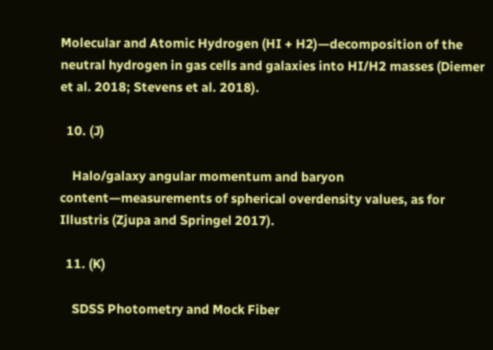Molecular and Atomic Hydrogen (HI + H2)—decomposition of the neutral hydrogen in gas cells and galaxies into HI/H2 masses (Diemer et al. 2018; Stevens et al. 2018).

  10. (J)

    Halo/galaxy angular momentum and baryon content—measurements of spherical overdensity values, as for Illustris (Zjupa and Springel 2017).

  11. (K)

    SDSS Photometry and Mock Fiber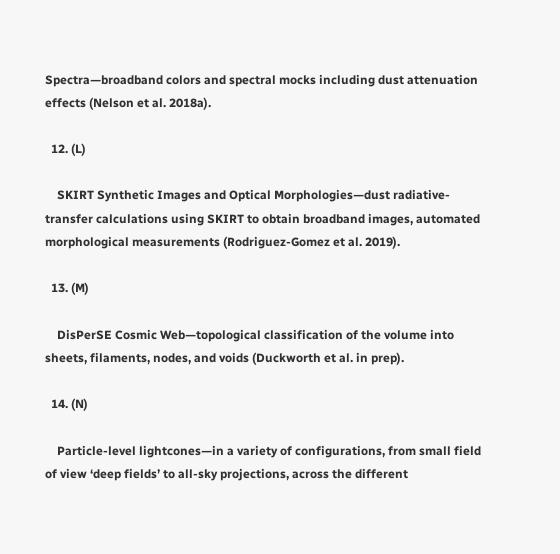Spectra—broadband colors and spectral mocks including dust attenuation effects (Nelson et al. 2018a).

  12. (L)

    SKIRT Synthetic Images and Optical Morphologies—dust radiative-transfer calculations using SKIRT to obtain broadband images, automated morphological measurements (Rodriguez-Gomez et al. 2019).

  13. (M)

    DisPerSE Cosmic Web—topological classification of the volume into sheets, filaments, nodes, and voids (Duckworth et al. in prep).

  14. (N)

    Particle-level lightcones—in a variety of configurations, from small field of view ‘deep fields’ to all-sky projections, across the different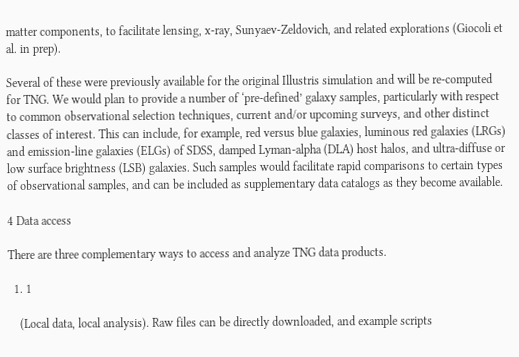matter components, to facilitate lensing, x-ray, Sunyaev-Zeldovich, and related explorations (Giocoli et al. in prep).

Several of these were previously available for the original Illustris simulation and will be re-computed for TNG. We would plan to provide a number of ‘pre-defined’ galaxy samples, particularly with respect to common observational selection techniques, current and/or upcoming surveys, and other distinct classes of interest. This can include, for example, red versus blue galaxies, luminous red galaxies (LRGs) and emission-line galaxies (ELGs) of SDSS, damped Lyman-alpha (DLA) host halos, and ultra-diffuse or low surface brightness (LSB) galaxies. Such samples would facilitate rapid comparisons to certain types of observational samples, and can be included as supplementary data catalogs as they become available.

4 Data access

There are three complementary ways to access and analyze TNG data products.

  1. 1

    (Local data, local analysis). Raw files can be directly downloaded, and example scripts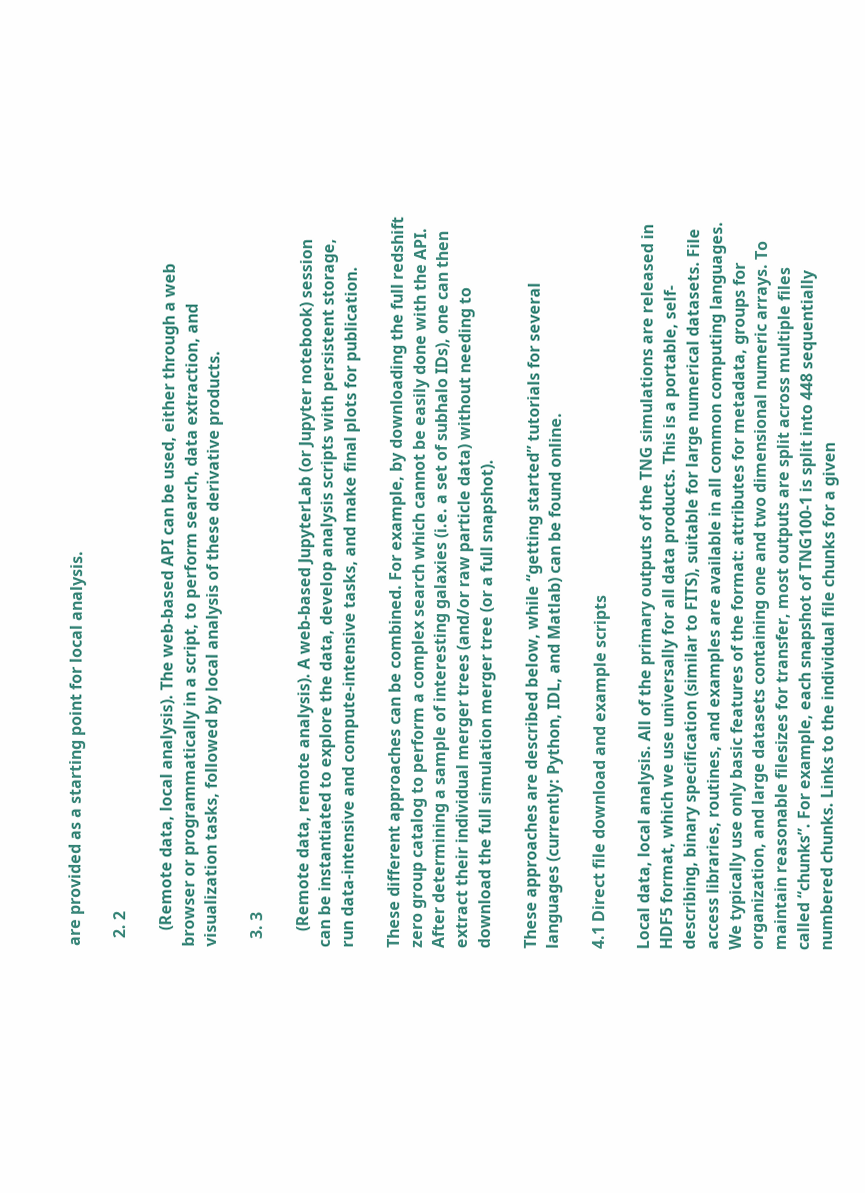are provided as a starting point for local analysis.

  2. 2

    (Remote data, local analysis). The web-based API can be used, either through a web browser or programmatically in a script, to perform search, data extraction, and visualization tasks, followed by local analysis of these derivative products.

  3. 3

    (Remote data, remote analysis). A web-based JupyterLab (or Jupyter notebook) session can be instantiated to explore the data, develop analysis scripts with persistent storage, run data-intensive and compute-intensive tasks, and make final plots for publication.

These different approaches can be combined. For example, by downloading the full redshift zero group catalog to perform a complex search which cannot be easily done with the API. After determining a sample of interesting galaxies (i.e. a set of subhalo IDs), one can then extract their individual merger trees (and/or raw particle data) without needing to download the full simulation merger tree (or a full snapshot).

These approaches are described below, while “getting started” tutorials for several languages (currently: Python, IDL, and Matlab) can be found online.

4.1 Direct file download and example scripts

Local data, local analysis. All of the primary outputs of the TNG simulations are released in HDF5 format, which we use universally for all data products. This is a portable, self-describing, binary specification (similar to FITS), suitable for large numerical datasets. File access libraries, routines, and examples are available in all common computing languages. We typically use only basic features of the format: attributes for metadata, groups for organization, and large datasets containing one and two dimensional numeric arrays. To maintain reasonable filesizes for transfer, most outputs are split across multiple files called “chunks”. For example, each snapshot of TNG100-1 is split into 448 sequentially numbered chunks. Links to the individual file chunks for a given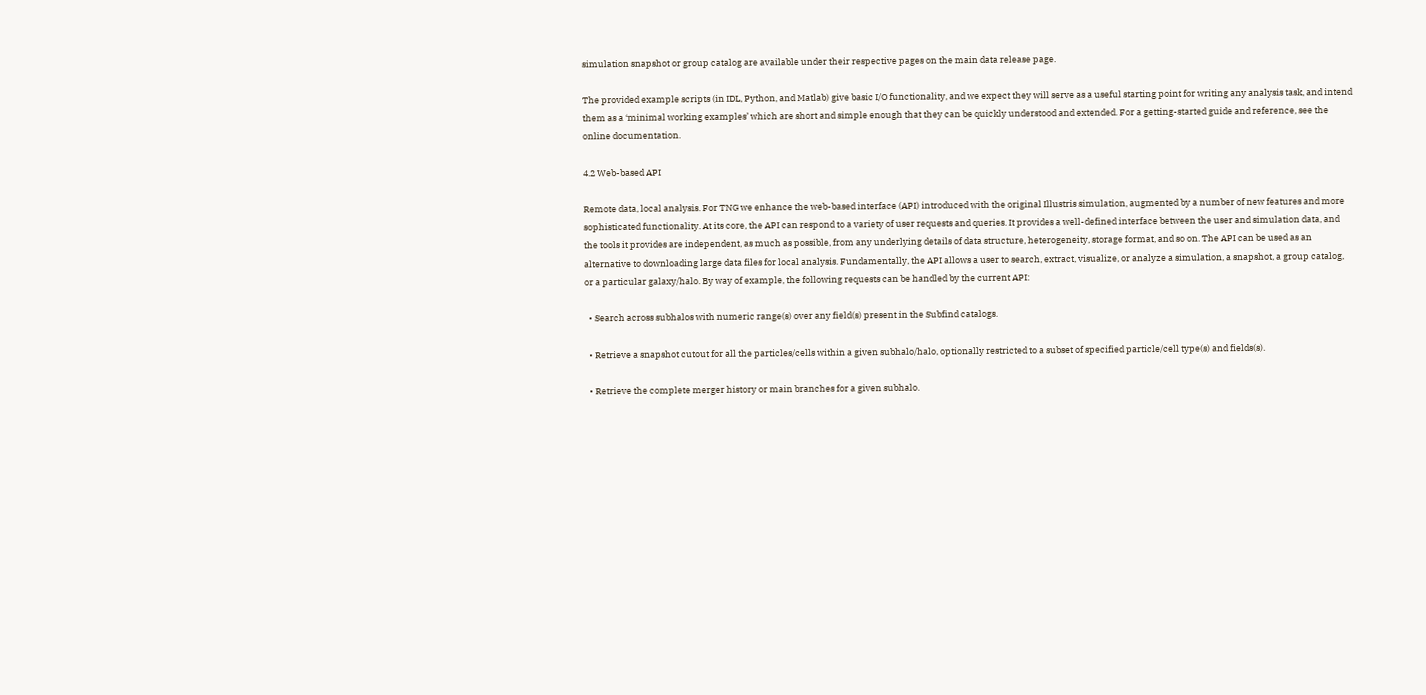simulation snapshot or group catalog are available under their respective pages on the main data release page.

The provided example scripts (in IDL, Python, and Matlab) give basic I/O functionality, and we expect they will serve as a useful starting point for writing any analysis task, and intend them as a ‘minimal working examples’ which are short and simple enough that they can be quickly understood and extended. For a getting-started guide and reference, see the online documentation.

4.2 Web-based API

Remote data, local analysis. For TNG we enhance the web-based interface (API) introduced with the original Illustris simulation, augmented by a number of new features and more sophisticated functionality. At its core, the API can respond to a variety of user requests and queries. It provides a well-defined interface between the user and simulation data, and the tools it provides are independent, as much as possible, from any underlying details of data structure, heterogeneity, storage format, and so on. The API can be used as an alternative to downloading large data files for local analysis. Fundamentally, the API allows a user to search, extract, visualize, or analyze a simulation, a snapshot, a group catalog, or a particular galaxy/halo. By way of example, the following requests can be handled by the current API:

  • Search across subhalos with numeric range(s) over any field(s) present in the Subfind catalogs.

  • Retrieve a snapshot cutout for all the particles/cells within a given subhalo/halo, optionally restricted to a subset of specified particle/cell type(s) and fields(s).

  • Retrieve the complete merger history or main branches for a given subhalo.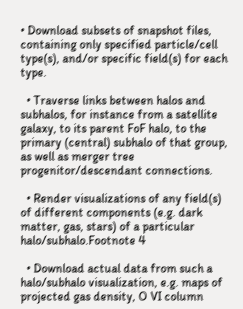• Download subsets of snapshot files, containing only specified particle/cell type(s), and/or specific field(s) for each type.

  • Traverse links between halos and subhalos, for instance from a satellite galaxy, to its parent FoF halo, to the primary (central) subhalo of that group, as well as merger tree progenitor/descendant connections.

  • Render visualizations of any field(s) of different components (e.g. dark matter, gas, stars) of a particular halo/subhalo.Footnote 4

  • Download actual data from such a halo/subhalo visualization, e.g. maps of projected gas density, O VI column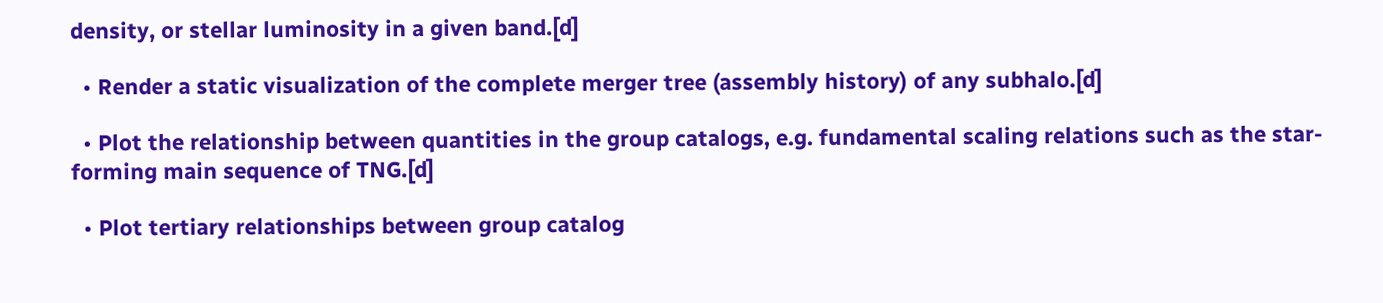density, or stellar luminosity in a given band.[d]

  • Render a static visualization of the complete merger tree (assembly history) of any subhalo.[d]

  • Plot the relationship between quantities in the group catalogs, e.g. fundamental scaling relations such as the star-forming main sequence of TNG.[d]

  • Plot tertiary relationships between group catalog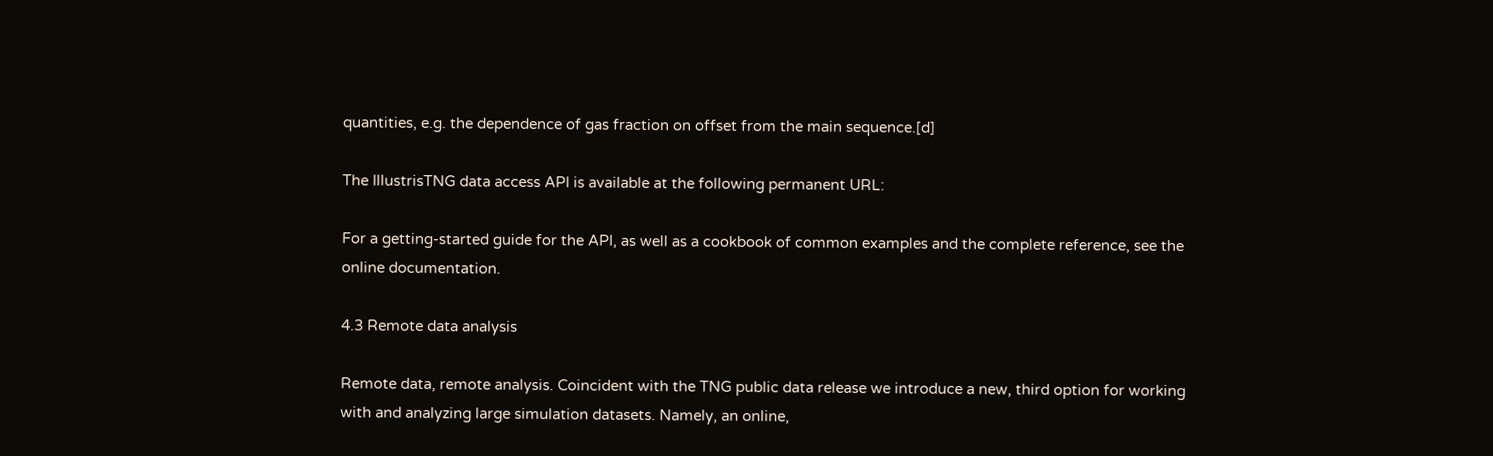quantities, e.g. the dependence of gas fraction on offset from the main sequence.[d]

The IllustrisTNG data access API is available at the following permanent URL:

For a getting-started guide for the API, as well as a cookbook of common examples and the complete reference, see the online documentation.

4.3 Remote data analysis

Remote data, remote analysis. Coincident with the TNG public data release we introduce a new, third option for working with and analyzing large simulation datasets. Namely, an online,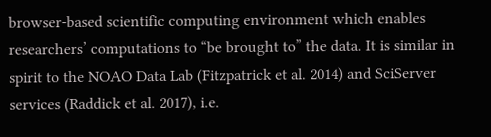browser-based scientific computing environment which enables researchers’ computations to “be brought to” the data. It is similar in spirit to the NOAO Data Lab (Fitzpatrick et al. 2014) and SciServer services (Raddick et al. 2017), i.e.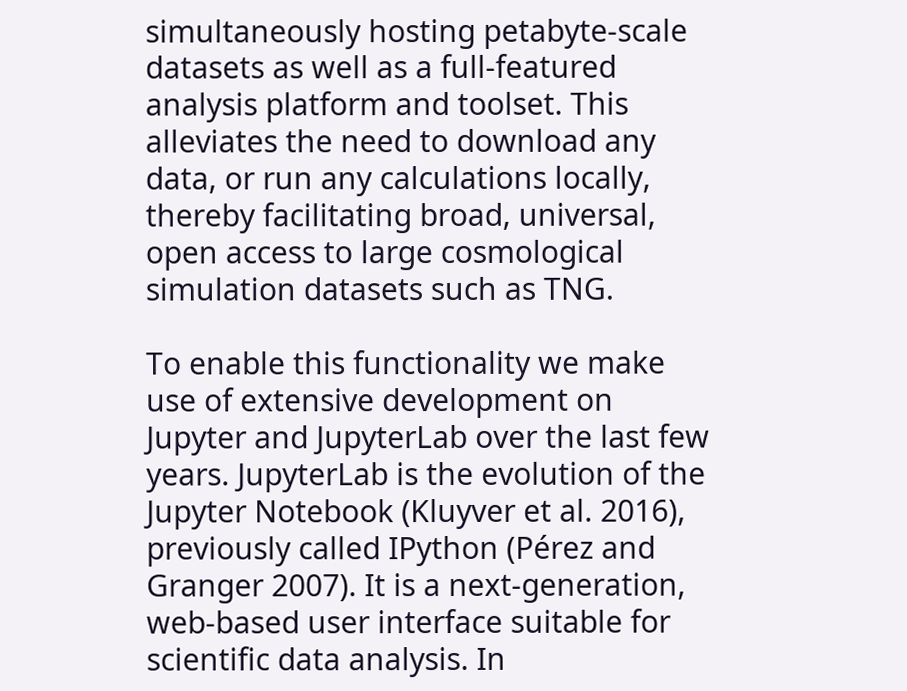simultaneously hosting petabyte-scale datasets as well as a full-featured analysis platform and toolset. This alleviates the need to download any data, or run any calculations locally, thereby facilitating broad, universal, open access to large cosmological simulation datasets such as TNG.

To enable this functionality we make use of extensive development on Jupyter and JupyterLab over the last few years. JupyterLab is the evolution of the Jupyter Notebook (Kluyver et al. 2016), previously called IPython (Pérez and Granger 2007). It is a next-generation, web-based user interface suitable for scientific data analysis. In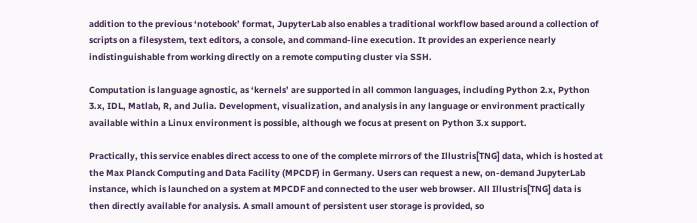addition to the previous ‘notebook’ format, JupyterLab also enables a traditional workflow based around a collection of scripts on a filesystem, text editors, a console, and command-line execution. It provides an experience nearly indistinguishable from working directly on a remote computing cluster via SSH.

Computation is language agnostic, as ‘kernels’ are supported in all common languages, including Python 2.x, Python 3.x, IDL, Matlab, R, and Julia. Development, visualization, and analysis in any language or environment practically available within a Linux environment is possible, although we focus at present on Python 3.x support.

Practically, this service enables direct access to one of the complete mirrors of the Illustris[TNG] data, which is hosted at the Max Planck Computing and Data Facility (MPCDF) in Germany. Users can request a new, on-demand JupyterLab instance, which is launched on a system at MPCDF and connected to the user web browser. All Illustris[TNG] data is then directly available for analysis. A small amount of persistent user storage is provided, so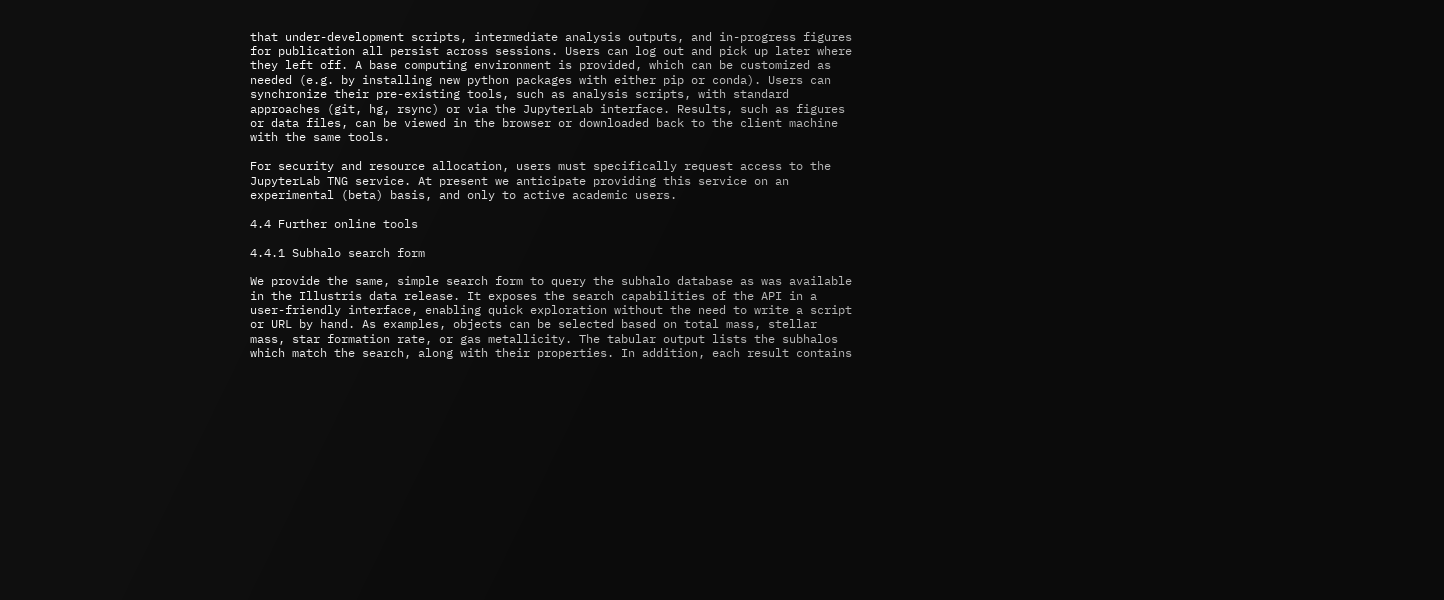that under-development scripts, intermediate analysis outputs, and in-progress figures for publication all persist across sessions. Users can log out and pick up later where they left off. A base computing environment is provided, which can be customized as needed (e.g. by installing new python packages with either pip or conda). Users can synchronize their pre-existing tools, such as analysis scripts, with standard approaches (git, hg, rsync) or via the JupyterLab interface. Results, such as figures or data files, can be viewed in the browser or downloaded back to the client machine with the same tools.

For security and resource allocation, users must specifically request access to the JupyterLab TNG service. At present we anticipate providing this service on an experimental (beta) basis, and only to active academic users.

4.4 Further online tools

4.4.1 Subhalo search form

We provide the same, simple search form to query the subhalo database as was available in the Illustris data release. It exposes the search capabilities of the API in a user-friendly interface, enabling quick exploration without the need to write a script or URL by hand. As examples, objects can be selected based on total mass, stellar mass, star formation rate, or gas metallicity. The tabular output lists the subhalos which match the search, along with their properties. In addition, each result contains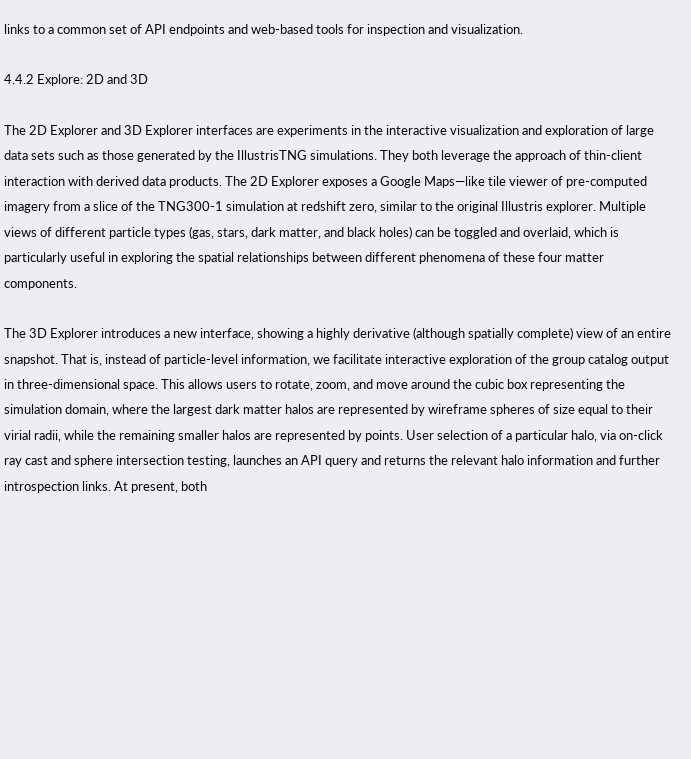links to a common set of API endpoints and web-based tools for inspection and visualization.

4.4.2 Explore: 2D and 3D

The 2D Explorer and 3D Explorer interfaces are experiments in the interactive visualization and exploration of large data sets such as those generated by the IllustrisTNG simulations. They both leverage the approach of thin-client interaction with derived data products. The 2D Explorer exposes a Google Maps—like tile viewer of pre-computed imagery from a slice of the TNG300-1 simulation at redshift zero, similar to the original Illustris explorer. Multiple views of different particle types (gas, stars, dark matter, and black holes) can be toggled and overlaid, which is particularly useful in exploring the spatial relationships between different phenomena of these four matter components.

The 3D Explorer introduces a new interface, showing a highly derivative (although spatially complete) view of an entire snapshot. That is, instead of particle-level information, we facilitate interactive exploration of the group catalog output in three-dimensional space. This allows users to rotate, zoom, and move around the cubic box representing the simulation domain, where the largest dark matter halos are represented by wireframe spheres of size equal to their virial radii, while the remaining smaller halos are represented by points. User selection of a particular halo, via on-click ray cast and sphere intersection testing, launches an API query and returns the relevant halo information and further introspection links. At present, both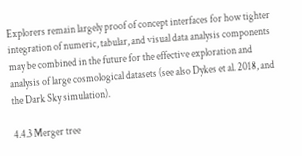Explorers remain largely proof of concept interfaces for how tighter integration of numeric, tabular, and visual data analysis components may be combined in the future for the effective exploration and analysis of large cosmological datasets (see also Dykes et al. 2018, and the Dark Sky simulation).

4.4.3 Merger tree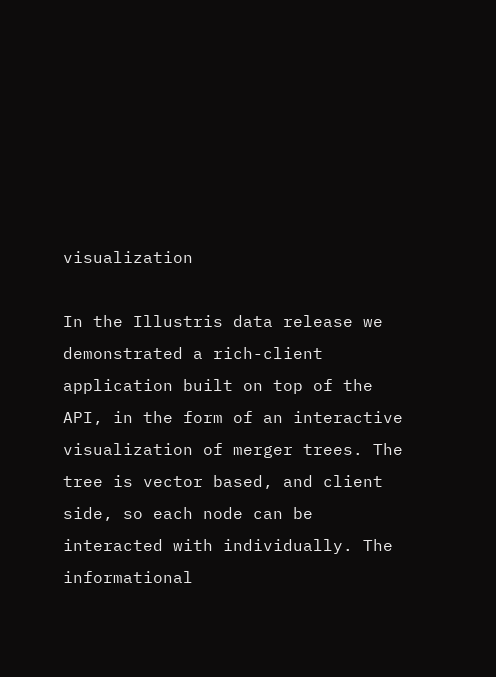visualization

In the Illustris data release we demonstrated a rich-client application built on top of the API, in the form of an interactive visualization of merger trees. The tree is vector based, and client side, so each node can be interacted with individually. The informational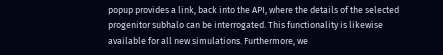popup provides a link, back into the API, where the details of the selected progenitor subhalo can be interrogated. This functionality is likewise available for all new simulations. Furthermore, we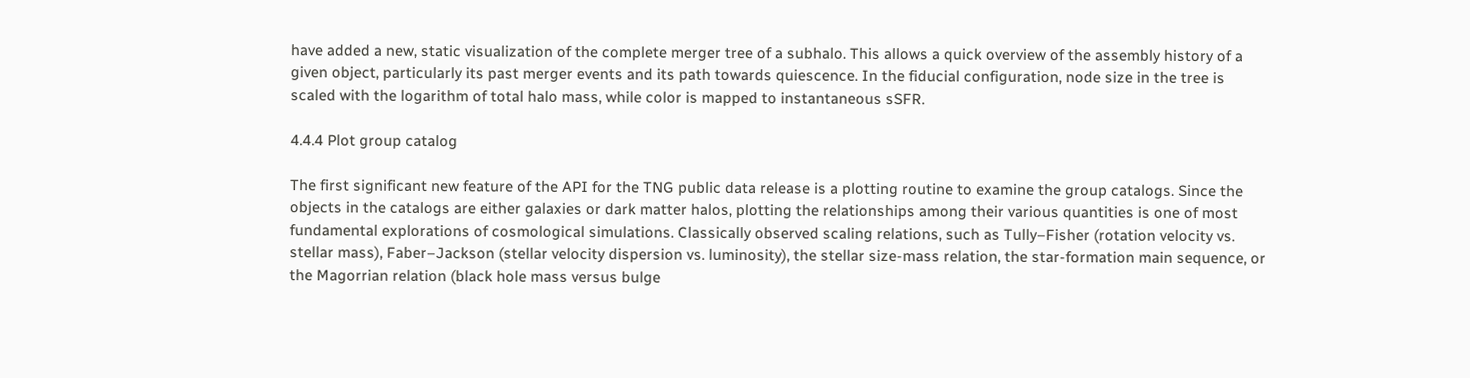have added a new, static visualization of the complete merger tree of a subhalo. This allows a quick overview of the assembly history of a given object, particularly its past merger events and its path towards quiescence. In the fiducial configuration, node size in the tree is scaled with the logarithm of total halo mass, while color is mapped to instantaneous sSFR.

4.4.4 Plot group catalog

The first significant new feature of the API for the TNG public data release is a plotting routine to examine the group catalogs. Since the objects in the catalogs are either galaxies or dark matter halos, plotting the relationships among their various quantities is one of most fundamental explorations of cosmological simulations. Classically observed scaling relations, such as Tully–Fisher (rotation velocity vs. stellar mass), Faber–Jackson (stellar velocity dispersion vs. luminosity), the stellar size-mass relation, the star-formation main sequence, or the Magorrian relation (black hole mass versus bulge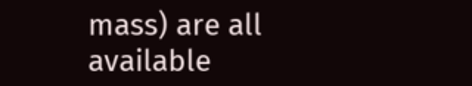mass) are all available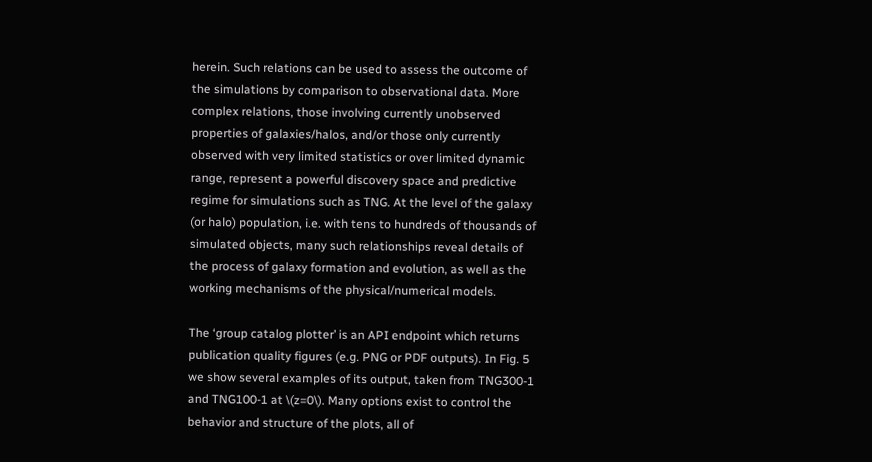herein. Such relations can be used to assess the outcome of the simulations by comparison to observational data. More complex relations, those involving currently unobserved properties of galaxies/halos, and/or those only currently observed with very limited statistics or over limited dynamic range, represent a powerful discovery space and predictive regime for simulations such as TNG. At the level of the galaxy (or halo) population, i.e. with tens to hundreds of thousands of simulated objects, many such relationships reveal details of the process of galaxy formation and evolution, as well as the working mechanisms of the physical/numerical models.

The ‘group catalog plotter’ is an API endpoint which returns publication quality figures (e.g. PNG or PDF outputs). In Fig. 5 we show several examples of its output, taken from TNG300-1 and TNG100-1 at \(z=0\). Many options exist to control the behavior and structure of the plots, all of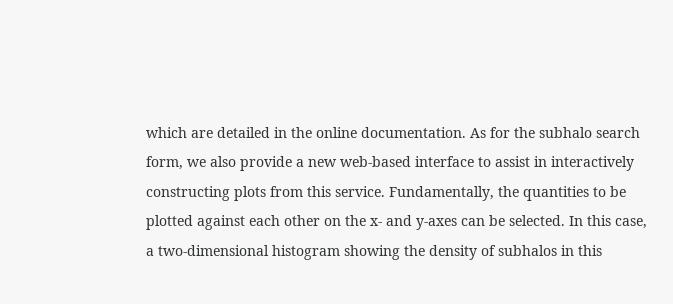which are detailed in the online documentation. As for the subhalo search form, we also provide a new web-based interface to assist in interactively constructing plots from this service. Fundamentally, the quantities to be plotted against each other on the x- and y-axes can be selected. In this case, a two-dimensional histogram showing the density of subhalos in this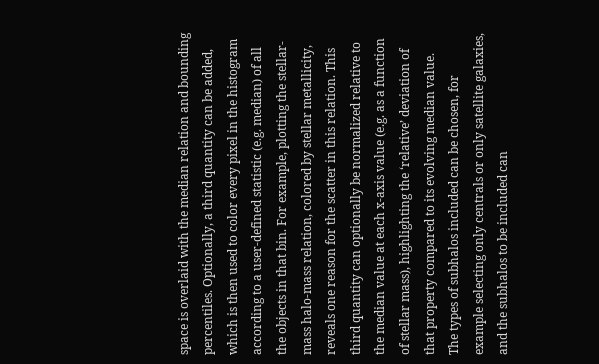space is overlaid with the median relation and bounding percentiles. Optionally, a third quantity can be added, which is then used to color every pixel in the histogram according to a user-defined statistic (e.g. median) of all the objects in that bin. For example, plotting the stellar-mass halo-mass relation, colored by stellar metallicity, reveals one reason for the scatter in this relation. This third quantity can optionally be normalized relative to the median value at each x-axis value (e.g. as a function of stellar mass), highlighting the ‘relative’ deviation of that property compared to its evolving median value. The types of subhalos included can be chosen, for example selecting only centrals or only satellite galaxies, and the subhalos to be included can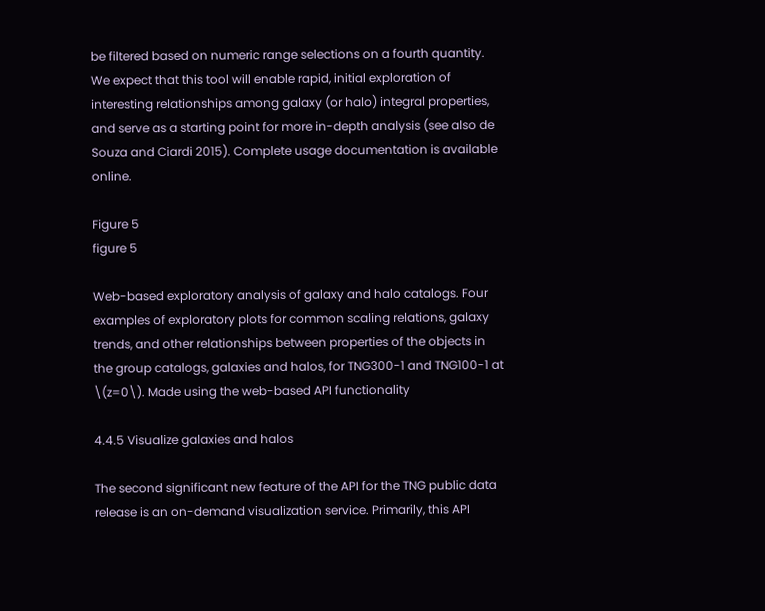be filtered based on numeric range selections on a fourth quantity. We expect that this tool will enable rapid, initial exploration of interesting relationships among galaxy (or halo) integral properties, and serve as a starting point for more in-depth analysis (see also de Souza and Ciardi 2015). Complete usage documentation is available online.

Figure 5
figure 5

Web-based exploratory analysis of galaxy and halo catalogs. Four examples of exploratory plots for common scaling relations, galaxy trends, and other relationships between properties of the objects in the group catalogs, galaxies and halos, for TNG300-1 and TNG100-1 at \(z=0\). Made using the web-based API functionality

4.4.5 Visualize galaxies and halos

The second significant new feature of the API for the TNG public data release is an on-demand visualization service. Primarily, this API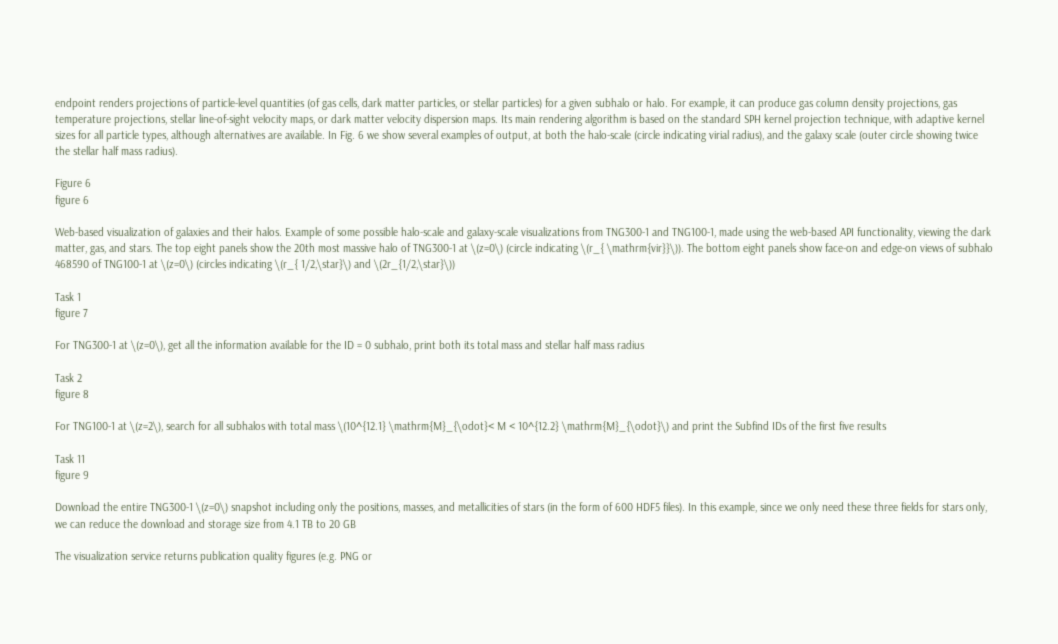endpoint renders projections of particle-level quantities (of gas cells, dark matter particles, or stellar particles) for a given subhalo or halo. For example, it can produce gas column density projections, gas temperature projections, stellar line-of-sight velocity maps, or dark matter velocity dispersion maps. Its main rendering algorithm is based on the standard SPH kernel projection technique, with adaptive kernel sizes for all particle types, although alternatives are available. In Fig. 6 we show several examples of output, at both the halo-scale (circle indicating virial radius), and the galaxy scale (outer circle showing twice the stellar half mass radius).

Figure 6
figure 6

Web-based visualization of galaxies and their halos. Example of some possible halo-scale and galaxy-scale visualizations from TNG300-1 and TNG100-1, made using the web-based API functionality, viewing the dark matter, gas, and stars. The top eight panels show the 20th most massive halo of TNG300-1 at \(z=0\) (circle indicating \(r_{ \mathrm{vir}}\)). The bottom eight panels show face-on and edge-on views of subhalo 468590 of TNG100-1 at \(z=0\) (circles indicating \(r_{ 1/2,\star}\) and \(2r_{1/2,\star}\))

Task 1
figure 7

For TNG300-1 at \(z=0\), get all the information available for the ID = 0 subhalo, print both its total mass and stellar half mass radius

Task 2
figure 8

For TNG100-1 at \(z=2\), search for all subhalos with total mass \(10^{12.1} \mathrm{M}_{\odot}< M < 10^{12.2} \mathrm{M}_{\odot}\) and print the Subfind IDs of the first five results

Task 11
figure 9

Download the entire TNG300-1 \(z=0\) snapshot including only the positions, masses, and metallicities of stars (in the form of 600 HDF5 files). In this example, since we only need these three fields for stars only, we can reduce the download and storage size from 4.1 TB to 20 GB

The visualization service returns publication quality figures (e.g. PNG or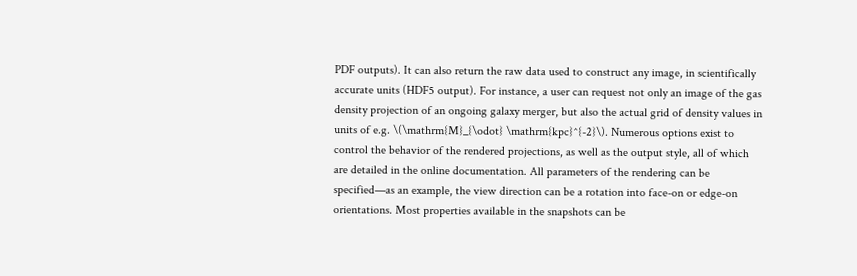PDF outputs). It can also return the raw data used to construct any image, in scientifically accurate units (HDF5 output). For instance, a user can request not only an image of the gas density projection of an ongoing galaxy merger, but also the actual grid of density values in units of e.g. \(\mathrm{M}_{\odot} \mathrm{kpc}^{-2}\). Numerous options exist to control the behavior of the rendered projections, as well as the output style, all of which are detailed in the online documentation. All parameters of the rendering can be specified—as an example, the view direction can be a rotation into face-on or edge-on orientations. Most properties available in the snapshots can be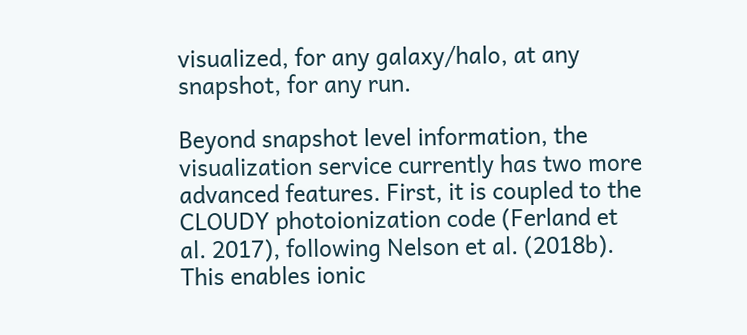visualized, for any galaxy/halo, at any snapshot, for any run.

Beyond snapshot level information, the visualization service currently has two more advanced features. First, it is coupled to the CLOUDY photoionization code (Ferland et al. 2017), following Nelson et al. (2018b). This enables ionic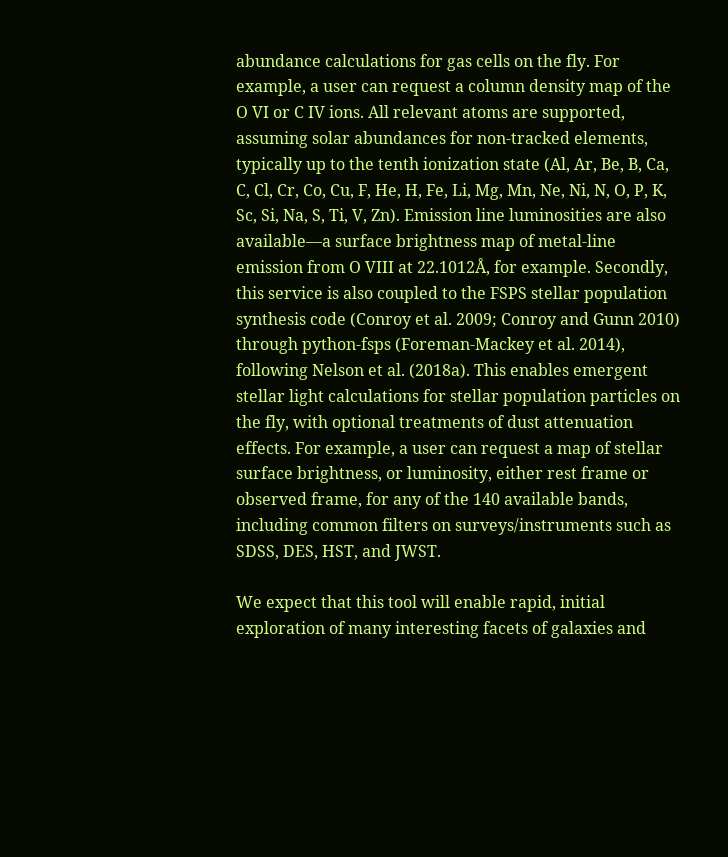abundance calculations for gas cells on the fly. For example, a user can request a column density map of the O VI or C IV ions. All relevant atoms are supported, assuming solar abundances for non-tracked elements, typically up to the tenth ionization state (Al, Ar, Be, B, Ca, C, Cl, Cr, Co, Cu, F, He, H, Fe, Li, Mg, Mn, Ne, Ni, N, O, P, K, Sc, Si, Na, S, Ti, V, Zn). Emission line luminosities are also available—a surface brightness map of metal-line emission from O VIII at 22.1012Å, for example. Secondly, this service is also coupled to the FSPS stellar population synthesis code (Conroy et al. 2009; Conroy and Gunn 2010) through python-fsps (Foreman-Mackey et al. 2014), following Nelson et al. (2018a). This enables emergent stellar light calculations for stellar population particles on the fly, with optional treatments of dust attenuation effects. For example, a user can request a map of stellar surface brightness, or luminosity, either rest frame or observed frame, for any of the 140 available bands, including common filters on surveys/instruments such as SDSS, DES, HST, and JWST.

We expect that this tool will enable rapid, initial exploration of many interesting facets of galaxies and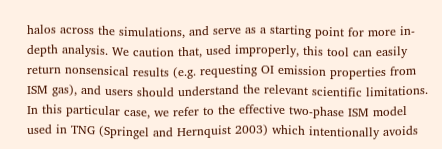halos across the simulations, and serve as a starting point for more in-depth analysis. We caution that, used improperly, this tool can easily return nonsensical results (e.g. requesting OI emission properties from ISM gas), and users should understand the relevant scientific limitations. In this particular case, we refer to the effective two-phase ISM model used in TNG (Springel and Hernquist 2003) which intentionally avoids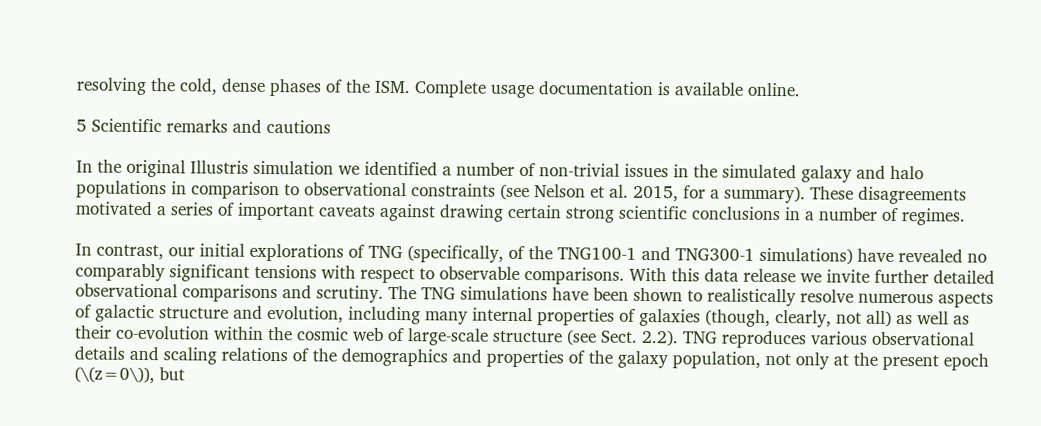resolving the cold, dense phases of the ISM. Complete usage documentation is available online.

5 Scientific remarks and cautions

In the original Illustris simulation we identified a number of non-trivial issues in the simulated galaxy and halo populations in comparison to observational constraints (see Nelson et al. 2015, for a summary). These disagreements motivated a series of important caveats against drawing certain strong scientific conclusions in a number of regimes.

In contrast, our initial explorations of TNG (specifically, of the TNG100-1 and TNG300-1 simulations) have revealed no comparably significant tensions with respect to observable comparisons. With this data release we invite further detailed observational comparisons and scrutiny. The TNG simulations have been shown to realistically resolve numerous aspects of galactic structure and evolution, including many internal properties of galaxies (though, clearly, not all) as well as their co-evolution within the cosmic web of large-scale structure (see Sect. 2.2). TNG reproduces various observational details and scaling relations of the demographics and properties of the galaxy population, not only at the present epoch (\(z=0\)), but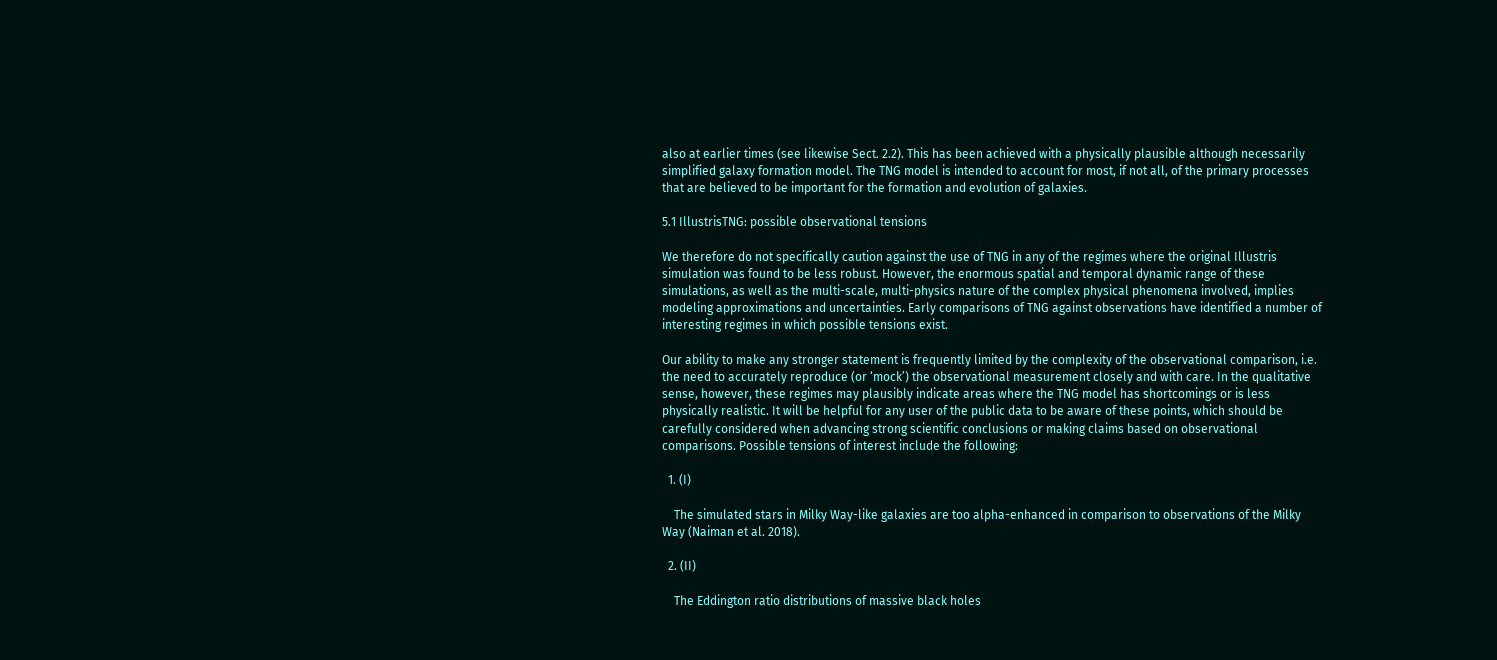also at earlier times (see likewise Sect. 2.2). This has been achieved with a physically plausible although necessarily simplified galaxy formation model. The TNG model is intended to account for most, if not all, of the primary processes that are believed to be important for the formation and evolution of galaxies.

5.1 IllustrisTNG: possible observational tensions

We therefore do not specifically caution against the use of TNG in any of the regimes where the original Illustris simulation was found to be less robust. However, the enormous spatial and temporal dynamic range of these simulations, as well as the multi-scale, multi-physics nature of the complex physical phenomena involved, implies modeling approximations and uncertainties. Early comparisons of TNG against observations have identified a number of interesting regimes in which possible tensions exist.

Our ability to make any stronger statement is frequently limited by the complexity of the observational comparison, i.e. the need to accurately reproduce (or ‘mock’) the observational measurement closely and with care. In the qualitative sense, however, these regimes may plausibly indicate areas where the TNG model has shortcomings or is less physically realistic. It will be helpful for any user of the public data to be aware of these points, which should be carefully considered when advancing strong scientific conclusions or making claims based on observational comparisons. Possible tensions of interest include the following:

  1. (I)

    The simulated stars in Milky Way-like galaxies are too alpha-enhanced in comparison to observations of the Milky Way (Naiman et al. 2018).

  2. (II)

    The Eddington ratio distributions of massive black holes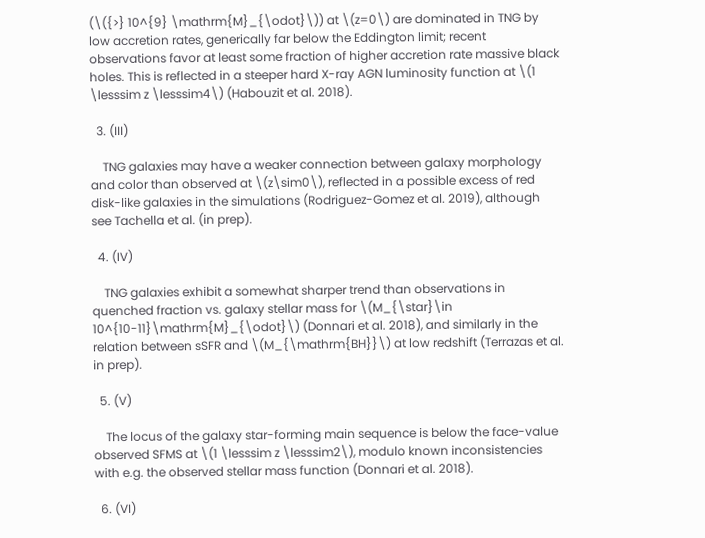(\({>} 10^{9} \mathrm{M}_{\odot}\)) at \(z=0\) are dominated in TNG by low accretion rates, generically far below the Eddington limit; recent observations favor at least some fraction of higher accretion rate massive black holes. This is reflected in a steeper hard X-ray AGN luminosity function at \(1 \lesssim z \lesssim4\) (Habouzit et al. 2018).

  3. (III)

    TNG galaxies may have a weaker connection between galaxy morphology and color than observed at \(z\sim0\), reflected in a possible excess of red disk-like galaxies in the simulations (Rodriguez-Gomez et al. 2019), although see Tachella et al. (in prep).

  4. (IV)

    TNG galaxies exhibit a somewhat sharper trend than observations in quenched fraction vs. galaxy stellar mass for \(M_{\star}\in 10^{10-11}\mathrm{M}_{\odot}\) (Donnari et al. 2018), and similarly in the relation between sSFR and \(M_{\mathrm{BH}}\) at low redshift (Terrazas et al. in prep).

  5. (V)

    The locus of the galaxy star-forming main sequence is below the face-value observed SFMS at \(1 \lesssim z \lesssim2\), modulo known inconsistencies with e.g. the observed stellar mass function (Donnari et al. 2018).

  6. (VI)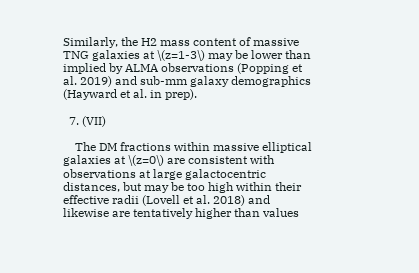Similarly, the H2 mass content of massive TNG galaxies at \(z=1-3\) may be lower than implied by ALMA observations (Popping et al. 2019) and sub-mm galaxy demographics (Hayward et al. in prep).

  7. (VII)

    The DM fractions within massive elliptical galaxies at \(z=0\) are consistent with observations at large galactocentric distances, but may be too high within their effective radii (Lovell et al. 2018) and likewise are tentatively higher than values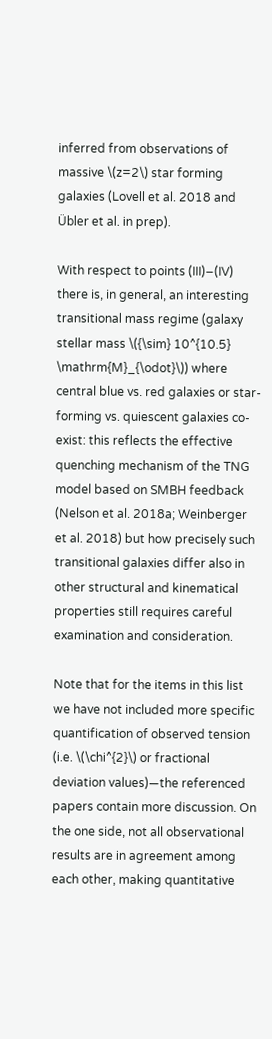inferred from observations of massive \(z=2\) star forming galaxies (Lovell et al. 2018 and Übler et al. in prep).

With respect to points (III)−(IV) there is, in general, an interesting transitional mass regime (galaxy stellar mass \({\sim} 10^{10.5} \mathrm{M}_{\odot}\)) where central blue vs. red galaxies or star-forming vs. quiescent galaxies co-exist: this reflects the effective quenching mechanism of the TNG model based on SMBH feedback (Nelson et al. 2018a; Weinberger et al. 2018) but how precisely such transitional galaxies differ also in other structural and kinematical properties still requires careful examination and consideration.

Note that for the items in this list we have not included more specific quantification of observed tension (i.e. \(\chi^{2}\) or fractional deviation values)—the referenced papers contain more discussion. On the one side, not all observational results are in agreement among each other, making quantitative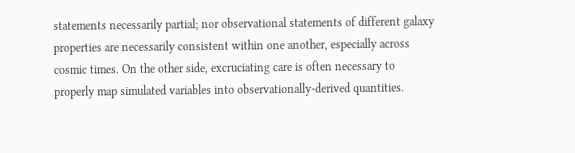statements necessarily partial; nor observational statements of different galaxy properties are necessarily consistent within one another, especially across cosmic times. On the other side, excruciating care is often necessary to properly map simulated variables into observationally-derived quantities.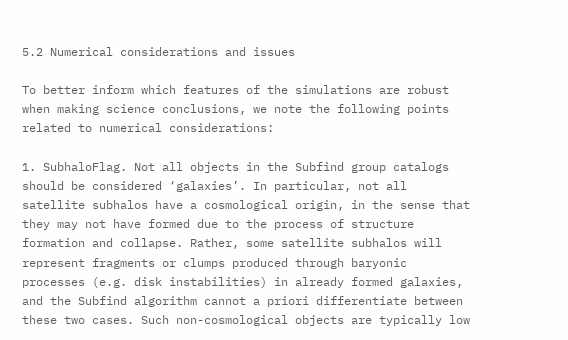5.2 Numerical considerations and issues

To better inform which features of the simulations are robust when making science conclusions, we note the following points related to numerical considerations:

1. SubhaloFlag. Not all objects in the Subfind group catalogs should be considered ‘galaxies’. In particular, not all satellite subhalos have a cosmological origin, in the sense that they may not have formed due to the process of structure formation and collapse. Rather, some satellite subhalos will represent fragments or clumps produced through baryonic processes (e.g. disk instabilities) in already formed galaxies, and the Subfind algorithm cannot a priori differentiate between these two cases. Such non-cosmological objects are typically low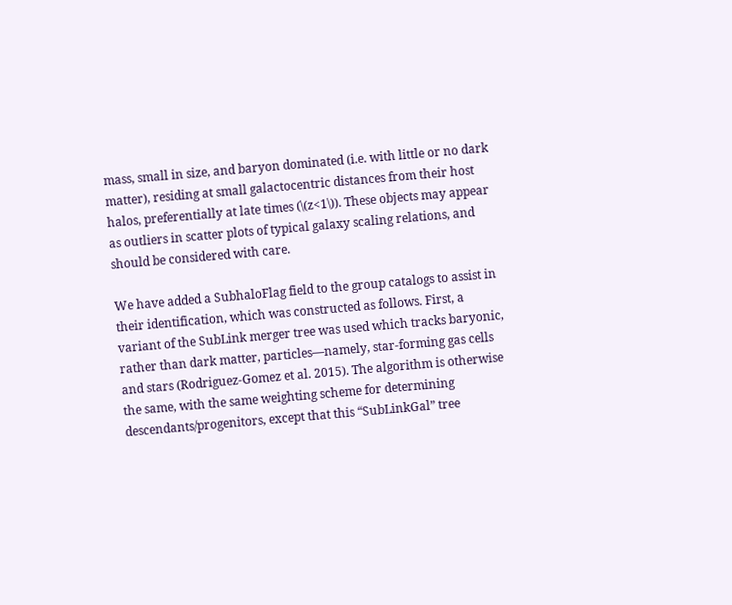mass, small in size, and baryon dominated (i.e. with little or no dark matter), residing at small galactocentric distances from their host halos, preferentially at late times (\(z<1\)). These objects may appear as outliers in scatter plots of typical galaxy scaling relations, and should be considered with care.

We have added a SubhaloFlag field to the group catalogs to assist in their identification, which was constructed as follows. First, a variant of the SubLink merger tree was used which tracks baryonic, rather than dark matter, particles—namely, star-forming gas cells and stars (Rodriguez-Gomez et al. 2015). The algorithm is otherwise the same, with the same weighting scheme for determining descendants/progenitors, except that this “SubLinkGal” tree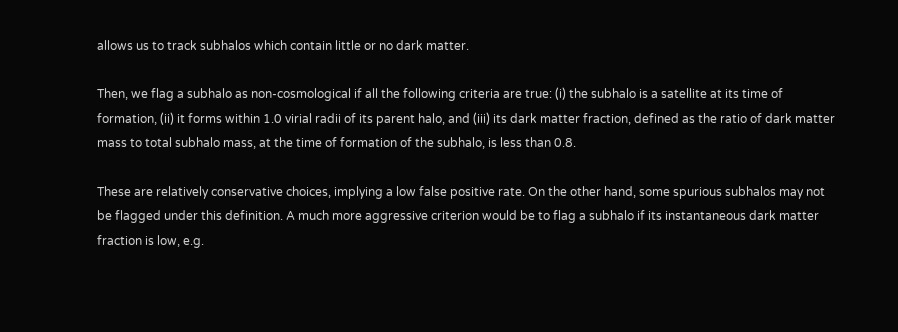allows us to track subhalos which contain little or no dark matter.

Then, we flag a subhalo as non-cosmological if all the following criteria are true: (i) the subhalo is a satellite at its time of formation, (ii) it forms within 1.0 virial radii of its parent halo, and (iii) its dark matter fraction, defined as the ratio of dark matter mass to total subhalo mass, at the time of formation of the subhalo, is less than 0.8.

These are relatively conservative choices, implying a low false positive rate. On the other hand, some spurious subhalos may not be flagged under this definition. A much more aggressive criterion would be to flag a subhalo if its instantaneous dark matter fraction is low, e.g.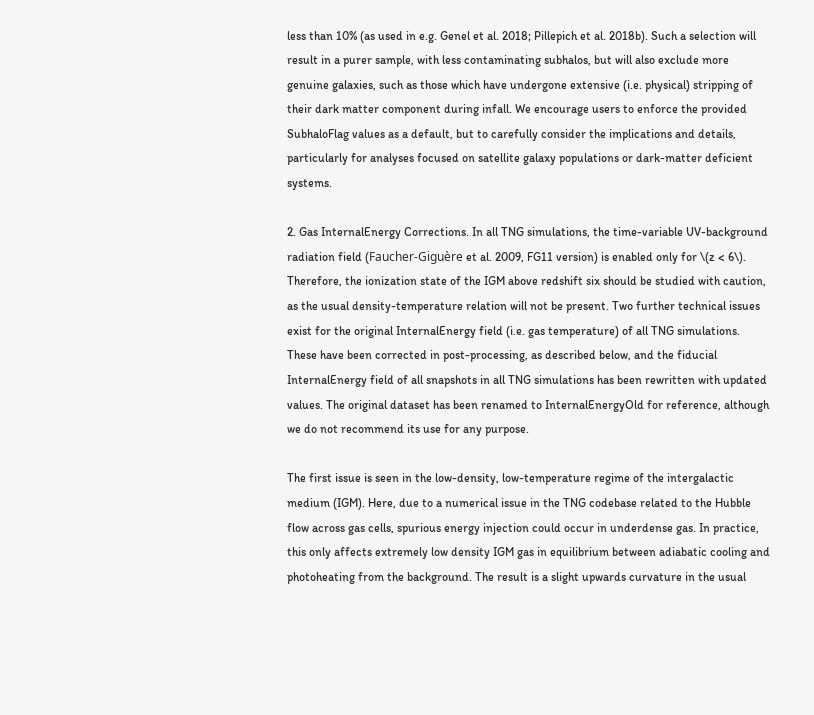less than 10% (as used in e.g. Genel et al. 2018; Pillepich et al. 2018b). Such a selection will result in a purer sample, with less contaminating subhalos, but will also exclude more genuine galaxies, such as those which have undergone extensive (i.e. physical) stripping of their dark matter component during infall. We encourage users to enforce the provided SubhaloFlag values as a default, but to carefully consider the implications and details, particularly for analyses focused on satellite galaxy populations or dark-matter deficient systems.

2. Gas InternalEnergy Corrections. In all TNG simulations, the time-variable UV-background radiation field (Faucher-Giguère et al. 2009, FG11 version) is enabled only for \(z < 6\). Therefore, the ionization state of the IGM above redshift six should be studied with caution, as the usual density-temperature relation will not be present. Two further technical issues exist for the original InternalEnergy field (i.e. gas temperature) of all TNG simulations. These have been corrected in post-processing, as described below, and the fiducial InternalEnergy field of all snapshots in all TNG simulations has been rewritten with updated values. The original dataset has been renamed to InternalEnergyOld for reference, although we do not recommend its use for any purpose.

The first issue is seen in the low-density, low-temperature regime of the intergalactic medium (IGM). Here, due to a numerical issue in the TNG codebase related to the Hubble flow across gas cells, spurious energy injection could occur in underdense gas. In practice, this only affects extremely low density IGM gas in equilibrium between adiabatic cooling and photoheating from the background. The result is a slight upwards curvature in the usual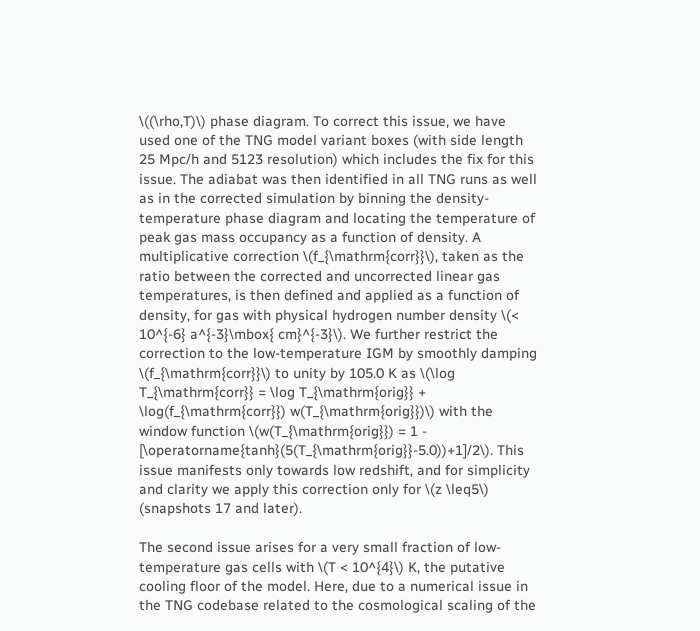\((\rho,T)\) phase diagram. To correct this issue, we have used one of the TNG model variant boxes (with side length 25 Mpc/h and 5123 resolution) which includes the fix for this issue. The adiabat was then identified in all TNG runs as well as in the corrected simulation by binning the density-temperature phase diagram and locating the temperature of peak gas mass occupancy as a function of density. A multiplicative correction \(f_{\mathrm{corr}}\), taken as the ratio between the corrected and uncorrected linear gas temperatures, is then defined and applied as a function of density, for gas with physical hydrogen number density \(< 10^{-6} a^{-3}\mbox{ cm}^{-3}\). We further restrict the correction to the low-temperature IGM by smoothly damping \(f_{\mathrm{corr}}\) to unity by 105.0 K as \(\log T_{\mathrm{corr}} = \log T_{\mathrm{orig}} + \log(f_{\mathrm{corr}}) w(T_{\mathrm{orig}})\) with the window function \(w(T_{\mathrm{orig}}) = 1 - [\operatorname{tanh}(5(T_{\mathrm{orig}}-5.0))+1]/2\). This issue manifests only towards low redshift, and for simplicity and clarity we apply this correction only for \(z \leq5\) (snapshots 17 and later).

The second issue arises for a very small fraction of low-temperature gas cells with \(T < 10^{4}\) K, the putative cooling floor of the model. Here, due to a numerical issue in the TNG codebase related to the cosmological scaling of the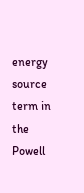energy source term in the Powell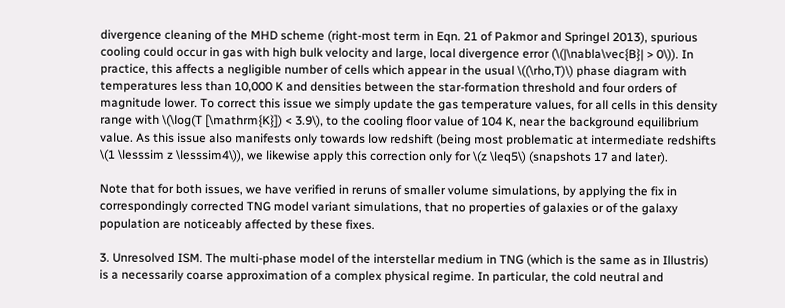divergence cleaning of the MHD scheme (right-most term in Eqn. 21 of Pakmor and Springel 2013), spurious cooling could occur in gas with high bulk velocity and large, local divergence error (\(|\nabla\vec{B}| > 0\)). In practice, this affects a negligible number of cells which appear in the usual \((\rho,T)\) phase diagram with temperatures less than 10,000 K and densities between the star-formation threshold and four orders of magnitude lower. To correct this issue we simply update the gas temperature values, for all cells in this density range with \(\log(T [\mathrm{K}]) < 3.9\), to the cooling floor value of 104 K, near the background equilibrium value. As this issue also manifests only towards low redshift (being most problematic at intermediate redshifts \(1 \lesssim z \lesssim4\)), we likewise apply this correction only for \(z \leq5\) (snapshots 17 and later).

Note that for both issues, we have verified in reruns of smaller volume simulations, by applying the fix in correspondingly corrected TNG model variant simulations, that no properties of galaxies or of the galaxy population are noticeably affected by these fixes.

3. Unresolved ISM. The multi-phase model of the interstellar medium in TNG (which is the same as in Illustris) is a necessarily coarse approximation of a complex physical regime. In particular, the cold neutral and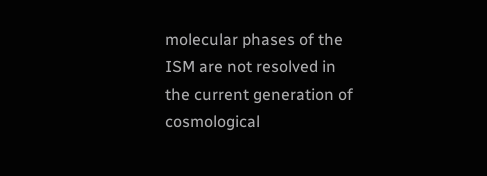molecular phases of the ISM are not resolved in the current generation of cosmological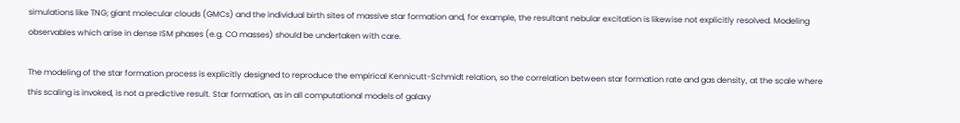simulations like TNG; giant molecular clouds (GMCs) and the individual birth sites of massive star formation and, for example, the resultant nebular excitation is likewise not explicitly resolved. Modeling observables which arise in dense ISM phases (e.g. CO masses) should be undertaken with care.

The modeling of the star formation process is explicitly designed to reproduce the empirical Kennicutt-Schmidt relation, so the correlation between star formation rate and gas density, at the scale where this scaling is invoked, is not a predictive result. Star formation, as in all computational models of galaxy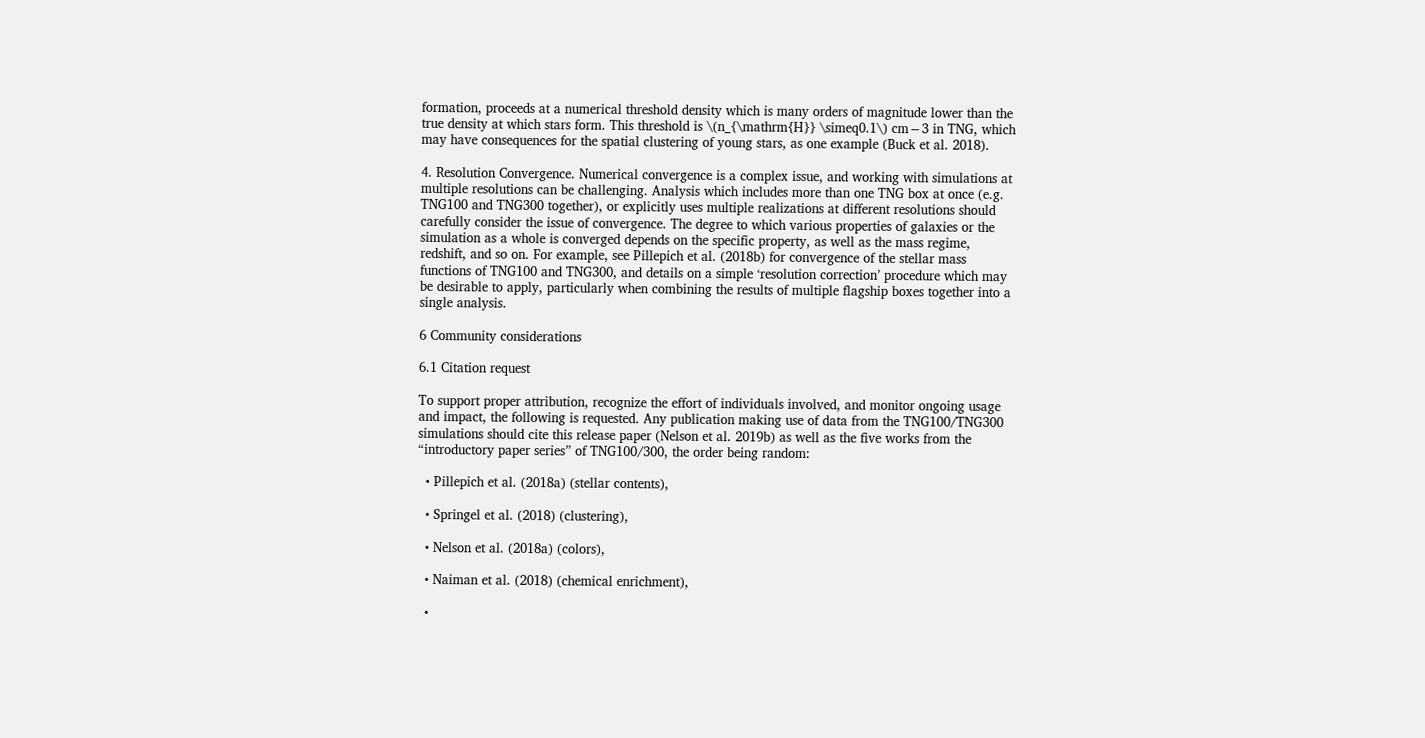formation, proceeds at a numerical threshold density which is many orders of magnitude lower than the true density at which stars form. This threshold is \(n_{\mathrm{H}} \simeq0.1\) cm−3 in TNG, which may have consequences for the spatial clustering of young stars, as one example (Buck et al. 2018).

4. Resolution Convergence. Numerical convergence is a complex issue, and working with simulations at multiple resolutions can be challenging. Analysis which includes more than one TNG box at once (e.g. TNG100 and TNG300 together), or explicitly uses multiple realizations at different resolutions should carefully consider the issue of convergence. The degree to which various properties of galaxies or the simulation as a whole is converged depends on the specific property, as well as the mass regime, redshift, and so on. For example, see Pillepich et al. (2018b) for convergence of the stellar mass functions of TNG100 and TNG300, and details on a simple ‘resolution correction’ procedure which may be desirable to apply, particularly when combining the results of multiple flagship boxes together into a single analysis.

6 Community considerations

6.1 Citation request

To support proper attribution, recognize the effort of individuals involved, and monitor ongoing usage and impact, the following is requested. Any publication making use of data from the TNG100/TNG300 simulations should cite this release paper (Nelson et al. 2019b) as well as the five works from the “introductory paper series” of TNG100/300, the order being random:

  • Pillepich et al. (2018a) (stellar contents),

  • Springel et al. (2018) (clustering),

  • Nelson et al. (2018a) (colors),

  • Naiman et al. (2018) (chemical enrichment),

  •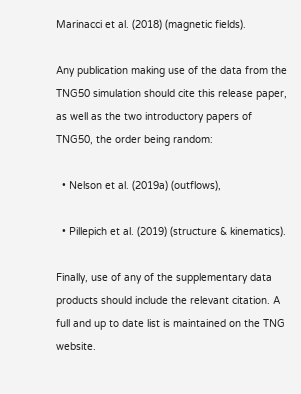Marinacci et al. (2018) (magnetic fields).

Any publication making use of the data from the TNG50 simulation should cite this release paper, as well as the two introductory papers of TNG50, the order being random:

  • Nelson et al. (2019a) (outflows),

  • Pillepich et al. (2019) (structure & kinematics).

Finally, use of any of the supplementary data products should include the relevant citation. A full and up to date list is maintained on the TNG website.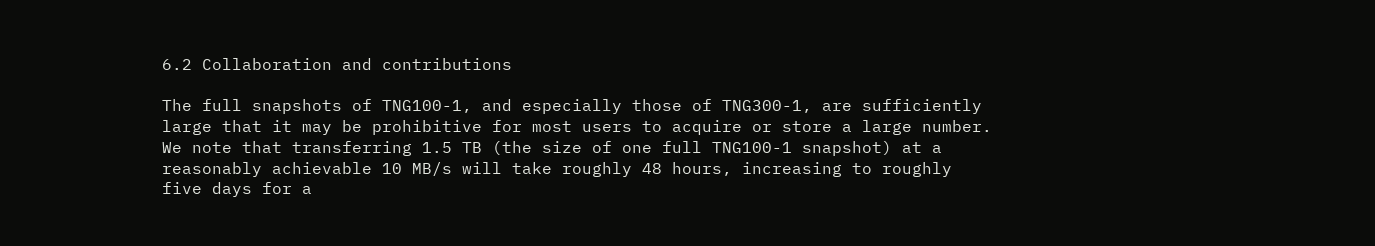6.2 Collaboration and contributions

The full snapshots of TNG100-1, and especially those of TNG300-1, are sufficiently large that it may be prohibitive for most users to acquire or store a large number. We note that transferring 1.5 TB (the size of one full TNG100-1 snapshot) at a reasonably achievable 10 MB/s will take roughly 48 hours, increasing to roughly five days for a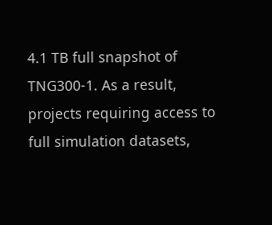4.1 TB full snapshot of TNG300-1. As a result, projects requiring access to full simulation datasets,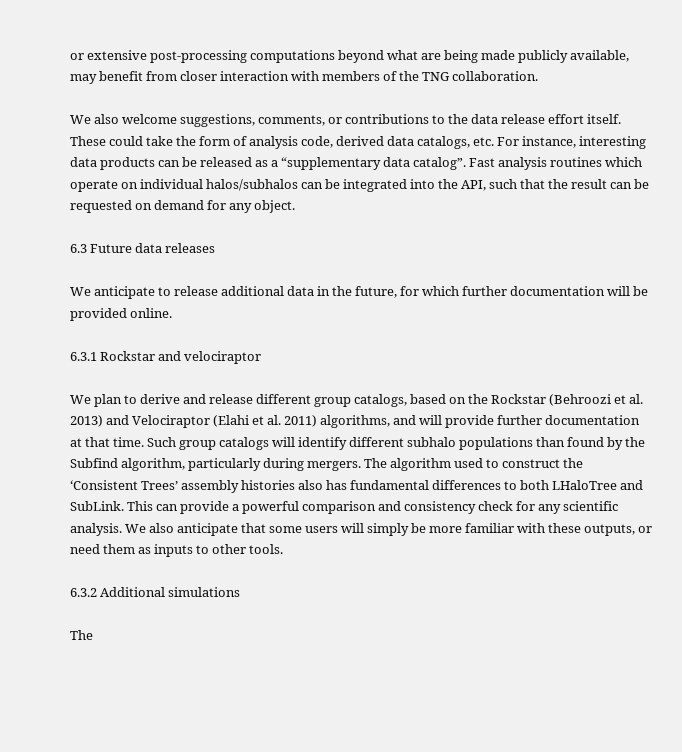or extensive post-processing computations beyond what are being made publicly available, may benefit from closer interaction with members of the TNG collaboration.

We also welcome suggestions, comments, or contributions to the data release effort itself. These could take the form of analysis code, derived data catalogs, etc. For instance, interesting data products can be released as a “supplementary data catalog”. Fast analysis routines which operate on individual halos/subhalos can be integrated into the API, such that the result can be requested on demand for any object.

6.3 Future data releases

We anticipate to release additional data in the future, for which further documentation will be provided online.

6.3.1 Rockstar and velociraptor

We plan to derive and release different group catalogs, based on the Rockstar (Behroozi et al. 2013) and Velociraptor (Elahi et al. 2011) algorithms, and will provide further documentation at that time. Such group catalogs will identify different subhalo populations than found by the Subfind algorithm, particularly during mergers. The algorithm used to construct the ‘Consistent Trees’ assembly histories also has fundamental differences to both LHaloTree and SubLink. This can provide a powerful comparison and consistency check for any scientific analysis. We also anticipate that some users will simply be more familiar with these outputs, or need them as inputs to other tools.

6.3.2 Additional simulations

The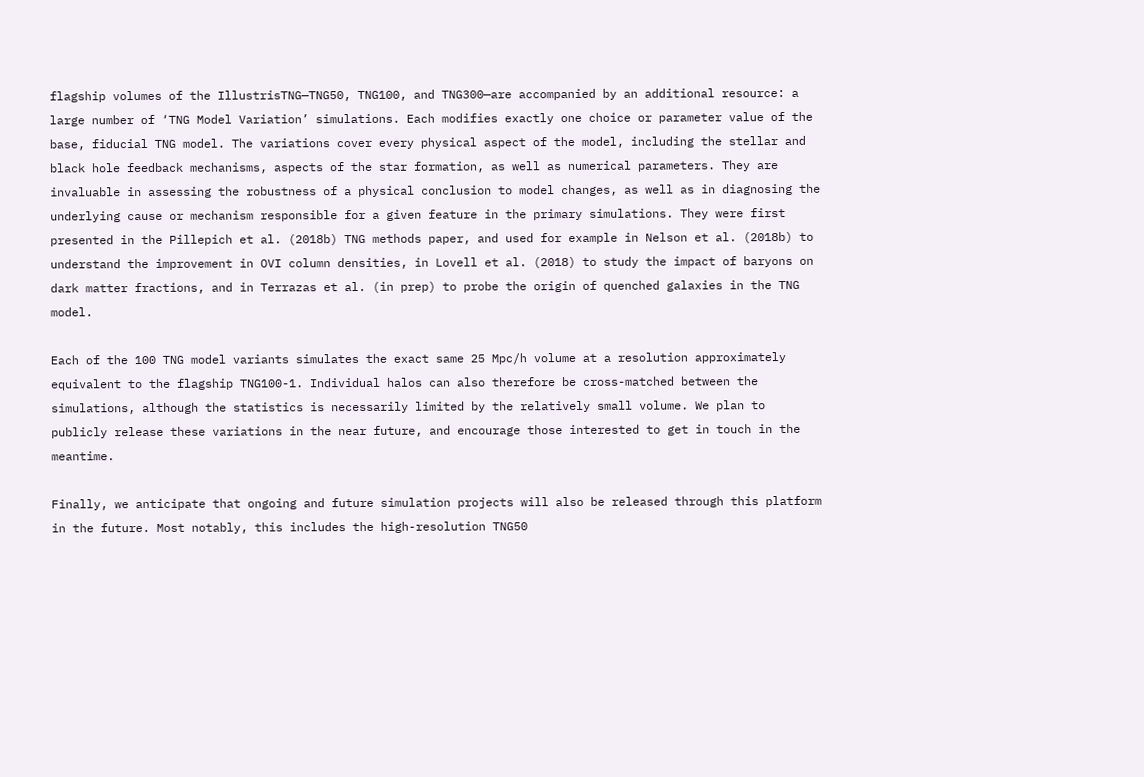flagship volumes of the IllustrisTNG—TNG50, TNG100, and TNG300—are accompanied by an additional resource: a large number of ‘TNG Model Variation’ simulations. Each modifies exactly one choice or parameter value of the base, fiducial TNG model. The variations cover every physical aspect of the model, including the stellar and black hole feedback mechanisms, aspects of the star formation, as well as numerical parameters. They are invaluable in assessing the robustness of a physical conclusion to model changes, as well as in diagnosing the underlying cause or mechanism responsible for a given feature in the primary simulations. They were first presented in the Pillepich et al. (2018b) TNG methods paper, and used for example in Nelson et al. (2018b) to understand the improvement in OVI column densities, in Lovell et al. (2018) to study the impact of baryons on dark matter fractions, and in Terrazas et al. (in prep) to probe the origin of quenched galaxies in the TNG model.

Each of the 100 TNG model variants simulates the exact same 25 Mpc/h volume at a resolution approximately equivalent to the flagship TNG100-1. Individual halos can also therefore be cross-matched between the simulations, although the statistics is necessarily limited by the relatively small volume. We plan to publicly release these variations in the near future, and encourage those interested to get in touch in the meantime.

Finally, we anticipate that ongoing and future simulation projects will also be released through this platform in the future. Most notably, this includes the high-resolution TNG50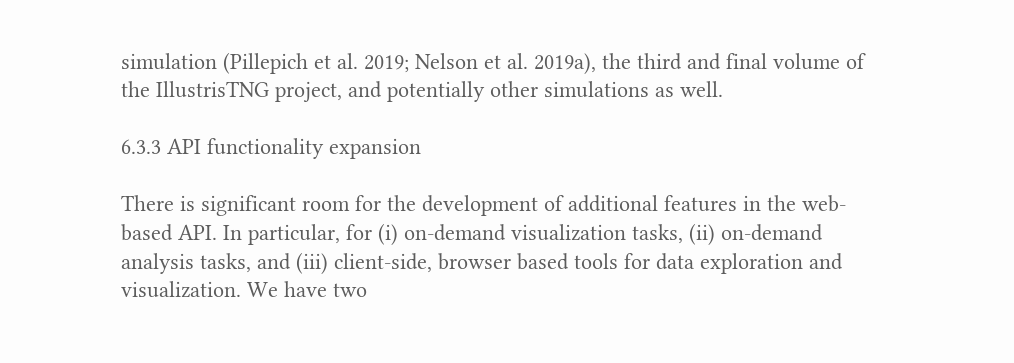simulation (Pillepich et al. 2019; Nelson et al. 2019a), the third and final volume of the IllustrisTNG project, and potentially other simulations as well.

6.3.3 API functionality expansion

There is significant room for the development of additional features in the web-based API. In particular, for (i) on-demand visualization tasks, (ii) on-demand analysis tasks, and (iii) client-side, browser based tools for data exploration and visualization. We have two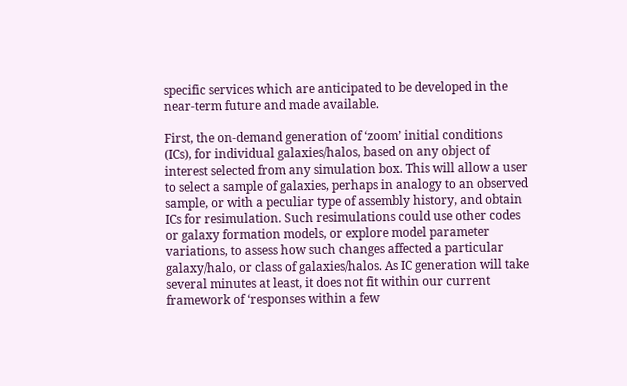specific services which are anticipated to be developed in the near-term future and made available.

First, the on-demand generation of ‘zoom’ initial conditions (ICs), for individual galaxies/halos, based on any object of interest selected from any simulation box. This will allow a user to select a sample of galaxies, perhaps in analogy to an observed sample, or with a peculiar type of assembly history, and obtain ICs for resimulation. Such resimulations could use other codes or galaxy formation models, or explore model parameter variations, to assess how such changes affected a particular galaxy/halo, or class of galaxies/halos. As IC generation will take several minutes at least, it does not fit within our current framework of ‘responses within a few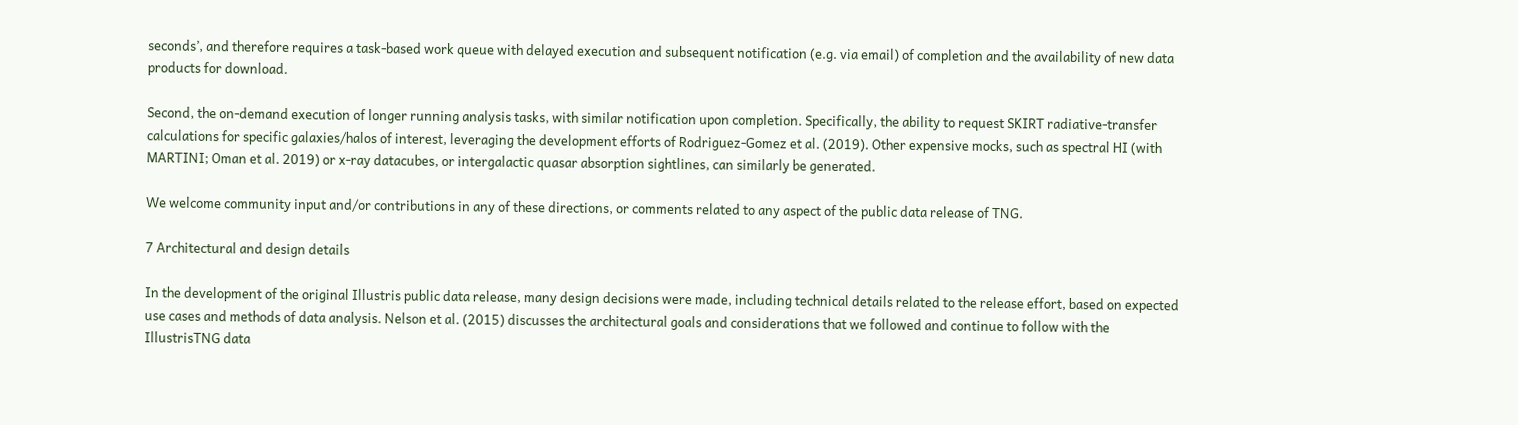seconds’, and therefore requires a task-based work queue with delayed execution and subsequent notification (e.g. via email) of completion and the availability of new data products for download.

Second, the on-demand execution of longer running analysis tasks, with similar notification upon completion. Specifically, the ability to request SKIRT radiative-transfer calculations for specific galaxies/halos of interest, leveraging the development efforts of Rodriguez-Gomez et al. (2019). Other expensive mocks, such as spectral HI (with MARTINI; Oman et al. 2019) or x-ray datacubes, or intergalactic quasar absorption sightlines, can similarly be generated.

We welcome community input and/or contributions in any of these directions, or comments related to any aspect of the public data release of TNG.

7 Architectural and design details

In the development of the original Illustris public data release, many design decisions were made, including technical details related to the release effort, based on expected use cases and methods of data analysis. Nelson et al. (2015) discusses the architectural goals and considerations that we followed and continue to follow with the IllustrisTNG data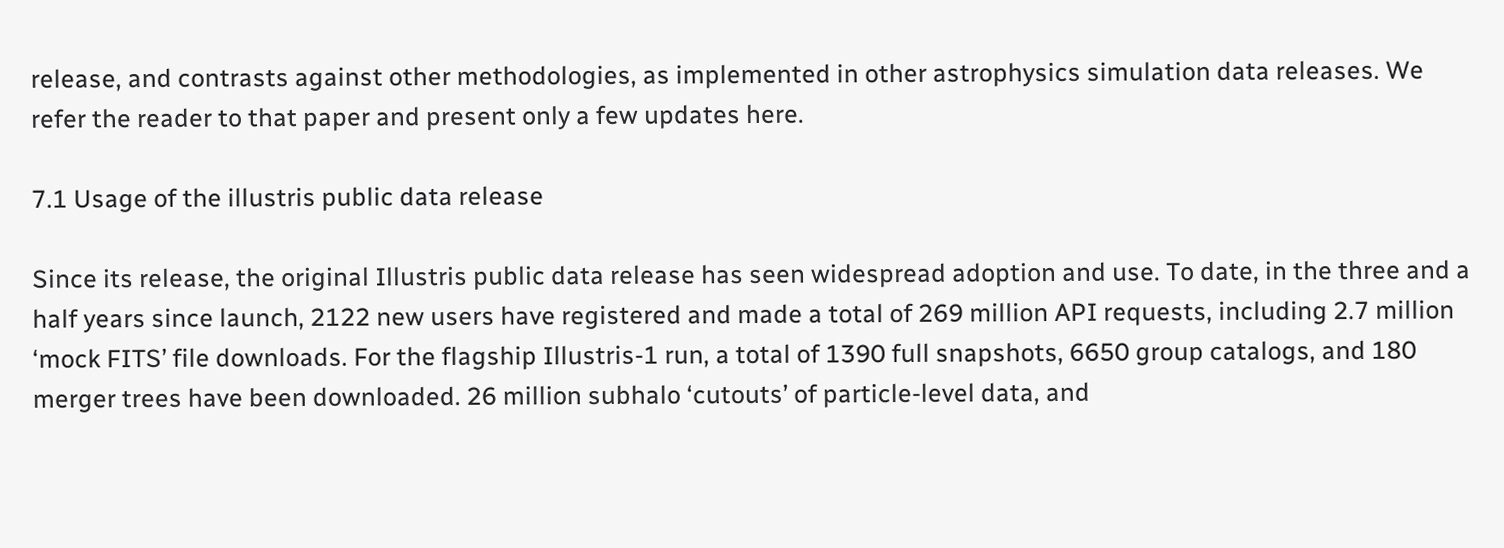release, and contrasts against other methodologies, as implemented in other astrophysics simulation data releases. We refer the reader to that paper and present only a few updates here.

7.1 Usage of the illustris public data release

Since its release, the original Illustris public data release has seen widespread adoption and use. To date, in the three and a half years since launch, 2122 new users have registered and made a total of 269 million API requests, including 2.7 million ‘mock FITS’ file downloads. For the flagship Illustris-1 run, a total of 1390 full snapshots, 6650 group catalogs, and 180 merger trees have been downloaded. 26 million subhalo ‘cutouts’ of particle-level data, and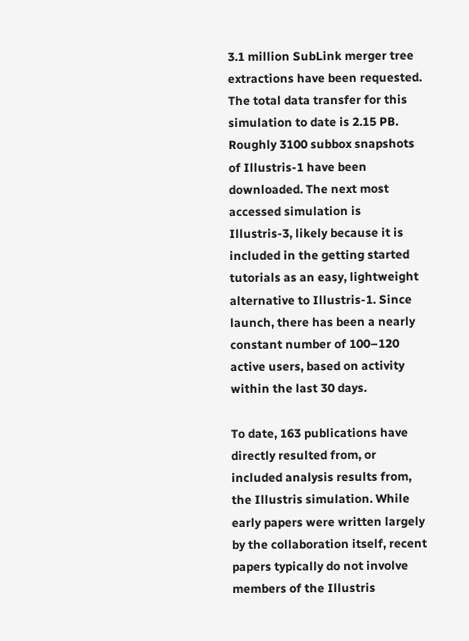3.1 million SubLink merger tree extractions have been requested. The total data transfer for this simulation to date is 2.15 PB. Roughly 3100 subbox snapshots of Illustris-1 have been downloaded. The next most accessed simulation is Illustris-3, likely because it is included in the getting started tutorials as an easy, lightweight alternative to Illustris-1. Since launch, there has been a nearly constant number of 100–120 active users, based on activity within the last 30 days.

To date, 163 publications have directly resulted from, or included analysis results from, the Illustris simulation. While early papers were written largely by the collaboration itself, recent papers typically do not involve members of the Illustris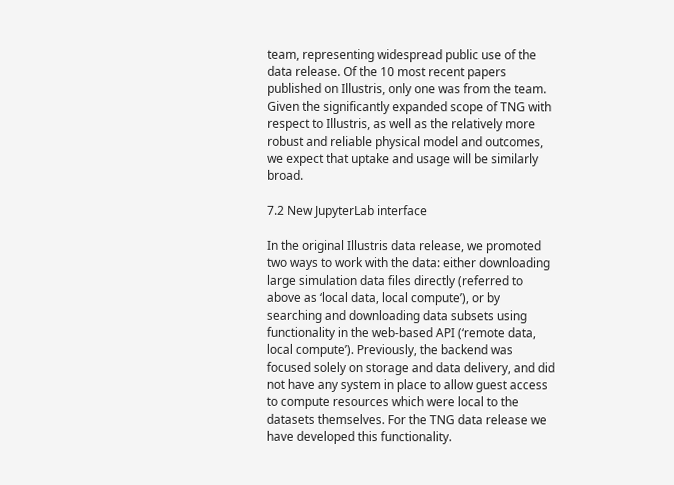team, representing widespread public use of the data release. Of the 10 most recent papers published on Illustris, only one was from the team. Given the significantly expanded scope of TNG with respect to Illustris, as well as the relatively more robust and reliable physical model and outcomes, we expect that uptake and usage will be similarly broad.

7.2 New JupyterLab interface

In the original Illustris data release, we promoted two ways to work with the data: either downloading large simulation data files directly (referred to above as ‘local data, local compute’), or by searching and downloading data subsets using functionality in the web-based API (‘remote data, local compute’). Previously, the backend was focused solely on storage and data delivery, and did not have any system in place to allow guest access to compute resources which were local to the datasets themselves. For the TNG data release we have developed this functionality.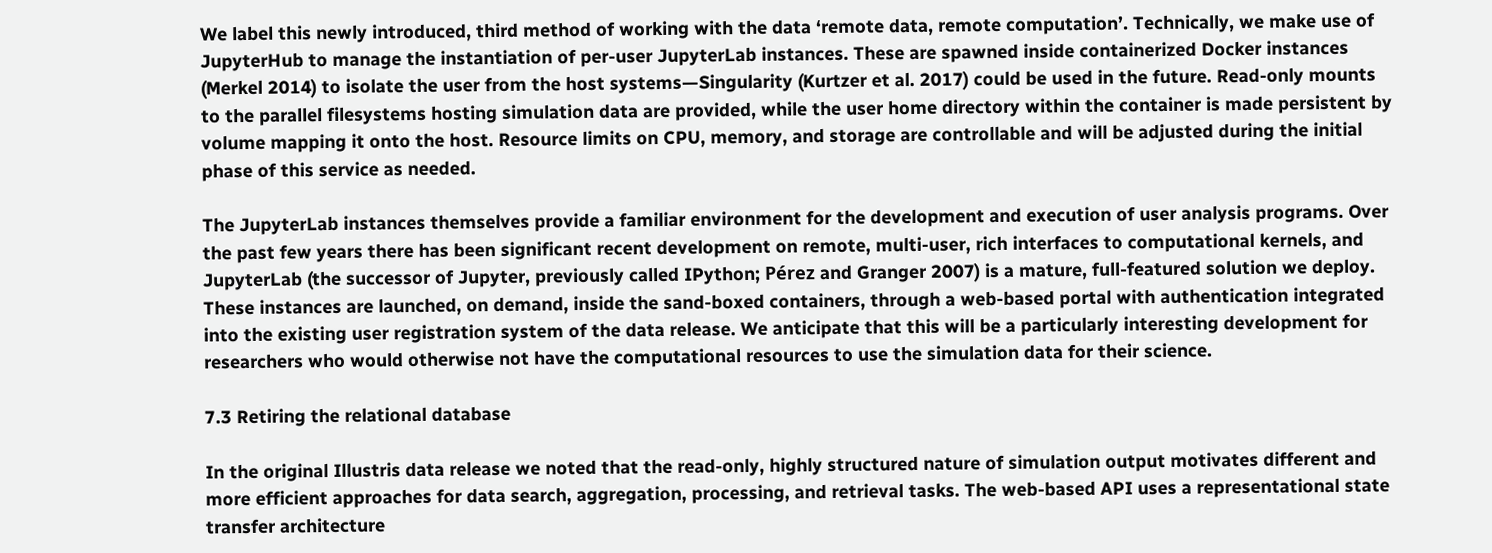We label this newly introduced, third method of working with the data ‘remote data, remote computation’. Technically, we make use of JupyterHub to manage the instantiation of per-user JupyterLab instances. These are spawned inside containerized Docker instances (Merkel 2014) to isolate the user from the host systems—Singularity (Kurtzer et al. 2017) could be used in the future. Read-only mounts to the parallel filesystems hosting simulation data are provided, while the user home directory within the container is made persistent by volume mapping it onto the host. Resource limits on CPU, memory, and storage are controllable and will be adjusted during the initial phase of this service as needed.

The JupyterLab instances themselves provide a familiar environment for the development and execution of user analysis programs. Over the past few years there has been significant recent development on remote, multi-user, rich interfaces to computational kernels, and JupyterLab (the successor of Jupyter, previously called IPython; Pérez and Granger 2007) is a mature, full-featured solution we deploy. These instances are launched, on demand, inside the sand-boxed containers, through a web-based portal with authentication integrated into the existing user registration system of the data release. We anticipate that this will be a particularly interesting development for researchers who would otherwise not have the computational resources to use the simulation data for their science.

7.3 Retiring the relational database

In the original Illustris data release we noted that the read-only, highly structured nature of simulation output motivates different and more efficient approaches for data search, aggregation, processing, and retrieval tasks. The web-based API uses a representational state transfer architecture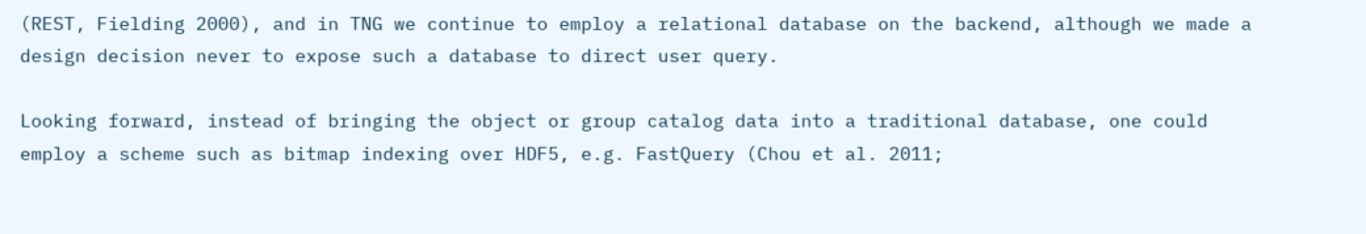(REST, Fielding 2000), and in TNG we continue to employ a relational database on the backend, although we made a design decision never to expose such a database to direct user query.

Looking forward, instead of bringing the object or group catalog data into a traditional database, one could employ a scheme such as bitmap indexing over HDF5, e.g. FastQuery (Chou et al. 2011;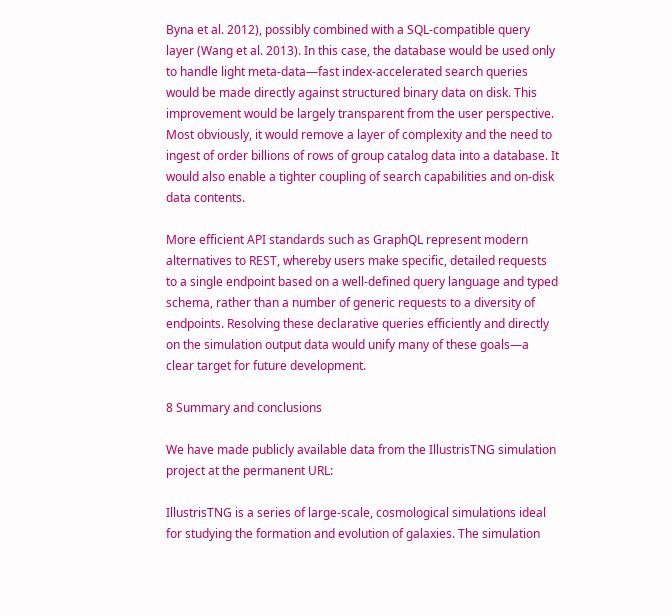Byna et al. 2012), possibly combined with a SQL-compatible query layer (Wang et al. 2013). In this case, the database would be used only to handle light meta-data—fast index-accelerated search queries would be made directly against structured binary data on disk. This improvement would be largely transparent from the user perspective. Most obviously, it would remove a layer of complexity and the need to ingest of order billions of rows of group catalog data into a database. It would also enable a tighter coupling of search capabilities and on-disk data contents.

More efficient API standards such as GraphQL represent modern alternatives to REST, whereby users make specific, detailed requests to a single endpoint based on a well-defined query language and typed schema, rather than a number of generic requests to a diversity of endpoints. Resolving these declarative queries efficiently and directly on the simulation output data would unify many of these goals—a clear target for future development.

8 Summary and conclusions

We have made publicly available data from the IllustrisTNG simulation project at the permanent URL:

IllustrisTNG is a series of large-scale, cosmological simulations ideal for studying the formation and evolution of galaxies. The simulation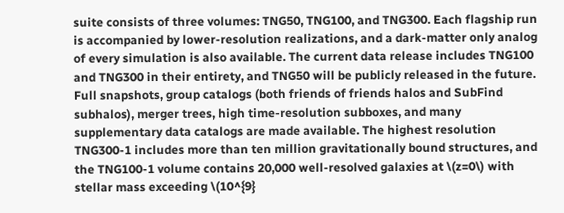suite consists of three volumes: TNG50, TNG100, and TNG300. Each flagship run is accompanied by lower-resolution realizations, and a dark-matter only analog of every simulation is also available. The current data release includes TNG100 and TNG300 in their entirety, and TNG50 will be publicly released in the future. Full snapshots, group catalogs (both friends of friends halos and SubFind subhalos), merger trees, high time-resolution subboxes, and many supplementary data catalogs are made available. The highest resolution TNG300-1 includes more than ten million gravitationally bound structures, and the TNG100-1 volume contains 20,000 well-resolved galaxies at \(z=0\) with stellar mass exceeding \(10^{9}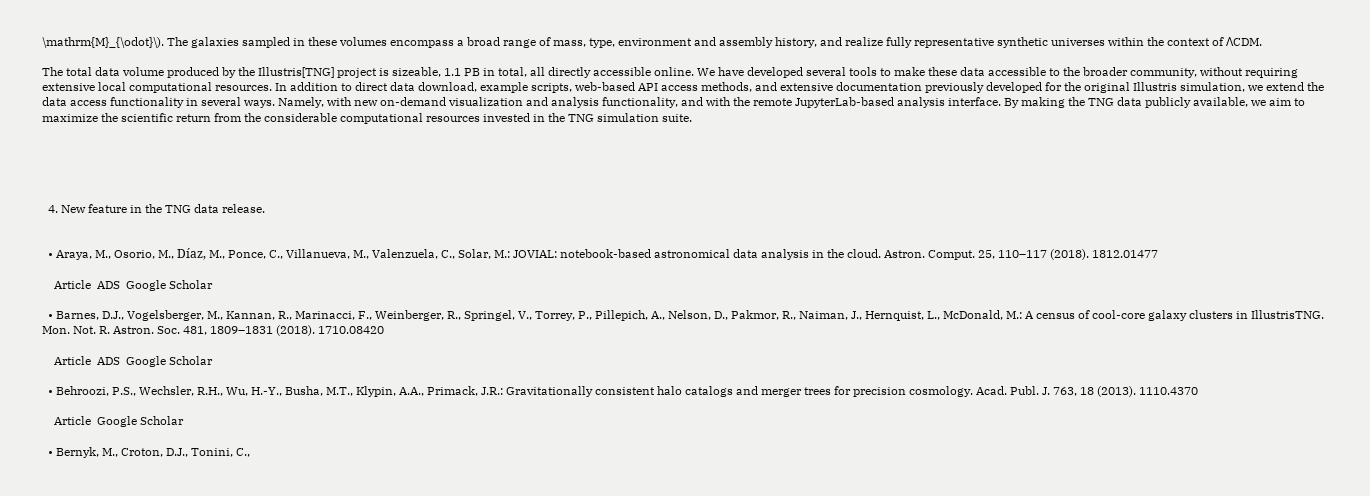\mathrm{M}_{\odot}\). The galaxies sampled in these volumes encompass a broad range of mass, type, environment and assembly history, and realize fully representative synthetic universes within the context of ΛCDM.

The total data volume produced by the Illustris[TNG] project is sizeable, 1.1 PB in total, all directly accessible online. We have developed several tools to make these data accessible to the broader community, without requiring extensive local computational resources. In addition to direct data download, example scripts, web-based API access methods, and extensive documentation previously developed for the original Illustris simulation, we extend the data access functionality in several ways. Namely, with new on-demand visualization and analysis functionality, and with the remote JupyterLab-based analysis interface. By making the TNG data publicly available, we aim to maximize the scientific return from the considerable computational resources invested in the TNG simulation suite.





  4. New feature in the TNG data release.


  • Araya, M., Osorio, M., Díaz, M., Ponce, C., Villanueva, M., Valenzuela, C., Solar, M.: JOVIAL: notebook-based astronomical data analysis in the cloud. Astron. Comput. 25, 110–117 (2018). 1812.01477

    Article  ADS  Google Scholar

  • Barnes, D.J., Vogelsberger, M., Kannan, R., Marinacci, F., Weinberger, R., Springel, V., Torrey, P., Pillepich, A., Nelson, D., Pakmor, R., Naiman, J., Hernquist, L., McDonald, M.: A census of cool-core galaxy clusters in IllustrisTNG. Mon. Not. R. Astron. Soc. 481, 1809–1831 (2018). 1710.08420

    Article  ADS  Google Scholar

  • Behroozi, P.S., Wechsler, R.H., Wu, H.-Y., Busha, M.T., Klypin, A.A., Primack, J.R.: Gravitationally consistent halo catalogs and merger trees for precision cosmology. Acad. Publ. J. 763, 18 (2013). 1110.4370

    Article  Google Scholar

  • Bernyk, M., Croton, D.J., Tonini, C.,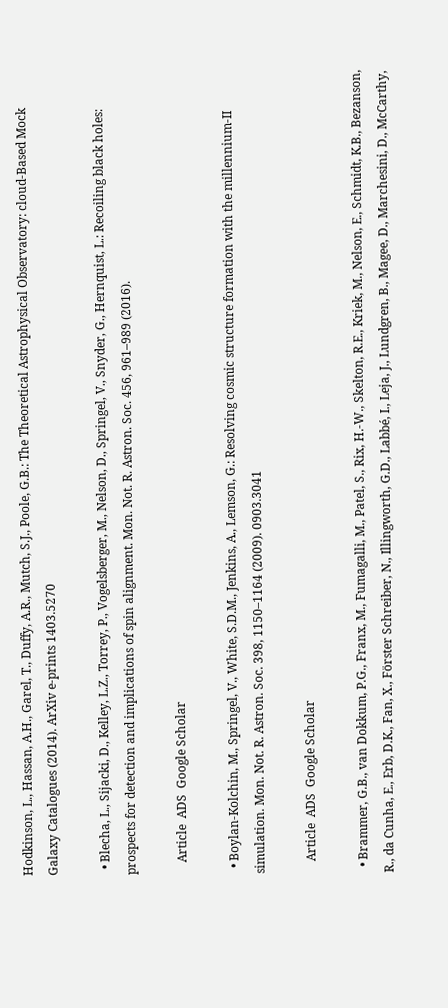Hodkinson, L., Hassan, A.H., Garel, T., Duffy, A.R., Mutch, S.J., Poole, G.B.: The Theoretical Astrophysical Observatory: cloud-Based Mock Galaxy Catalogues (2014). ArXiv e-prints 1403.5270

  • Blecha, L., Sijacki, D., Kelley, L.Z., Torrey, P., Vogelsberger, M., Nelson, D., Springel, V., Snyder, G., Hernquist, L.: Recoiling black holes: prospects for detection and implications of spin alignment. Mon. Not. R. Astron. Soc. 456, 961–989 (2016).

    Article  ADS  Google Scholar

  • Boylan-Kolchin, M., Springel, V., White, S.D.M., Jenkins, A., Lemson, G.: Resolving cosmic structure formation with the millennium-II simulation. Mon. Not. R. Astron. Soc. 398, 1150–1164 (2009). 0903.3041

    Article  ADS  Google Scholar

  • Brammer, G.B., van Dokkum, P.G., Franx, M., Fumagalli, M., Patel, S., Rix, H.-W., Skelton, R.E., Kriek, M., Nelson, E., Schmidt, K.B., Bezanson, R., da Cunha, E., Erb, D.K., Fan, X., Förster Schreiber, N., Illingworth, G.D., Labbé, I., Leja, J., Lundgren, B., Magee, D., Marchesini, D., McCarthy,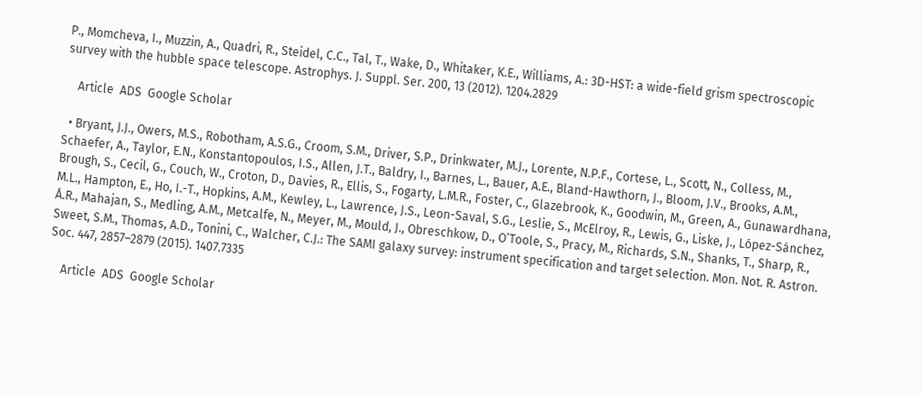P., Momcheva, I., Muzzin, A., Quadri, R., Steidel, C.C., Tal, T., Wake, D., Whitaker, K.E., Williams, A.: 3D-HST: a wide-field grism spectroscopic survey with the hubble space telescope. Astrophys. J. Suppl. Ser. 200, 13 (2012). 1204.2829

    Article  ADS  Google Scholar

  • Bryant, J.J., Owers, M.S., Robotham, A.S.G., Croom, S.M., Driver, S.P., Drinkwater, M.J., Lorente, N.P.F., Cortese, L., Scott, N., Colless, M., Schaefer, A., Taylor, E.N., Konstantopoulos, I.S., Allen, J.T., Baldry, I., Barnes, L., Bauer, A.E., Bland-Hawthorn, J., Bloom, J.V., Brooks, A.M., Brough, S., Cecil, G., Couch, W., Croton, D., Davies, R., Ellis, S., Fogarty, L.M.R., Foster, C., Glazebrook, K., Goodwin, M., Green, A., Gunawardhana, M.L., Hampton, E., Ho, I.-T., Hopkins, A.M., Kewley, L., Lawrence, J.S., Leon-Saval, S.G., Leslie, S., McElroy, R., Lewis, G., Liske, J., López-Sánchez, Á.R., Mahajan, S., Medling, A.M., Metcalfe, N., Meyer, M., Mould, J., Obreschkow, D., O’Toole, S., Pracy, M., Richards, S.N., Shanks, T., Sharp, R., Sweet, S.M., Thomas, A.D., Tonini, C., Walcher, C.J.: The SAMI galaxy survey: instrument specification and target selection. Mon. Not. R. Astron. Soc. 447, 2857–2879 (2015). 1407.7335

    Article  ADS  Google Scholar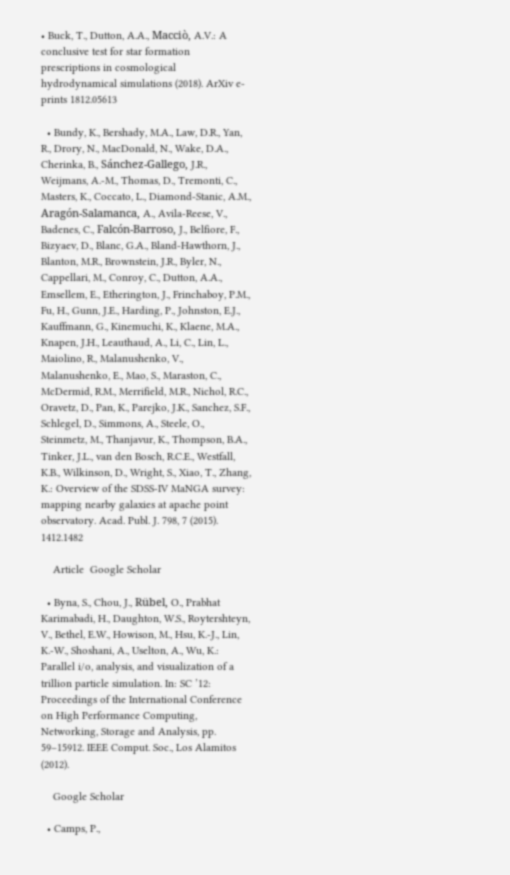• Buck, T., Dutton, A.A., Macciò, A.V.: A conclusive test for star formation prescriptions in cosmological hydrodynamical simulations (2018). ArXiv e-prints 1812.05613

  • Bundy, K., Bershady, M.A., Law, D.R., Yan, R., Drory, N., MacDonald, N., Wake, D.A., Cherinka, B., Sánchez-Gallego, J.R., Weijmans, A.-M., Thomas, D., Tremonti, C., Masters, K., Coccato, L., Diamond-Stanic, A.M., Aragón-Salamanca, A., Avila-Reese, V., Badenes, C., Falcón-Barroso, J., Belfiore, F., Bizyaev, D., Blanc, G.A., Bland-Hawthorn, J., Blanton, M.R., Brownstein, J.R., Byler, N., Cappellari, M., Conroy, C., Dutton, A.A., Emsellem, E., Etherington, J., Frinchaboy, P.M., Fu, H., Gunn, J.E., Harding, P., Johnston, E.J., Kauffmann, G., Kinemuchi, K., Klaene, M.A., Knapen, J.H., Leauthaud, A., Li, C., Lin, L., Maiolino, R., Malanushenko, V., Malanushenko, E., Mao, S., Maraston, C., McDermid, R.M., Merrifield, M.R., Nichol, R.C., Oravetz, D., Pan, K., Parejko, J.K., Sanchez, S.F., Schlegel, D., Simmons, A., Steele, O., Steinmetz, M., Thanjavur, K., Thompson, B.A., Tinker, J.L., van den Bosch, R.C.E., Westfall, K.B., Wilkinson, D., Wright, S., Xiao, T., Zhang, K.: Overview of the SDSS-IV MaNGA survey: mapping nearby galaxies at apache point observatory. Acad. Publ. J. 798, 7 (2015). 1412.1482

    Article  Google Scholar

  • Byna, S., Chou, J., Rübel, O., Prabhat Karimabadi, H., Daughton, W.S., Roytershteyn, V., Bethel, E.W., Howison, M., Hsu, K.-J., Lin, K.-W., Shoshani, A., Uselton, A., Wu, K.: Parallel i/o, analysis, and visualization of a trillion particle simulation. In: SC ’12: Proceedings of the International Conference on High Performance Computing, Networking, Storage and Analysis, pp. 59–15912. IEEE Comput. Soc., Los Alamitos (2012).

    Google Scholar

  • Camps, P.,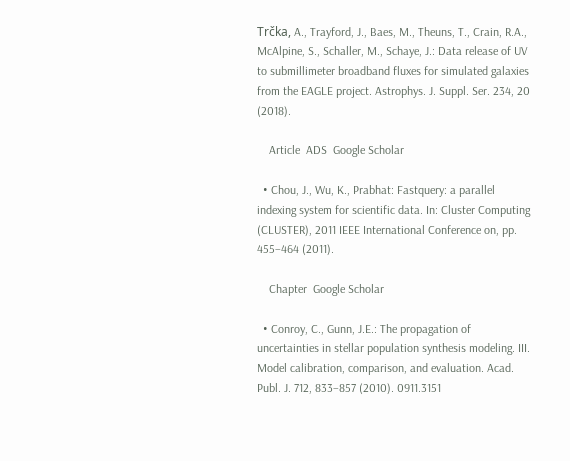Trčka, A., Trayford, J., Baes, M., Theuns, T., Crain, R.A., McAlpine, S., Schaller, M., Schaye, J.: Data release of UV to submillimeter broadband fluxes for simulated galaxies from the EAGLE project. Astrophys. J. Suppl. Ser. 234, 20 (2018).

    Article  ADS  Google Scholar

  • Chou, J., Wu, K., Prabhat: Fastquery: a parallel indexing system for scientific data. In: Cluster Computing (CLUSTER), 2011 IEEE International Conference on, pp. 455–464 (2011).

    Chapter  Google Scholar

  • Conroy, C., Gunn, J.E.: The propagation of uncertainties in stellar population synthesis modeling. III. Model calibration, comparison, and evaluation. Acad. Publ. J. 712, 833–857 (2010). 0911.3151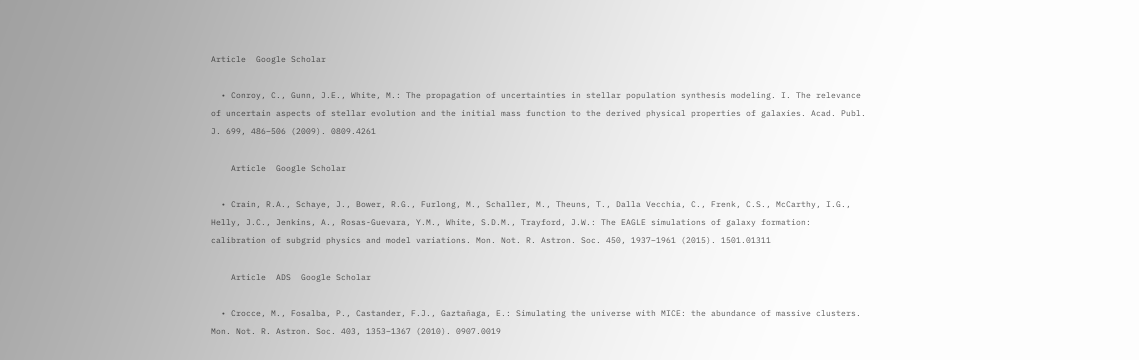Article  Google Scholar

  • Conroy, C., Gunn, J.E., White, M.: The propagation of uncertainties in stellar population synthesis modeling. I. The relevance of uncertain aspects of stellar evolution and the initial mass function to the derived physical properties of galaxies. Acad. Publ. J. 699, 486–506 (2009). 0809.4261

    Article  Google Scholar

  • Crain, R.A., Schaye, J., Bower, R.G., Furlong, M., Schaller, M., Theuns, T., Dalla Vecchia, C., Frenk, C.S., McCarthy, I.G., Helly, J.C., Jenkins, A., Rosas-Guevara, Y.M., White, S.D.M., Trayford, J.W.: The EAGLE simulations of galaxy formation: calibration of subgrid physics and model variations. Mon. Not. R. Astron. Soc. 450, 1937–1961 (2015). 1501.01311

    Article  ADS  Google Scholar

  • Crocce, M., Fosalba, P., Castander, F.J., Gaztañaga, E.: Simulating the universe with MICE: the abundance of massive clusters. Mon. Not. R. Astron. Soc. 403, 1353–1367 (2010). 0907.0019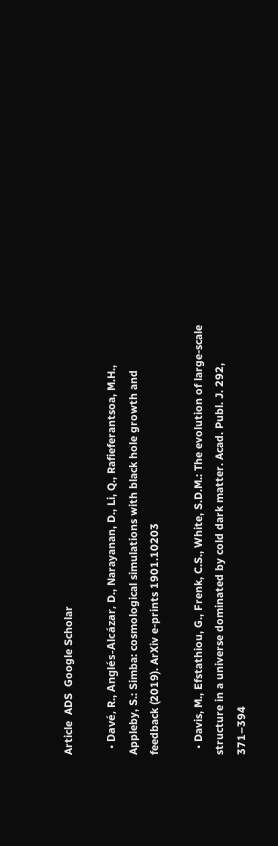Article  ADS  Google Scholar

  • Davé, R., Anglés-Alcázar, D., Narayanan, D., Li, Q., Rafieferantsoa, M.H., Appleby, S.: Simba: cosmological simulations with black hole growth and feedback (2019). ArXiv e-prints 1901.10203

  • Davis, M., Efstathiou, G., Frenk, C.S., White, S.D.M.: The evolution of large-scale structure in a universe dominated by cold dark matter. Acad. Publ. J. 292, 371–394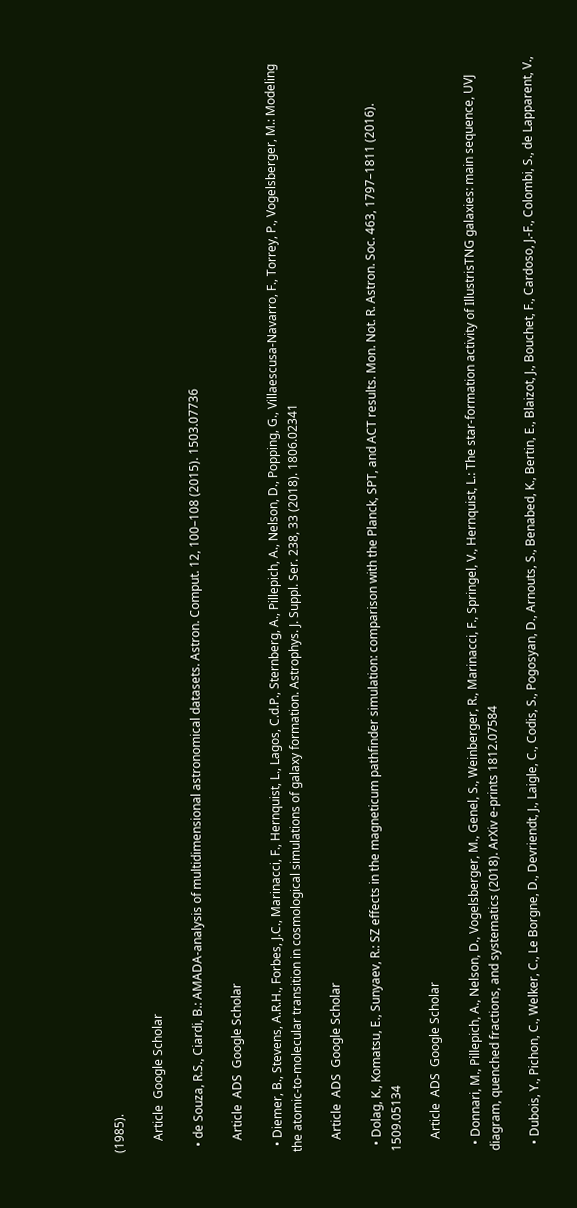(1985).

    Article  Google Scholar

  • de Souza, R.S., Ciardi, B.: AMADA-analysis of multidimensional astronomical datasets. Astron. Comput. 12, 100–108 (2015). 1503.07736

    Article  ADS  Google Scholar

  • Diemer, B., Stevens, A.R.H., Forbes, J.C., Marinacci, F., Hernquist, L., Lagos, C.d.P., Sternberg, A., Pillepich, A., Nelson, D., Popping, G., Villaescusa-Navarro, F., Torrey, P., Vogelsberger, M.: Modeling the atomic-to-molecular transition in cosmological simulations of galaxy formation. Astrophys. J. Suppl. Ser. 238, 33 (2018). 1806.02341

    Article  ADS  Google Scholar

  • Dolag, K., Komatsu, E., Sunyaev, R.: SZ effects in the magneticum pathfinder simulation: comparison with the Planck, SPT, and ACT results. Mon. Not. R. Astron. Soc. 463, 1797–1811 (2016). 1509.05134

    Article  ADS  Google Scholar

  • Donnari, M., Pillepich, A., Nelson, D., Vogelsberger, M., Genel, S., Weinberger, R., Marinacci, F., Springel, V., Hernquist, L.: The star-formation activity of IllustrisTNG galaxies: main sequence, UVJ diagram, quenched fractions, and systematics (2018). ArXiv e-prints 1812.07584

  • Dubois, Y., Pichon, C., Welker, C., Le Borgne, D., Devriendt, J., Laigle, C., Codis, S., Pogosyan, D., Arnouts, S., Benabed, K., Bertin, E., Blaizot, J., Bouchet, F., Cardoso, J.-F., Colombi, S., de Lapparent, V.,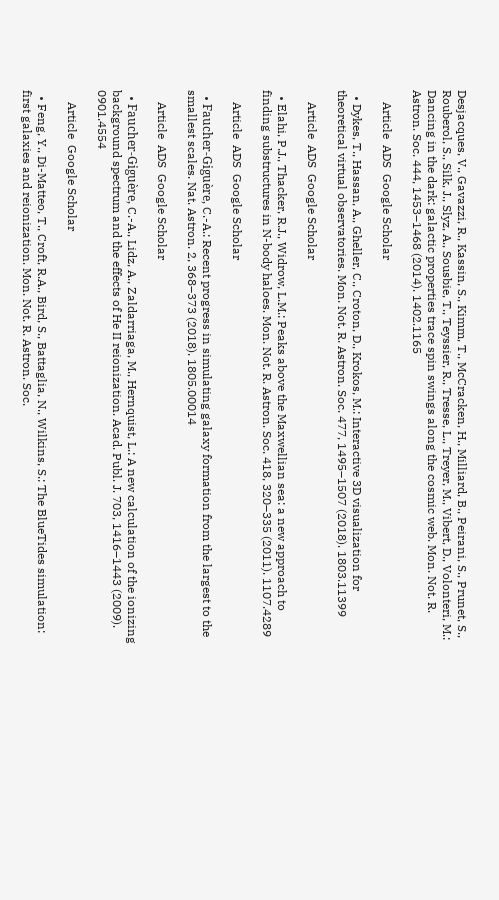Desjacques, V., Gavazzi, R., Kassin, S., Kimm, T., McCracken, H., Milliard, B., Peirani, S., Prunet, S., Rouberol, S., Silk, J., Slyz, A., Sousbie, T., Teyssier, R., Tresse, L., Treyer, M., Vibert, D., Volonteri, M.: Dancing in the dark: galactic properties trace spin swings along the cosmic web. Mon. Not. R. Astron. Soc. 444, 1453–1468 (2014). 1402.1165

    Article  ADS  Google Scholar

  • Dykes, T., Hassan, A., Gheller, C., Croton, D., Krokos, M.: Interactive 3D visualization for theoretical virtual observatories. Mon. Not. R. Astron. Soc. 477, 1495–1507 (2018). 1803.11399

    Article  ADS  Google Scholar

  • Elahi, P.J., Thacker, R.J., Widrow, L.M.: Peaks above the Maxwellian sea: a new approach to finding substructures in N-body haloes. Mon. Not. R. Astron. Soc. 418, 320–335 (2011). 1107.4289

    Article  ADS  Google Scholar

  • Faucher-Giguère, C.-A.: Recent progress in simulating galaxy formation from the largest to the smallest scales. Nat. Astron. 2, 368–373 (2018). 1805.00014

    Article  ADS  Google Scholar

  • Faucher-Giguère, C.-A., Lidz, A., Zaldarriaga, M., Hernquist, L.: A new calculation of the ionizing background spectrum and the effects of He II reionization. Acad. Publ. J. 703, 1416–1443 (2009). 0901.4554

    Article  Google Scholar

  • Feng, Y., Di-Matteo, T., Croft, R.A., Bird, S., Battaglia, N., Wilkins, S.: The BlueTides simulation: first galaxies and reionization. Mon. Not. R. Astron. Soc.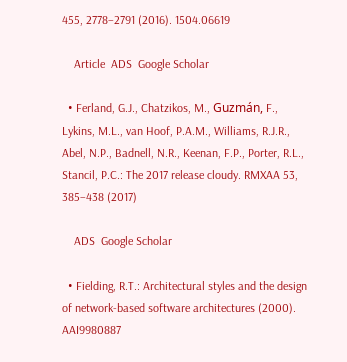455, 2778–2791 (2016). 1504.06619

    Article  ADS  Google Scholar

  • Ferland, G.J., Chatzikos, M., Guzmán, F., Lykins, M.L., van Hoof, P.A.M., Williams, R.J.R., Abel, N.P., Badnell, N.R., Keenan, F.P., Porter, R.L., Stancil, P.C.: The 2017 release cloudy. RMXAA 53, 385–438 (2017)

    ADS  Google Scholar

  • Fielding, R.T.: Architectural styles and the design of network-based software architectures (2000). AAI9980887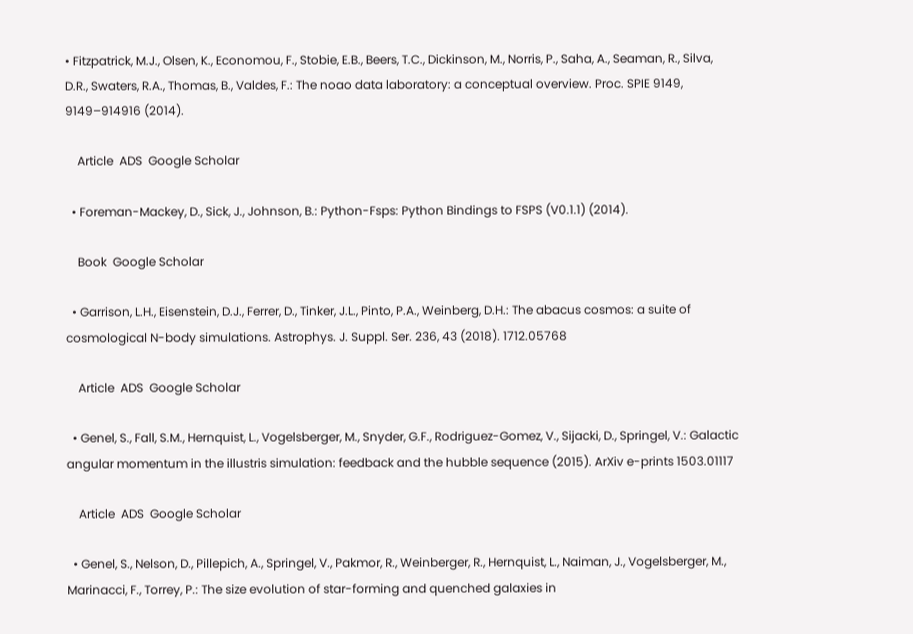• Fitzpatrick, M.J., Olsen, K., Economou, F., Stobie, E.B., Beers, T.C., Dickinson, M., Norris, P., Saha, A., Seaman, R., Silva, D.R., Swaters, R.A., Thomas, B., Valdes, F.: The noao data laboratory: a conceptual overview. Proc. SPIE 9149, 9149–914916 (2014).

    Article  ADS  Google Scholar

  • Foreman-Mackey, D., Sick, J., Johnson, B.: Python-Fsps: Python Bindings to FSPS (V0.1.1) (2014).

    Book  Google Scholar

  • Garrison, L.H., Eisenstein, D.J., Ferrer, D., Tinker, J.L., Pinto, P.A., Weinberg, D.H.: The abacus cosmos: a suite of cosmological N-body simulations. Astrophys. J. Suppl. Ser. 236, 43 (2018). 1712.05768

    Article  ADS  Google Scholar

  • Genel, S., Fall, S.M., Hernquist, L., Vogelsberger, M., Snyder, G.F., Rodriguez-Gomez, V., Sijacki, D., Springel, V.: Galactic angular momentum in the illustris simulation: feedback and the hubble sequence (2015). ArXiv e-prints 1503.01117

    Article  ADS  Google Scholar

  • Genel, S., Nelson, D., Pillepich, A., Springel, V., Pakmor, R., Weinberger, R., Hernquist, L., Naiman, J., Vogelsberger, M., Marinacci, F., Torrey, P.: The size evolution of star-forming and quenched galaxies in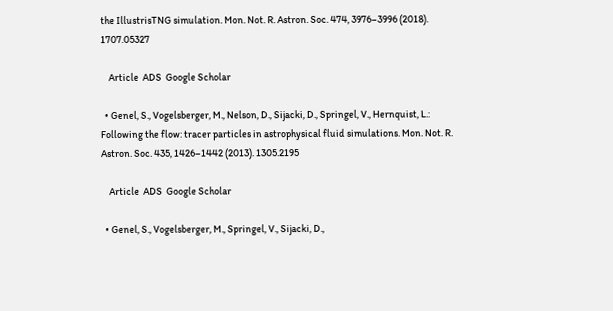the IllustrisTNG simulation. Mon. Not. R. Astron. Soc. 474, 3976–3996 (2018). 1707.05327

    Article  ADS  Google Scholar

  • Genel, S., Vogelsberger, M., Nelson, D., Sijacki, D., Springel, V., Hernquist, L.: Following the flow: tracer particles in astrophysical fluid simulations. Mon. Not. R. Astron. Soc. 435, 1426–1442 (2013). 1305.2195

    Article  ADS  Google Scholar

  • Genel, S., Vogelsberger, M., Springel, V., Sijacki, D.,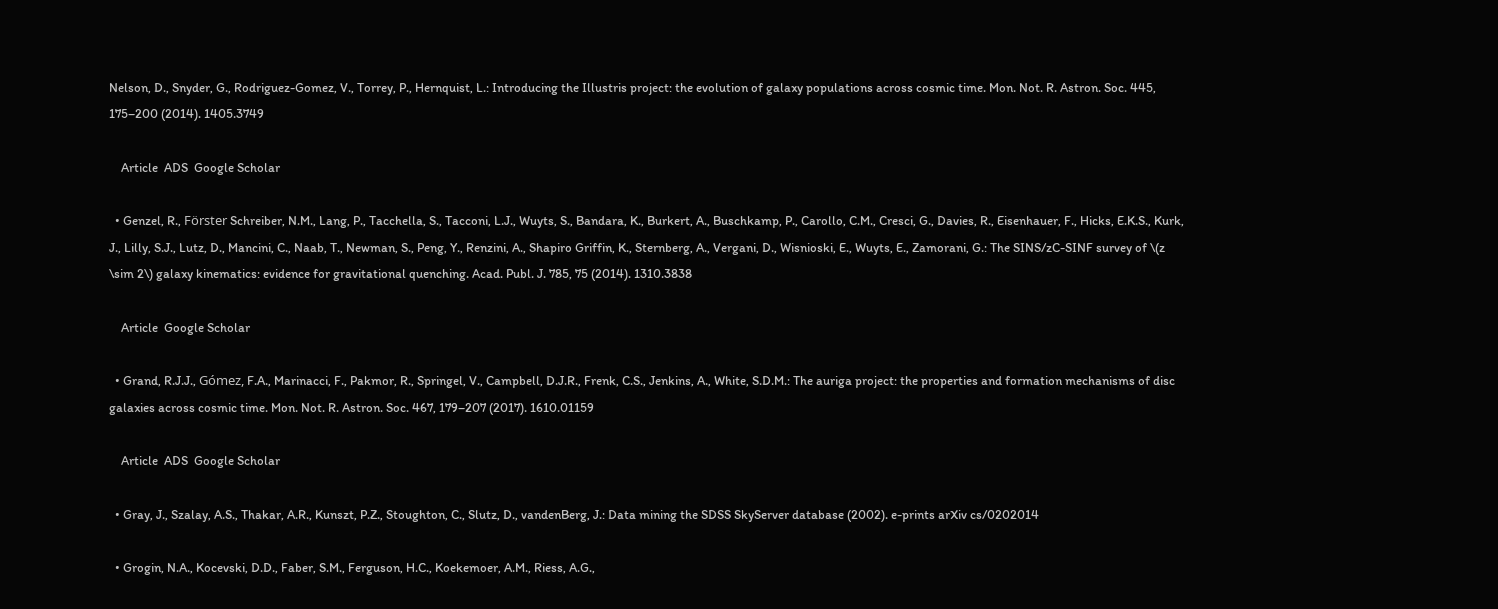Nelson, D., Snyder, G., Rodriguez-Gomez, V., Torrey, P., Hernquist, L.: Introducing the Illustris project: the evolution of galaxy populations across cosmic time. Mon. Not. R. Astron. Soc. 445, 175–200 (2014). 1405.3749

    Article  ADS  Google Scholar

  • Genzel, R., Förster Schreiber, N.M., Lang, P., Tacchella, S., Tacconi, L.J., Wuyts, S., Bandara, K., Burkert, A., Buschkamp, P., Carollo, C.M., Cresci, G., Davies, R., Eisenhauer, F., Hicks, E.K.S., Kurk, J., Lilly, S.J., Lutz, D., Mancini, C., Naab, T., Newman, S., Peng, Y., Renzini, A., Shapiro Griffin, K., Sternberg, A., Vergani, D., Wisnioski, E., Wuyts, E., Zamorani, G.: The SINS/zC-SINF survey of \(z \sim 2\) galaxy kinematics: evidence for gravitational quenching. Acad. Publ. J. 785, 75 (2014). 1310.3838

    Article  Google Scholar

  • Grand, R.J.J., Gómez, F.A., Marinacci, F., Pakmor, R., Springel, V., Campbell, D.J.R., Frenk, C.S., Jenkins, A., White, S.D.M.: The auriga project: the properties and formation mechanisms of disc galaxies across cosmic time. Mon. Not. R. Astron. Soc. 467, 179–207 (2017). 1610.01159

    Article  ADS  Google Scholar

  • Gray, J., Szalay, A.S., Thakar, A.R., Kunszt, P.Z., Stoughton, C., Slutz, D., vandenBerg, J.: Data mining the SDSS SkyServer database (2002). e-prints arXiv cs/0202014

  • Grogin, N.A., Kocevski, D.D., Faber, S.M., Ferguson, H.C., Koekemoer, A.M., Riess, A.G.,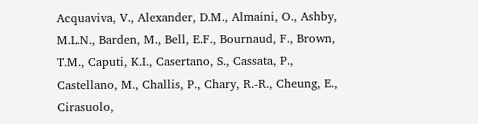Acquaviva, V., Alexander, D.M., Almaini, O., Ashby, M.L.N., Barden, M., Bell, E.F., Bournaud, F., Brown, T.M., Caputi, K.I., Casertano, S., Cassata, P., Castellano, M., Challis, P., Chary, R.-R., Cheung, E., Cirasuolo,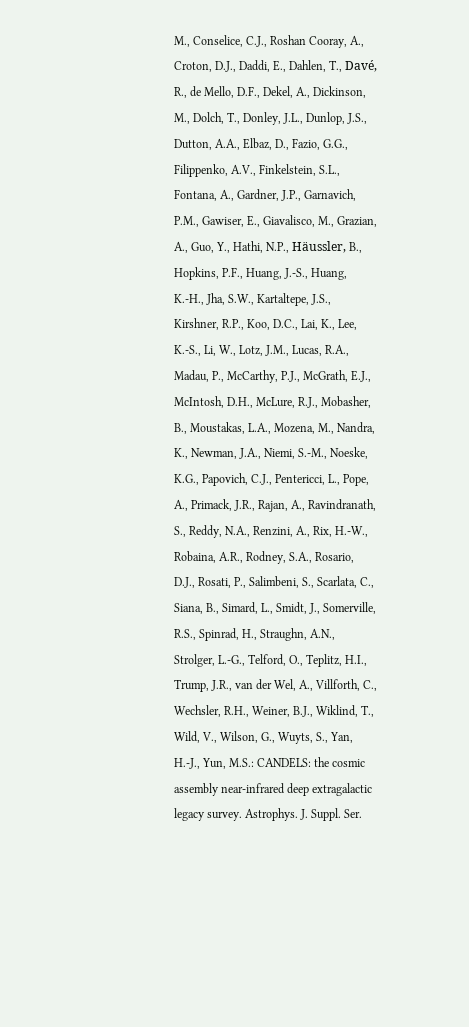M., Conselice, C.J., Roshan Cooray, A., Croton, D.J., Daddi, E., Dahlen, T., Davé, R., de Mello, D.F., Dekel, A., Dickinson, M., Dolch, T., Donley, J.L., Dunlop, J.S., Dutton, A.A., Elbaz, D., Fazio, G.G., Filippenko, A.V., Finkelstein, S.L., Fontana, A., Gardner, J.P., Garnavich, P.M., Gawiser, E., Giavalisco, M., Grazian, A., Guo, Y., Hathi, N.P., Häussler, B., Hopkins, P.F., Huang, J.-S., Huang, K.-H., Jha, S.W., Kartaltepe, J.S., Kirshner, R.P., Koo, D.C., Lai, K., Lee, K.-S., Li, W., Lotz, J.M., Lucas, R.A., Madau, P., McCarthy, P.J., McGrath, E.J., McIntosh, D.H., McLure, R.J., Mobasher, B., Moustakas, L.A., Mozena, M., Nandra, K., Newman, J.A., Niemi, S.-M., Noeske, K.G., Papovich, C.J., Pentericci, L., Pope, A., Primack, J.R., Rajan, A., Ravindranath, S., Reddy, N.A., Renzini, A., Rix, H.-W., Robaina, A.R., Rodney, S.A., Rosario, D.J., Rosati, P., Salimbeni, S., Scarlata, C., Siana, B., Simard, L., Smidt, J., Somerville, R.S., Spinrad, H., Straughn, A.N., Strolger, L.-G., Telford, O., Teplitz, H.I., Trump, J.R., van der Wel, A., Villforth, C., Wechsler, R.H., Weiner, B.J., Wiklind, T., Wild, V., Wilson, G., Wuyts, S., Yan, H.-J., Yun, M.S.: CANDELS: the cosmic assembly near-infrared deep extragalactic legacy survey. Astrophys. J. Suppl. Ser.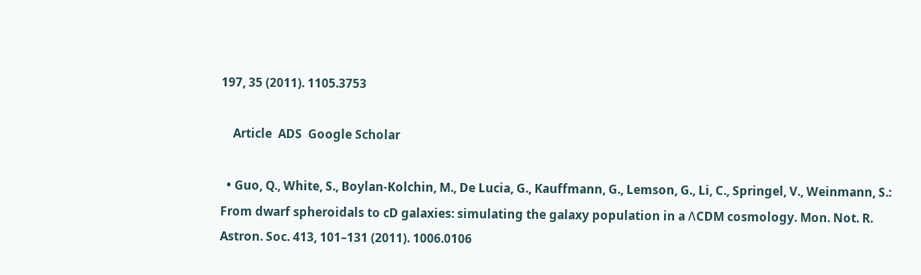197, 35 (2011). 1105.3753

    Article  ADS  Google Scholar

  • Guo, Q., White, S., Boylan-Kolchin, M., De Lucia, G., Kauffmann, G., Lemson, G., Li, C., Springel, V., Weinmann, S.: From dwarf spheroidals to cD galaxies: simulating the galaxy population in a ΛCDM cosmology. Mon. Not. R. Astron. Soc. 413, 101–131 (2011). 1006.0106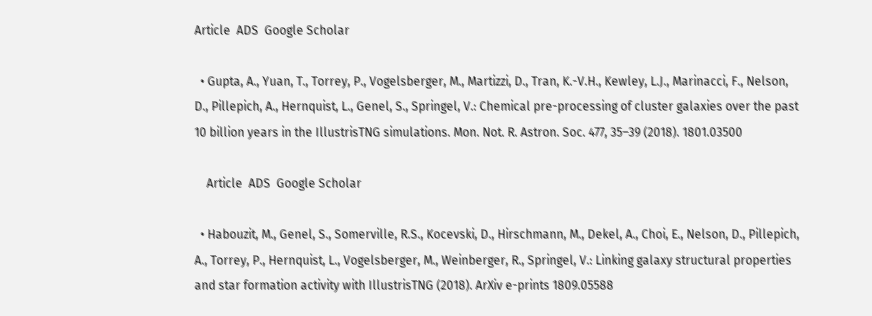Article  ADS  Google Scholar

  • Gupta, A., Yuan, T., Torrey, P., Vogelsberger, M., Martizzi, D., Tran, K.-V.H., Kewley, L.J., Marinacci, F., Nelson, D., Pillepich, A., Hernquist, L., Genel, S., Springel, V.: Chemical pre-processing of cluster galaxies over the past 10 billion years in the IllustrisTNG simulations. Mon. Not. R. Astron. Soc. 477, 35–39 (2018). 1801.03500

    Article  ADS  Google Scholar

  • Habouzit, M., Genel, S., Somerville, R.S., Kocevski, D., Hirschmann, M., Dekel, A., Choi, E., Nelson, D., Pillepich, A., Torrey, P., Hernquist, L., Vogelsberger, M., Weinberger, R., Springel, V.: Linking galaxy structural properties and star formation activity with IllustrisTNG (2018). ArXiv e-prints 1809.05588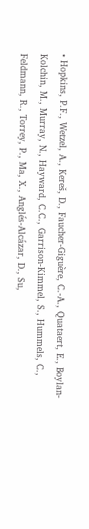• Hopkins, P.F., Wetzel, A., Kereš, D., Faucher-Giguère, C.-A., Quataert, E., Boylan-Kolchin, M., Murray, N., Hayward, C.C., Garrison-Kimmel, S., Hummels, C., Feldmann, R., Torrey, P., Ma, X., Anglés-Alcázar, D., Su,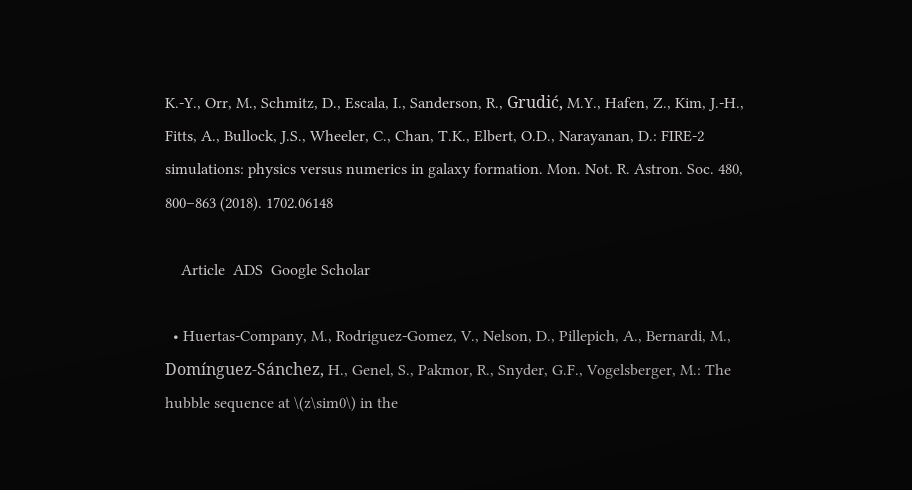K.-Y., Orr, M., Schmitz, D., Escala, I., Sanderson, R., Grudić, M.Y., Hafen, Z., Kim, J.-H., Fitts, A., Bullock, J.S., Wheeler, C., Chan, T.K., Elbert, O.D., Narayanan, D.: FIRE-2 simulations: physics versus numerics in galaxy formation. Mon. Not. R. Astron. Soc. 480, 800–863 (2018). 1702.06148

    Article  ADS  Google Scholar

  • Huertas-Company, M., Rodriguez-Gomez, V., Nelson, D., Pillepich, A., Bernardi, M., Domínguez-Sánchez, H., Genel, S., Pakmor, R., Snyder, G.F., Vogelsberger, M.: The hubble sequence at \(z\sim0\) in the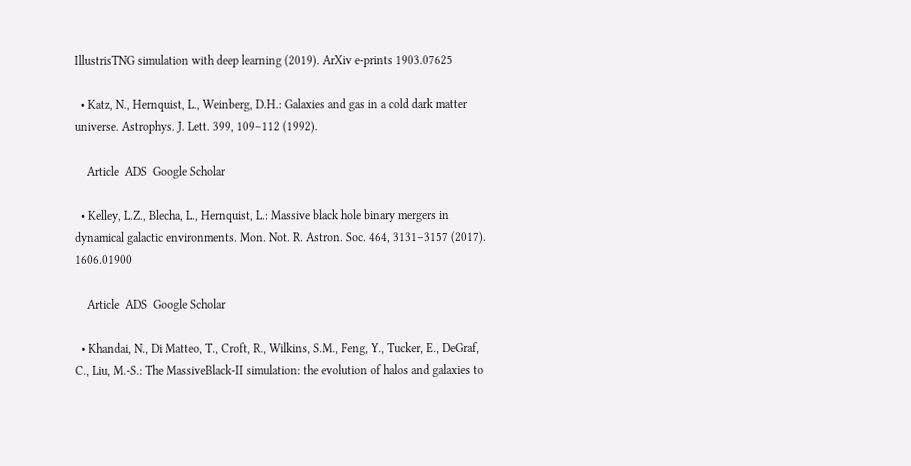IllustrisTNG simulation with deep learning (2019). ArXiv e-prints 1903.07625

  • Katz, N., Hernquist, L., Weinberg, D.H.: Galaxies and gas in a cold dark matter universe. Astrophys. J. Lett. 399, 109–112 (1992).

    Article  ADS  Google Scholar

  • Kelley, L.Z., Blecha, L., Hernquist, L.: Massive black hole binary mergers in dynamical galactic environments. Mon. Not. R. Astron. Soc. 464, 3131–3157 (2017). 1606.01900

    Article  ADS  Google Scholar

  • Khandai, N., Di Matteo, T., Croft, R., Wilkins, S.M., Feng, Y., Tucker, E., DeGraf, C., Liu, M.-S.: The MassiveBlack-II simulation: the evolution of halos and galaxies to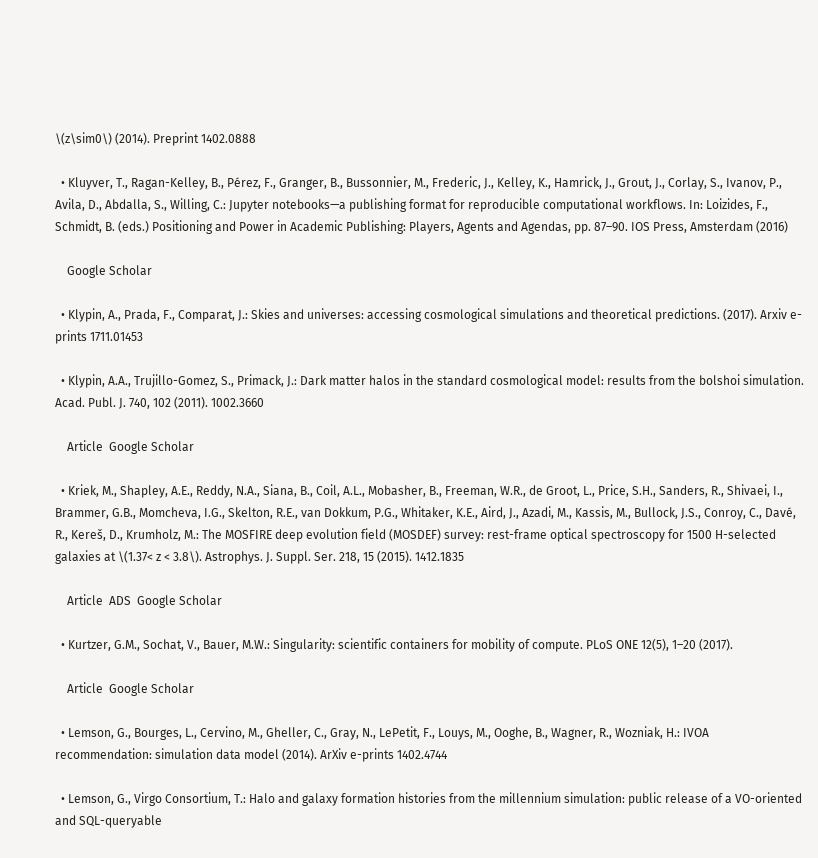\(z\sim0\) (2014). Preprint 1402.0888

  • Kluyver, T., Ragan-Kelley, B., Pérez, F., Granger, B., Bussonnier, M., Frederic, J., Kelley, K., Hamrick, J., Grout, J., Corlay, S., Ivanov, P., Avila, D., Abdalla, S., Willing, C.: Jupyter notebooks—a publishing format for reproducible computational workflows. In: Loizides, F., Schmidt, B. (eds.) Positioning and Power in Academic Publishing: Players, Agents and Agendas, pp. 87–90. IOS Press, Amsterdam (2016)

    Google Scholar

  • Klypin, A., Prada, F., Comparat, J.: Skies and universes: accessing cosmological simulations and theoretical predictions. (2017). Arxiv e-prints 1711.01453

  • Klypin, A.A., Trujillo-Gomez, S., Primack, J.: Dark matter halos in the standard cosmological model: results from the bolshoi simulation. Acad. Publ. J. 740, 102 (2011). 1002.3660

    Article  Google Scholar

  • Kriek, M., Shapley, A.E., Reddy, N.A., Siana, B., Coil, A.L., Mobasher, B., Freeman, W.R., de Groot, L., Price, S.H., Sanders, R., Shivaei, I., Brammer, G.B., Momcheva, I.G., Skelton, R.E., van Dokkum, P.G., Whitaker, K.E., Aird, J., Azadi, M., Kassis, M., Bullock, J.S., Conroy, C., Davé, R., Kereš, D., Krumholz, M.: The MOSFIRE deep evolution field (MOSDEF) survey: rest-frame optical spectroscopy for 1500 H-selected galaxies at \(1.37< z < 3.8\). Astrophys. J. Suppl. Ser. 218, 15 (2015). 1412.1835

    Article  ADS  Google Scholar

  • Kurtzer, G.M., Sochat, V., Bauer, M.W.: Singularity: scientific containers for mobility of compute. PLoS ONE 12(5), 1–20 (2017).

    Article  Google Scholar

  • Lemson, G., Bourges, L., Cervino, M., Gheller, C., Gray, N., LePetit, F., Louys, M., Ooghe, B., Wagner, R., Wozniak, H.: IVOA recommendation: simulation data model (2014). ArXiv e-prints 1402.4744

  • Lemson, G., Virgo Consortium, T.: Halo and galaxy formation histories from the millennium simulation: public release of a VO-oriented and SQL-queryable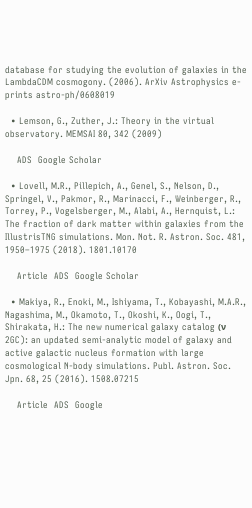database for studying the evolution of galaxies in the LambdaCDM cosmogony. (2006). ArXiv Astrophysics e-prints astro-ph/0608019

  • Lemson, G., Zuther, J.: Theory in the virtual observatory. MEMSAI 80, 342 (2009)

    ADS  Google Scholar

  • Lovell, M.R., Pillepich, A., Genel, S., Nelson, D., Springel, V., Pakmor, R., Marinacci, F., Weinberger, R., Torrey, P., Vogelsberger, M., Alabi, A., Hernquist, L.: The fraction of dark matter within galaxies from the IllustrisTNG simulations. Mon. Not. R. Astron. Soc. 481, 1950–1975 (2018). 1801.10170

    Article  ADS  Google Scholar

  • Makiya, R., Enoki, M., Ishiyama, T., Kobayashi, M.A.R., Nagashima, M., Okamoto, T., Okoshi, K., Oogi, T., Shirakata, H.: The new numerical galaxy catalog (ν 2GC): an updated semi-analytic model of galaxy and active galactic nucleus formation with large cosmological N-body simulations. Publ. Astron. Soc. Jpn. 68, 25 (2016). 1508.07215

    Article  ADS  Google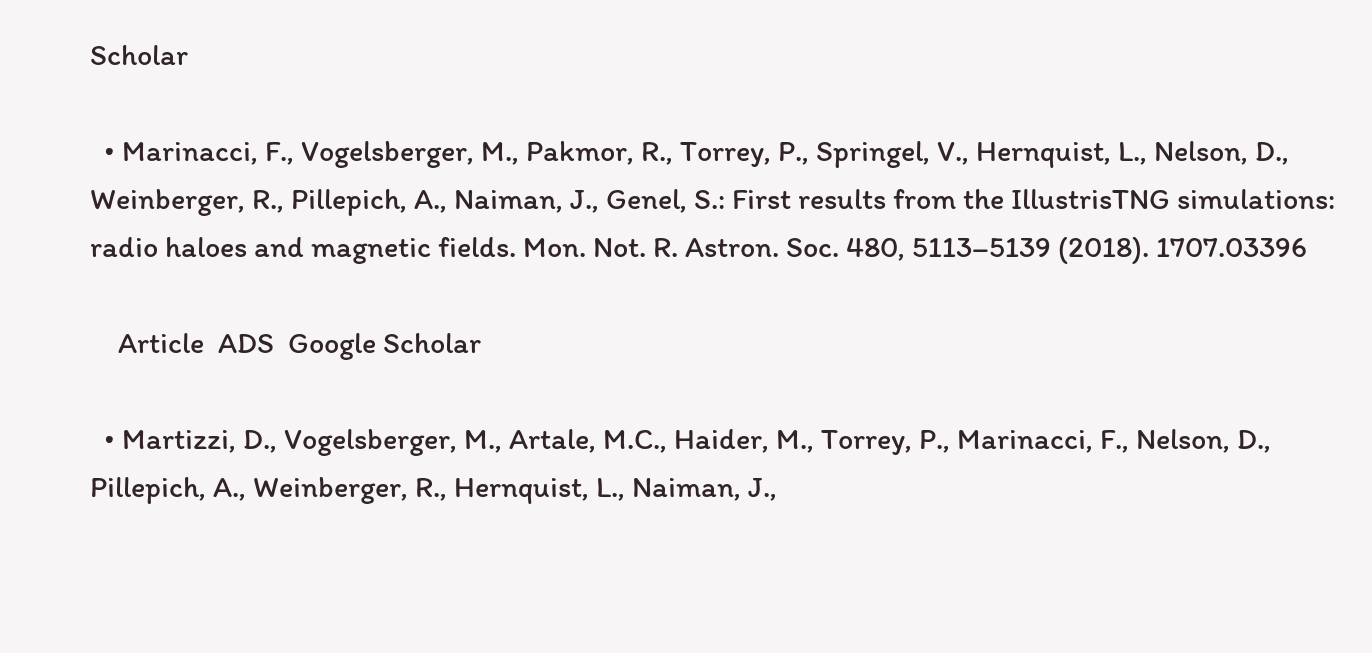Scholar

  • Marinacci, F., Vogelsberger, M., Pakmor, R., Torrey, P., Springel, V., Hernquist, L., Nelson, D., Weinberger, R., Pillepich, A., Naiman, J., Genel, S.: First results from the IllustrisTNG simulations: radio haloes and magnetic fields. Mon. Not. R. Astron. Soc. 480, 5113–5139 (2018). 1707.03396

    Article  ADS  Google Scholar

  • Martizzi, D., Vogelsberger, M., Artale, M.C., Haider, M., Torrey, P., Marinacci, F., Nelson, D., Pillepich, A., Weinberger, R., Hernquist, L., Naiman, J.,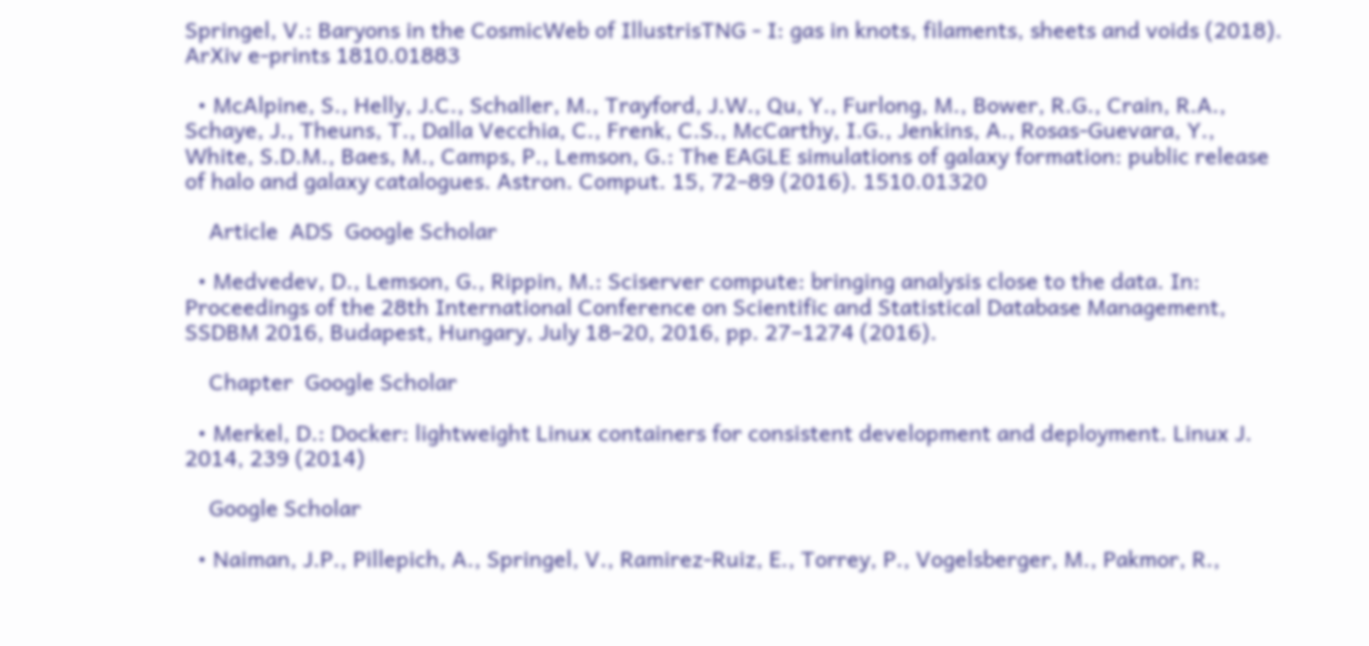Springel, V.: Baryons in the CosmicWeb of IllustrisTNG - I: gas in knots, filaments, sheets and voids (2018). ArXiv e-prints 1810.01883

  • McAlpine, S., Helly, J.C., Schaller, M., Trayford, J.W., Qu, Y., Furlong, M., Bower, R.G., Crain, R.A., Schaye, J., Theuns, T., Dalla Vecchia, C., Frenk, C.S., McCarthy, I.G., Jenkins, A., Rosas-Guevara, Y., White, S.D.M., Baes, M., Camps, P., Lemson, G.: The EAGLE simulations of galaxy formation: public release of halo and galaxy catalogues. Astron. Comput. 15, 72–89 (2016). 1510.01320

    Article  ADS  Google Scholar

  • Medvedev, D., Lemson, G., Rippin, M.: Sciserver compute: bringing analysis close to the data. In: Proceedings of the 28th International Conference on Scientific and Statistical Database Management, SSDBM 2016, Budapest, Hungary, July 18–20, 2016, pp. 27–1274 (2016).

    Chapter  Google Scholar

  • Merkel, D.: Docker: lightweight Linux containers for consistent development and deployment. Linux J. 2014, 239 (2014)

    Google Scholar

  • Naiman, J.P., Pillepich, A., Springel, V., Ramirez-Ruiz, E., Torrey, P., Vogelsberger, M., Pakmor, R.,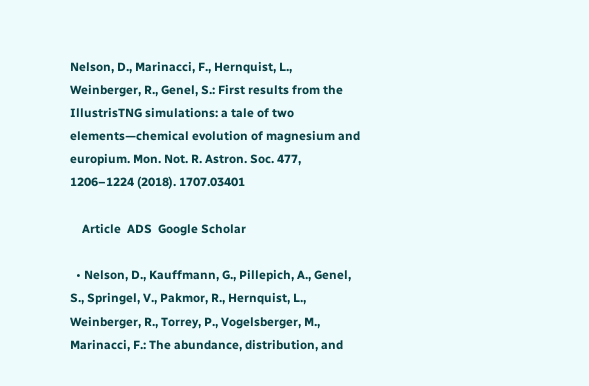Nelson, D., Marinacci, F., Hernquist, L., Weinberger, R., Genel, S.: First results from the IllustrisTNG simulations: a tale of two elements—chemical evolution of magnesium and europium. Mon. Not. R. Astron. Soc. 477, 1206–1224 (2018). 1707.03401

    Article  ADS  Google Scholar

  • Nelson, D., Kauffmann, G., Pillepich, A., Genel, S., Springel, V., Pakmor, R., Hernquist, L., Weinberger, R., Torrey, P., Vogelsberger, M., Marinacci, F.: The abundance, distribution, and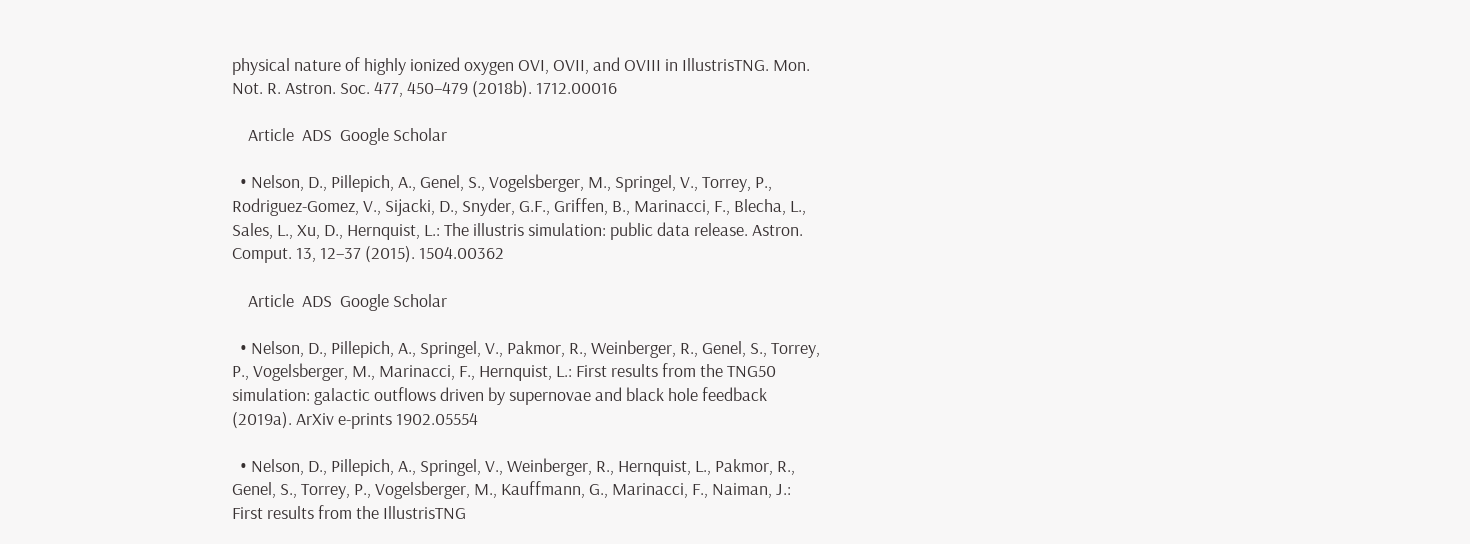physical nature of highly ionized oxygen OVI, OVII, and OVIII in IllustrisTNG. Mon. Not. R. Astron. Soc. 477, 450–479 (2018b). 1712.00016

    Article  ADS  Google Scholar

  • Nelson, D., Pillepich, A., Genel, S., Vogelsberger, M., Springel, V., Torrey, P., Rodriguez-Gomez, V., Sijacki, D., Snyder, G.F., Griffen, B., Marinacci, F., Blecha, L., Sales, L., Xu, D., Hernquist, L.: The illustris simulation: public data release. Astron. Comput. 13, 12–37 (2015). 1504.00362

    Article  ADS  Google Scholar

  • Nelson, D., Pillepich, A., Springel, V., Pakmor, R., Weinberger, R., Genel, S., Torrey, P., Vogelsberger, M., Marinacci, F., Hernquist, L.: First results from the TNG50 simulation: galactic outflows driven by supernovae and black hole feedback (2019a). ArXiv e-prints 1902.05554

  • Nelson, D., Pillepich, A., Springel, V., Weinberger, R., Hernquist, L., Pakmor, R., Genel, S., Torrey, P., Vogelsberger, M., Kauffmann, G., Marinacci, F., Naiman, J.: First results from the IllustrisTNG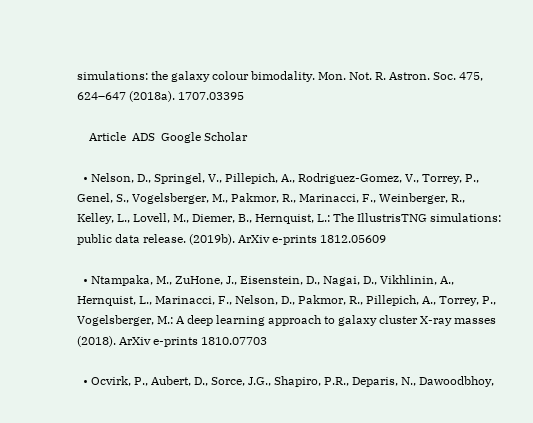simulations: the galaxy colour bimodality. Mon. Not. R. Astron. Soc. 475, 624–647 (2018a). 1707.03395

    Article  ADS  Google Scholar

  • Nelson, D., Springel, V., Pillepich, A., Rodriguez-Gomez, V., Torrey, P., Genel, S., Vogelsberger, M., Pakmor, R., Marinacci, F., Weinberger, R., Kelley, L., Lovell, M., Diemer, B., Hernquist, L.: The IllustrisTNG simulations: public data release. (2019b). ArXiv e-prints 1812.05609

  • Ntampaka, M., ZuHone, J., Eisenstein, D., Nagai, D., Vikhlinin, A., Hernquist, L., Marinacci, F., Nelson, D., Pakmor, R., Pillepich, A., Torrey, P., Vogelsberger, M.: A deep learning approach to galaxy cluster X-ray masses (2018). ArXiv e-prints 1810.07703

  • Ocvirk, P., Aubert, D., Sorce, J.G., Shapiro, P.R., Deparis, N., Dawoodbhoy,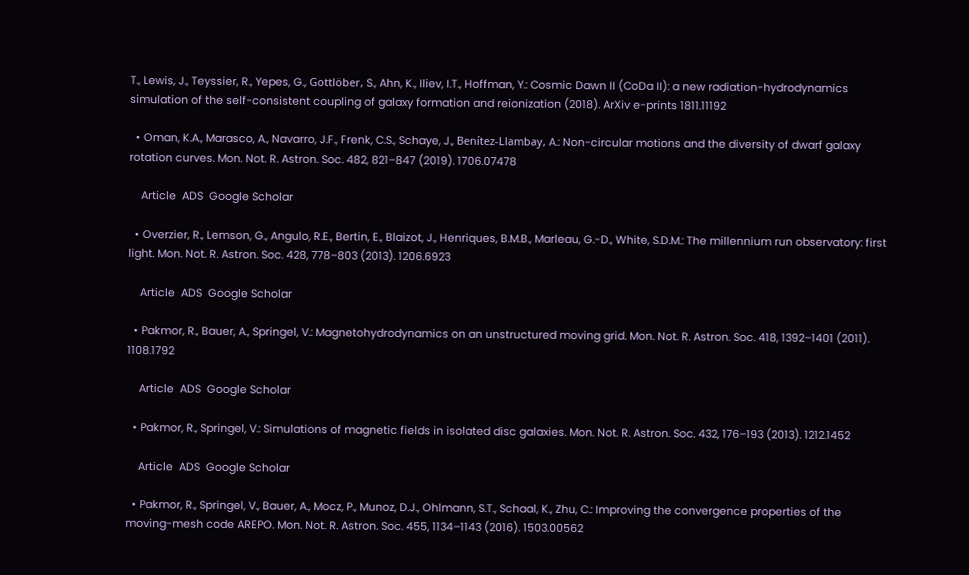T., Lewis, J., Teyssier, R., Yepes, G., Gottlöber, S., Ahn, K., Iliev, I.T., Hoffman, Y.: Cosmic Dawn II (CoDa II): a new radiation-hydrodynamics simulation of the self-consistent coupling of galaxy formation and reionization (2018). ArXiv e-prints 1811.11192

  • Oman, K.A., Marasco, A., Navarro, J.F., Frenk, C.S., Schaye, J., Benítez-Llambay, A.: Non-circular motions and the diversity of dwarf galaxy rotation curves. Mon. Not. R. Astron. Soc. 482, 821–847 (2019). 1706.07478

    Article  ADS  Google Scholar

  • Overzier, R., Lemson, G., Angulo, R.E., Bertin, E., Blaizot, J., Henriques, B.M.B., Marleau, G.-D., White, S.D.M.: The millennium run observatory: first light. Mon. Not. R. Astron. Soc. 428, 778–803 (2013). 1206.6923

    Article  ADS  Google Scholar

  • Pakmor, R., Bauer, A., Springel, V.: Magnetohydrodynamics on an unstructured moving grid. Mon. Not. R. Astron. Soc. 418, 1392–1401 (2011). 1108.1792

    Article  ADS  Google Scholar

  • Pakmor, R., Springel, V.: Simulations of magnetic fields in isolated disc galaxies. Mon. Not. R. Astron. Soc. 432, 176–193 (2013). 1212.1452

    Article  ADS  Google Scholar

  • Pakmor, R., Springel, V., Bauer, A., Mocz, P., Munoz, D.J., Ohlmann, S.T., Schaal, K., Zhu, C.: Improving the convergence properties of the moving-mesh code AREPO. Mon. Not. R. Astron. Soc. 455, 1134–1143 (2016). 1503.00562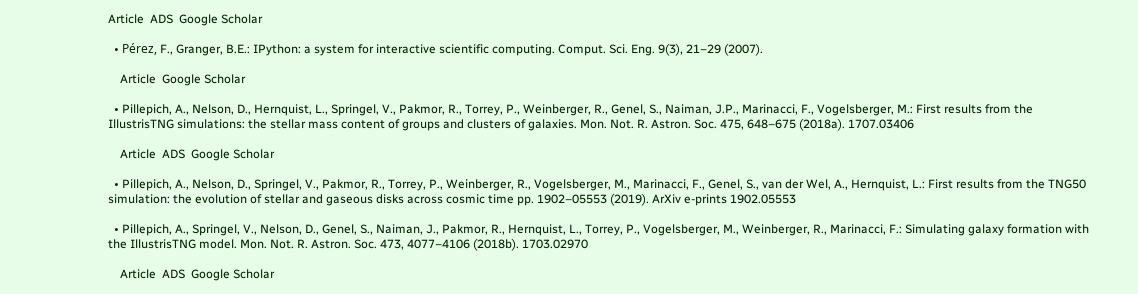Article  ADS  Google Scholar

  • Pérez, F., Granger, B.E.: IPython: a system for interactive scientific computing. Comput. Sci. Eng. 9(3), 21–29 (2007).

    Article  Google Scholar

  • Pillepich, A., Nelson, D., Hernquist, L., Springel, V., Pakmor, R., Torrey, P., Weinberger, R., Genel, S., Naiman, J.P., Marinacci, F., Vogelsberger, M.: First results from the IllustrisTNG simulations: the stellar mass content of groups and clusters of galaxies. Mon. Not. R. Astron. Soc. 475, 648–675 (2018a). 1707.03406

    Article  ADS  Google Scholar

  • Pillepich, A., Nelson, D., Springel, V., Pakmor, R., Torrey, P., Weinberger, R., Vogelsberger, M., Marinacci, F., Genel, S., van der Wel, A., Hernquist, L.: First results from the TNG50 simulation: the evolution of stellar and gaseous disks across cosmic time pp. 1902–05553 (2019). ArXiv e-prints 1902.05553

  • Pillepich, A., Springel, V., Nelson, D., Genel, S., Naiman, J., Pakmor, R., Hernquist, L., Torrey, P., Vogelsberger, M., Weinberger, R., Marinacci, F.: Simulating galaxy formation with the IllustrisTNG model. Mon. Not. R. Astron. Soc. 473, 4077–4106 (2018b). 1703.02970

    Article  ADS  Google Scholar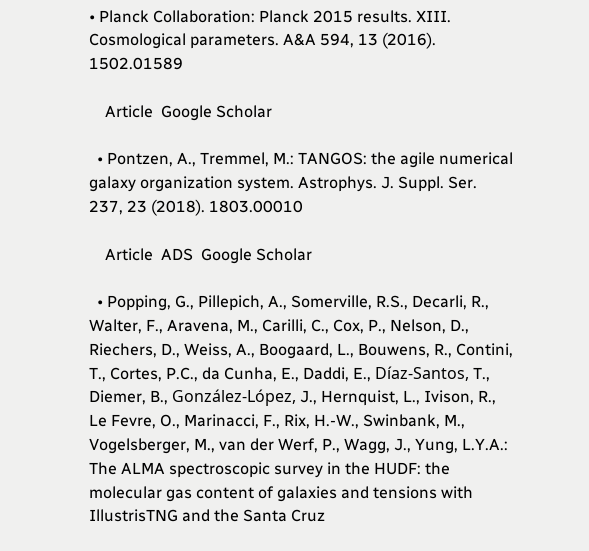• Planck Collaboration: Planck 2015 results. XIII. Cosmological parameters. A&A 594, 13 (2016). 1502.01589

    Article  Google Scholar

  • Pontzen, A., Tremmel, M.: TANGOS: the agile numerical galaxy organization system. Astrophys. J. Suppl. Ser. 237, 23 (2018). 1803.00010

    Article  ADS  Google Scholar

  • Popping, G., Pillepich, A., Somerville, R.S., Decarli, R., Walter, F., Aravena, M., Carilli, C., Cox, P., Nelson, D., Riechers, D., Weiss, A., Boogaard, L., Bouwens, R., Contini, T., Cortes, P.C., da Cunha, E., Daddi, E., Díaz-Santos, T., Diemer, B., González-López, J., Hernquist, L., Ivison, R., Le Fevre, O., Marinacci, F., Rix, H.-W., Swinbank, M., Vogelsberger, M., van der Werf, P., Wagg, J., Yung, L.Y.A.: The ALMA spectroscopic survey in the HUDF: the molecular gas content of galaxies and tensions with IllustrisTNG and the Santa Cruz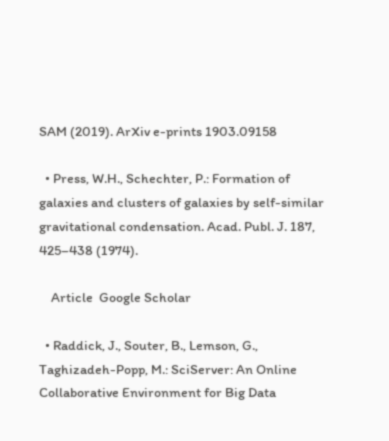SAM (2019). ArXiv e-prints 1903.09158

  • Press, W.H., Schechter, P.: Formation of galaxies and clusters of galaxies by self-similar gravitational condensation. Acad. Publ. J. 187, 425–438 (1974).

    Article  Google Scholar

  • Raddick, J., Souter, B., Lemson, G., Taghizadeh-Popp, M.: SciServer: An Online Collaborative Environment for Big Data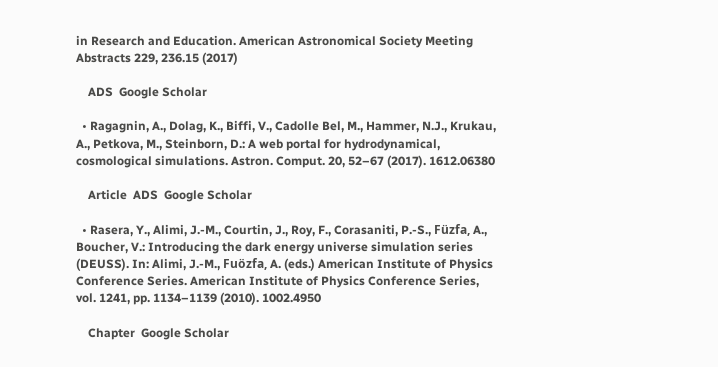in Research and Education. American Astronomical Society Meeting Abstracts 229, 236.15 (2017)

    ADS  Google Scholar

  • Ragagnin, A., Dolag, K., Biffi, V., Cadolle Bel, M., Hammer, N.J., Krukau, A., Petkova, M., Steinborn, D.: A web portal for hydrodynamical, cosmological simulations. Astron. Comput. 20, 52–67 (2017). 1612.06380

    Article  ADS  Google Scholar

  • Rasera, Y., Alimi, J.-M., Courtin, J., Roy, F., Corasaniti, P.-S., Füzfa, A., Boucher, V.: Introducing the dark energy universe simulation series (DEUSS). In: Alimi, J.-M., Fuözfa, A. (eds.) American Institute of Physics Conference Series. American Institute of Physics Conference Series, vol. 1241, pp. 1134–1139 (2010). 1002.4950

    Chapter  Google Scholar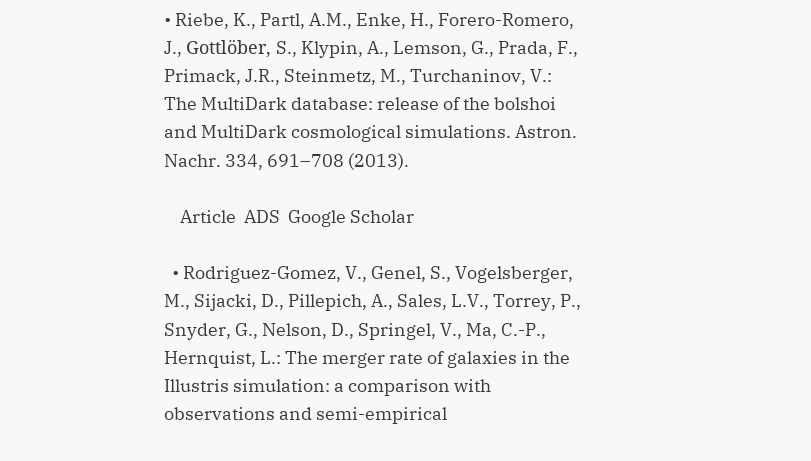• Riebe, K., Partl, A.M., Enke, H., Forero-Romero, J., Gottlöber, S., Klypin, A., Lemson, G., Prada, F., Primack, J.R., Steinmetz, M., Turchaninov, V.: The MultiDark database: release of the bolshoi and MultiDark cosmological simulations. Astron. Nachr. 334, 691–708 (2013).

    Article  ADS  Google Scholar

  • Rodriguez-Gomez, V., Genel, S., Vogelsberger, M., Sijacki, D., Pillepich, A., Sales, L.V., Torrey, P., Snyder, G., Nelson, D., Springel, V., Ma, C.-P., Hernquist, L.: The merger rate of galaxies in the Illustris simulation: a comparison with observations and semi-empirical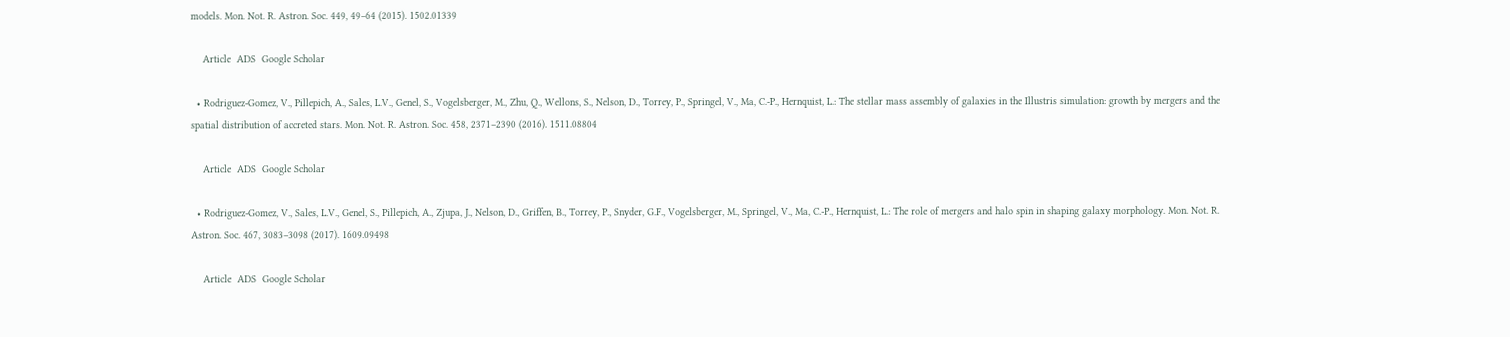models. Mon. Not. R. Astron. Soc. 449, 49–64 (2015). 1502.01339

    Article  ADS  Google Scholar

  • Rodriguez-Gomez, V., Pillepich, A., Sales, L.V., Genel, S., Vogelsberger, M., Zhu, Q., Wellons, S., Nelson, D., Torrey, P., Springel, V., Ma, C.-P., Hernquist, L.: The stellar mass assembly of galaxies in the Illustris simulation: growth by mergers and the spatial distribution of accreted stars. Mon. Not. R. Astron. Soc. 458, 2371–2390 (2016). 1511.08804

    Article  ADS  Google Scholar

  • Rodriguez-Gomez, V., Sales, L.V., Genel, S., Pillepich, A., Zjupa, J., Nelson, D., Griffen, B., Torrey, P., Snyder, G.F., Vogelsberger, M., Springel, V., Ma, C.-P., Hernquist, L.: The role of mergers and halo spin in shaping galaxy morphology. Mon. Not. R. Astron. Soc. 467, 3083–3098 (2017). 1609.09498

    Article  ADS  Google Scholar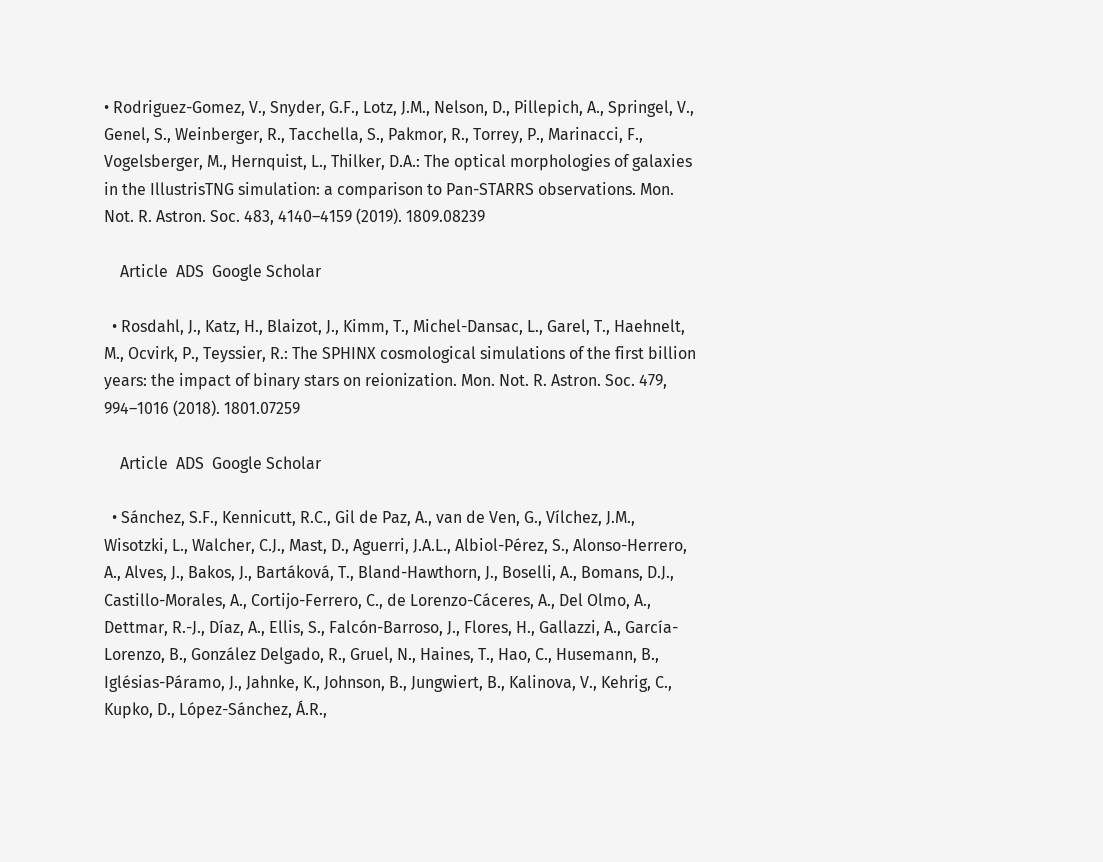• Rodriguez-Gomez, V., Snyder, G.F., Lotz, J.M., Nelson, D., Pillepich, A., Springel, V., Genel, S., Weinberger, R., Tacchella, S., Pakmor, R., Torrey, P., Marinacci, F., Vogelsberger, M., Hernquist, L., Thilker, D.A.: The optical morphologies of galaxies in the IllustrisTNG simulation: a comparison to Pan-STARRS observations. Mon. Not. R. Astron. Soc. 483, 4140–4159 (2019). 1809.08239

    Article  ADS  Google Scholar

  • Rosdahl, J., Katz, H., Blaizot, J., Kimm, T., Michel-Dansac, L., Garel, T., Haehnelt, M., Ocvirk, P., Teyssier, R.: The SPHINX cosmological simulations of the first billion years: the impact of binary stars on reionization. Mon. Not. R. Astron. Soc. 479, 994–1016 (2018). 1801.07259

    Article  ADS  Google Scholar

  • Sánchez, S.F., Kennicutt, R.C., Gil de Paz, A., van de Ven, G., Vílchez, J.M., Wisotzki, L., Walcher, C.J., Mast, D., Aguerri, J.A.L., Albiol-Pérez, S., Alonso-Herrero, A., Alves, J., Bakos, J., Bartáková, T., Bland-Hawthorn, J., Boselli, A., Bomans, D.J., Castillo-Morales, A., Cortijo-Ferrero, C., de Lorenzo-Cáceres, A., Del Olmo, A., Dettmar, R.-J., Díaz, A., Ellis, S., Falcón-Barroso, J., Flores, H., Gallazzi, A., García-Lorenzo, B., González Delgado, R., Gruel, N., Haines, T., Hao, C., Husemann, B., Iglésias-Páramo, J., Jahnke, K., Johnson, B., Jungwiert, B., Kalinova, V., Kehrig, C., Kupko, D., López-Sánchez, Á.R.,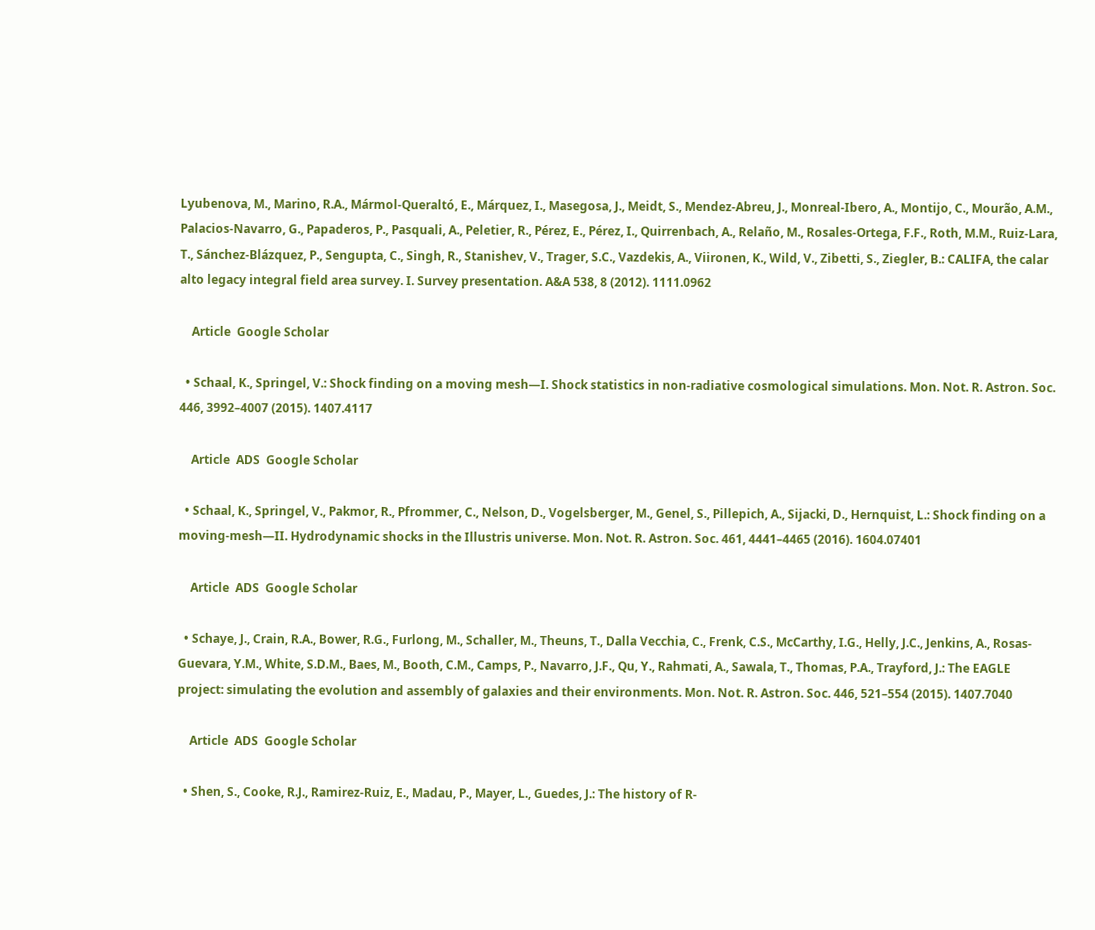Lyubenova, M., Marino, R.A., Mármol-Queraltó, E., Márquez, I., Masegosa, J., Meidt, S., Mendez-Abreu, J., Monreal-Ibero, A., Montijo, C., Mourão, A.M., Palacios-Navarro, G., Papaderos, P., Pasquali, A., Peletier, R., Pérez, E., Pérez, I., Quirrenbach, A., Relaño, M., Rosales-Ortega, F.F., Roth, M.M., Ruiz-Lara, T., Sánchez-Blázquez, P., Sengupta, C., Singh, R., Stanishev, V., Trager, S.C., Vazdekis, A., Viironen, K., Wild, V., Zibetti, S., Ziegler, B.: CALIFA, the calar alto legacy integral field area survey. I. Survey presentation. A&A 538, 8 (2012). 1111.0962

    Article  Google Scholar

  • Schaal, K., Springel, V.: Shock finding on a moving mesh—I. Shock statistics in non-radiative cosmological simulations. Mon. Not. R. Astron. Soc. 446, 3992–4007 (2015). 1407.4117

    Article  ADS  Google Scholar

  • Schaal, K., Springel, V., Pakmor, R., Pfrommer, C., Nelson, D., Vogelsberger, M., Genel, S., Pillepich, A., Sijacki, D., Hernquist, L.: Shock finding on a moving-mesh—II. Hydrodynamic shocks in the Illustris universe. Mon. Not. R. Astron. Soc. 461, 4441–4465 (2016). 1604.07401

    Article  ADS  Google Scholar

  • Schaye, J., Crain, R.A., Bower, R.G., Furlong, M., Schaller, M., Theuns, T., Dalla Vecchia, C., Frenk, C.S., McCarthy, I.G., Helly, J.C., Jenkins, A., Rosas-Guevara, Y.M., White, S.D.M., Baes, M., Booth, C.M., Camps, P., Navarro, J.F., Qu, Y., Rahmati, A., Sawala, T., Thomas, P.A., Trayford, J.: The EAGLE project: simulating the evolution and assembly of galaxies and their environments. Mon. Not. R. Astron. Soc. 446, 521–554 (2015). 1407.7040

    Article  ADS  Google Scholar

  • Shen, S., Cooke, R.J., Ramirez-Ruiz, E., Madau, P., Mayer, L., Guedes, J.: The history of R-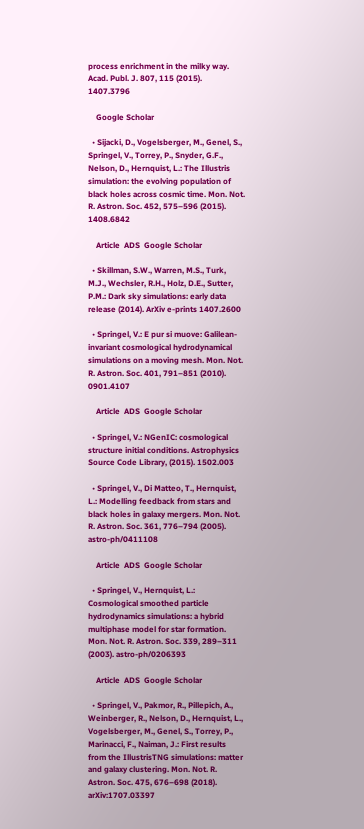process enrichment in the milky way. Acad. Publ. J. 807, 115 (2015). 1407.3796

    Google Scholar

  • Sijacki, D., Vogelsberger, M., Genel, S., Springel, V., Torrey, P., Snyder, G.F., Nelson, D., Hernquist, L.: The Illustris simulation: the evolving population of black holes across cosmic time. Mon. Not. R. Astron. Soc. 452, 575–596 (2015). 1408.6842

    Article  ADS  Google Scholar

  • Skillman, S.W., Warren, M.S., Turk, M.J., Wechsler, R.H., Holz, D.E., Sutter, P.M.: Dark sky simulations: early data release (2014). ArXiv e-prints 1407.2600

  • Springel, V.: E pur si muove: Galilean-invariant cosmological hydrodynamical simulations on a moving mesh. Mon. Not. R. Astron. Soc. 401, 791–851 (2010). 0901.4107

    Article  ADS  Google Scholar

  • Springel, V.: NGenIC: cosmological structure initial conditions. Astrophysics Source Code Library, (2015). 1502.003

  • Springel, V., Di Matteo, T., Hernquist, L.: Modelling feedback from stars and black holes in galaxy mergers. Mon. Not. R. Astron. Soc. 361, 776–794 (2005). astro-ph/0411108

    Article  ADS  Google Scholar

  • Springel, V., Hernquist, L.: Cosmological smoothed particle hydrodynamics simulations: a hybrid multiphase model for star formation. Mon. Not. R. Astron. Soc. 339, 289–311 (2003). astro-ph/0206393

    Article  ADS  Google Scholar

  • Springel, V., Pakmor, R., Pillepich, A., Weinberger, R., Nelson, D., Hernquist, L., Vogelsberger, M., Genel, S., Torrey, P., Marinacci, F., Naiman, J.: First results from the IllustrisTNG simulations: matter and galaxy clustering. Mon. Not. R. Astron. Soc. 475, 676–698 (2018). arXiv:1707.03397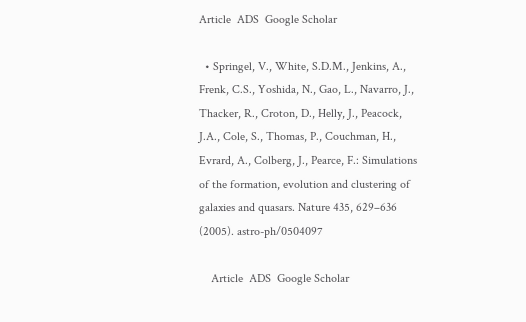Article  ADS  Google Scholar

  • Springel, V., White, S.D.M., Jenkins, A., Frenk, C.S., Yoshida, N., Gao, L., Navarro, J., Thacker, R., Croton, D., Helly, J., Peacock, J.A., Cole, S., Thomas, P., Couchman, H., Evrard, A., Colberg, J., Pearce, F.: Simulations of the formation, evolution and clustering of galaxies and quasars. Nature 435, 629–636 (2005). astro-ph/0504097

    Article  ADS  Google Scholar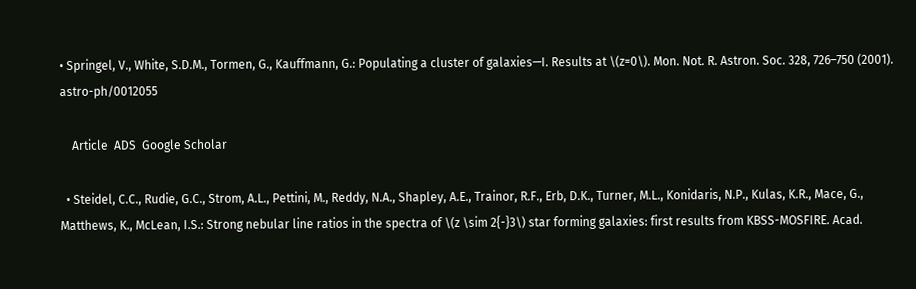• Springel, V., White, S.D.M., Tormen, G., Kauffmann, G.: Populating a cluster of galaxies—I. Results at \(z=0\). Mon. Not. R. Astron. Soc. 328, 726–750 (2001). astro-ph/0012055

    Article  ADS  Google Scholar

  • Steidel, C.C., Rudie, G.C., Strom, A.L., Pettini, M., Reddy, N.A., Shapley, A.E., Trainor, R.F., Erb, D.K., Turner, M.L., Konidaris, N.P., Kulas, K.R., Mace, G., Matthews, K., McLean, I.S.: Strong nebular line ratios in the spectra of \(z \sim 2{-}3\) star forming galaxies: first results from KBSS-MOSFIRE. Acad.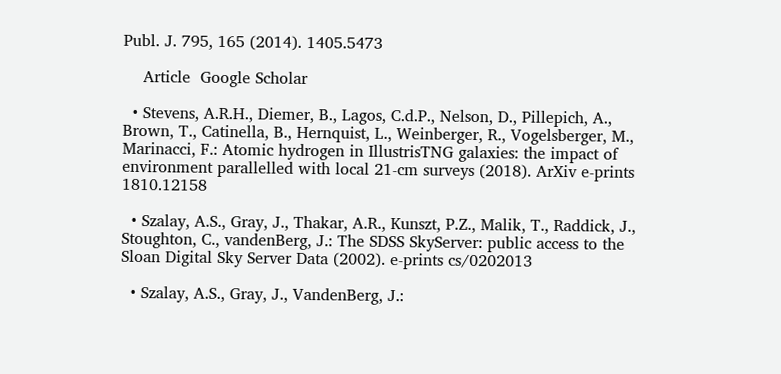Publ. J. 795, 165 (2014). 1405.5473

    Article  Google Scholar

  • Stevens, A.R.H., Diemer, B., Lagos, C.d.P., Nelson, D., Pillepich, A., Brown, T., Catinella, B., Hernquist, L., Weinberger, R., Vogelsberger, M., Marinacci, F.: Atomic hydrogen in IllustrisTNG galaxies: the impact of environment parallelled with local 21-cm surveys (2018). ArXiv e-prints 1810.12158

  • Szalay, A.S., Gray, J., Thakar, A.R., Kunszt, P.Z., Malik, T., Raddick, J., Stoughton, C., vandenBerg, J.: The SDSS SkyServer: public access to the Sloan Digital Sky Server Data (2002). e-prints cs/0202013

  • Szalay, A.S., Gray, J., VandenBerg, J.: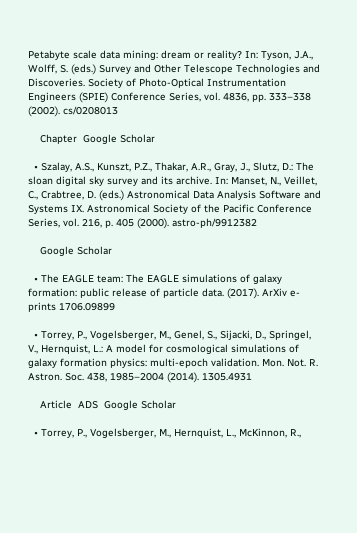Petabyte scale data mining: dream or reality? In: Tyson, J.A., Wolff, S. (eds.) Survey and Other Telescope Technologies and Discoveries. Society of Photo-Optical Instrumentation Engineers (SPIE) Conference Series, vol. 4836, pp. 333–338 (2002). cs/0208013

    Chapter  Google Scholar

  • Szalay, A.S., Kunszt, P.Z., Thakar, A.R., Gray, J., Slutz, D.: The sloan digital sky survey and its archive. In: Manset, N., Veillet, C., Crabtree, D. (eds.) Astronomical Data Analysis Software and Systems IX. Astronomical Society of the Pacific Conference Series, vol. 216, p. 405 (2000). astro-ph/9912382

    Google Scholar

  • The EAGLE team: The EAGLE simulations of galaxy formation: public release of particle data. (2017). ArXiv e-prints 1706.09899

  • Torrey, P., Vogelsberger, M., Genel, S., Sijacki, D., Springel, V., Hernquist, L.: A model for cosmological simulations of galaxy formation physics: multi-epoch validation. Mon. Not. R. Astron. Soc. 438, 1985–2004 (2014). 1305.4931

    Article  ADS  Google Scholar

  • Torrey, P., Vogelsberger, M., Hernquist, L., McKinnon, R.,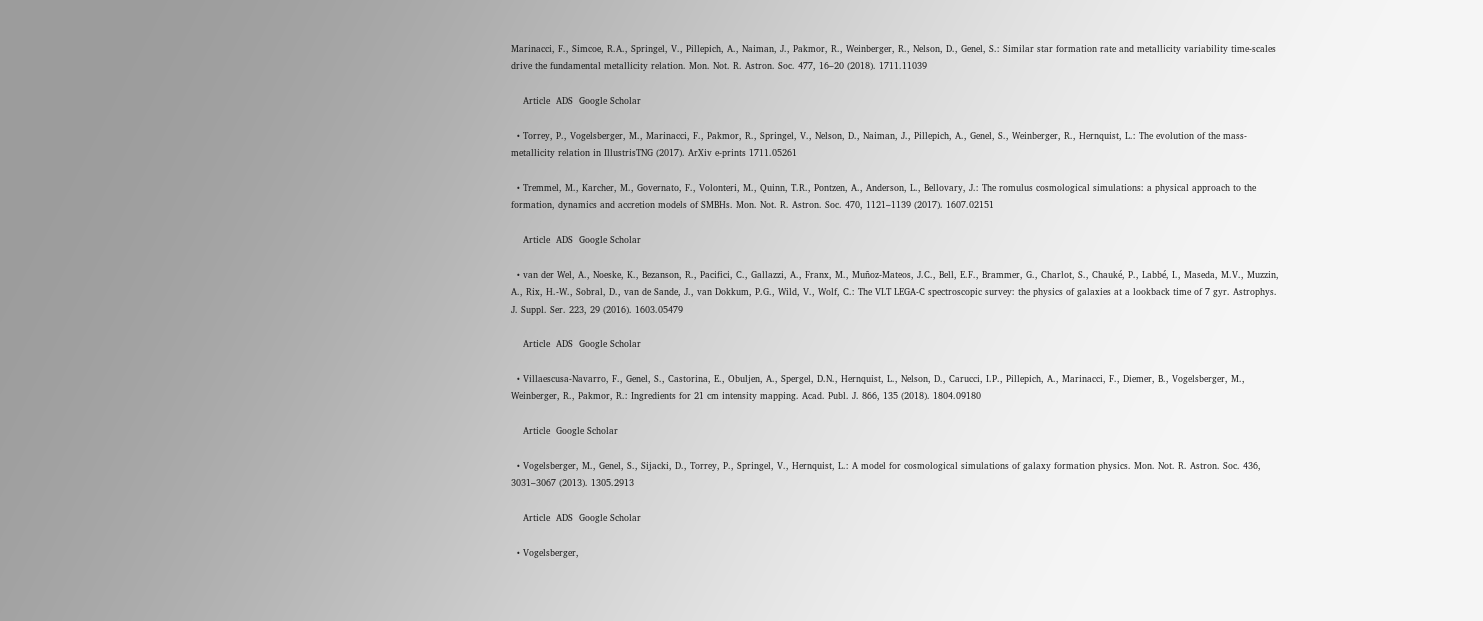Marinacci, F., Simcoe, R.A., Springel, V., Pillepich, A., Naiman, J., Pakmor, R., Weinberger, R., Nelson, D., Genel, S.: Similar star formation rate and metallicity variability time-scales drive the fundamental metallicity relation. Mon. Not. R. Astron. Soc. 477, 16–20 (2018). 1711.11039

    Article  ADS  Google Scholar

  • Torrey, P., Vogelsberger, M., Marinacci, F., Pakmor, R., Springel, V., Nelson, D., Naiman, J., Pillepich, A., Genel, S., Weinberger, R., Hernquist, L.: The evolution of the mass-metallicity relation in IllustrisTNG (2017). ArXiv e-prints 1711.05261

  • Tremmel, M., Karcher, M., Governato, F., Volonteri, M., Quinn, T.R., Pontzen, A., Anderson, L., Bellovary, J.: The romulus cosmological simulations: a physical approach to the formation, dynamics and accretion models of SMBHs. Mon. Not. R. Astron. Soc. 470, 1121–1139 (2017). 1607.02151

    Article  ADS  Google Scholar

  • van der Wel, A., Noeske, K., Bezanson, R., Pacifici, C., Gallazzi, A., Franx, M., Muñoz-Mateos, J.C., Bell, E.F., Brammer, G., Charlot, S., Chauké, P., Labbé, I., Maseda, M.V., Muzzin, A., Rix, H.-W., Sobral, D., van de Sande, J., van Dokkum, P.G., Wild, V., Wolf, C.: The VLT LEGA-C spectroscopic survey: the physics of galaxies at a lookback time of 7 gyr. Astrophys. J. Suppl. Ser. 223, 29 (2016). 1603.05479

    Article  ADS  Google Scholar

  • Villaescusa-Navarro, F., Genel, S., Castorina, E., Obuljen, A., Spergel, D.N., Hernquist, L., Nelson, D., Carucci, I.P., Pillepich, A., Marinacci, F., Diemer, B., Vogelsberger, M., Weinberger, R., Pakmor, R.: Ingredients for 21 cm intensity mapping. Acad. Publ. J. 866, 135 (2018). 1804.09180

    Article  Google Scholar

  • Vogelsberger, M., Genel, S., Sijacki, D., Torrey, P., Springel, V., Hernquist, L.: A model for cosmological simulations of galaxy formation physics. Mon. Not. R. Astron. Soc. 436, 3031–3067 (2013). 1305.2913

    Article  ADS  Google Scholar

  • Vogelsberger,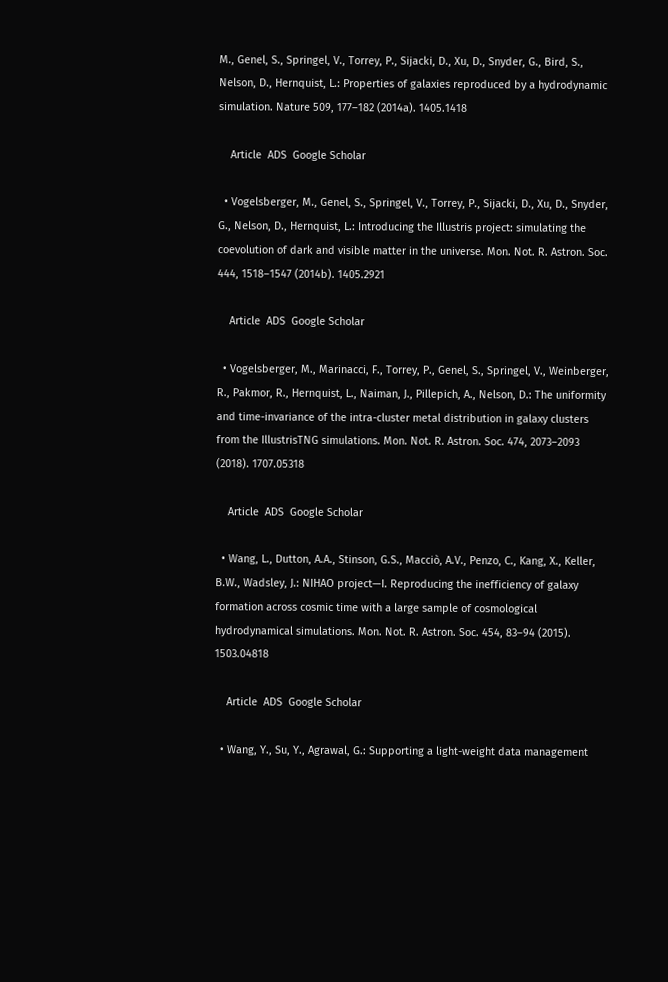M., Genel, S., Springel, V., Torrey, P., Sijacki, D., Xu, D., Snyder, G., Bird, S., Nelson, D., Hernquist, L.: Properties of galaxies reproduced by a hydrodynamic simulation. Nature 509, 177–182 (2014a). 1405.1418

    Article  ADS  Google Scholar

  • Vogelsberger, M., Genel, S., Springel, V., Torrey, P., Sijacki, D., Xu, D., Snyder, G., Nelson, D., Hernquist, L.: Introducing the Illustris project: simulating the coevolution of dark and visible matter in the universe. Mon. Not. R. Astron. Soc. 444, 1518–1547 (2014b). 1405.2921

    Article  ADS  Google Scholar

  • Vogelsberger, M., Marinacci, F., Torrey, P., Genel, S., Springel, V., Weinberger, R., Pakmor, R., Hernquist, L., Naiman, J., Pillepich, A., Nelson, D.: The uniformity and time-invariance of the intra-cluster metal distribution in galaxy clusters from the IllustrisTNG simulations. Mon. Not. R. Astron. Soc. 474, 2073–2093 (2018). 1707.05318

    Article  ADS  Google Scholar

  • Wang, L., Dutton, A.A., Stinson, G.S., Macciò, A.V., Penzo, C., Kang, X., Keller, B.W., Wadsley, J.: NIHAO project—I. Reproducing the inefficiency of galaxy formation across cosmic time with a large sample of cosmological hydrodynamical simulations. Mon. Not. R. Astron. Soc. 454, 83–94 (2015). 1503.04818

    Article  ADS  Google Scholar

  • Wang, Y., Su, Y., Agrawal, G.: Supporting a light-weight data management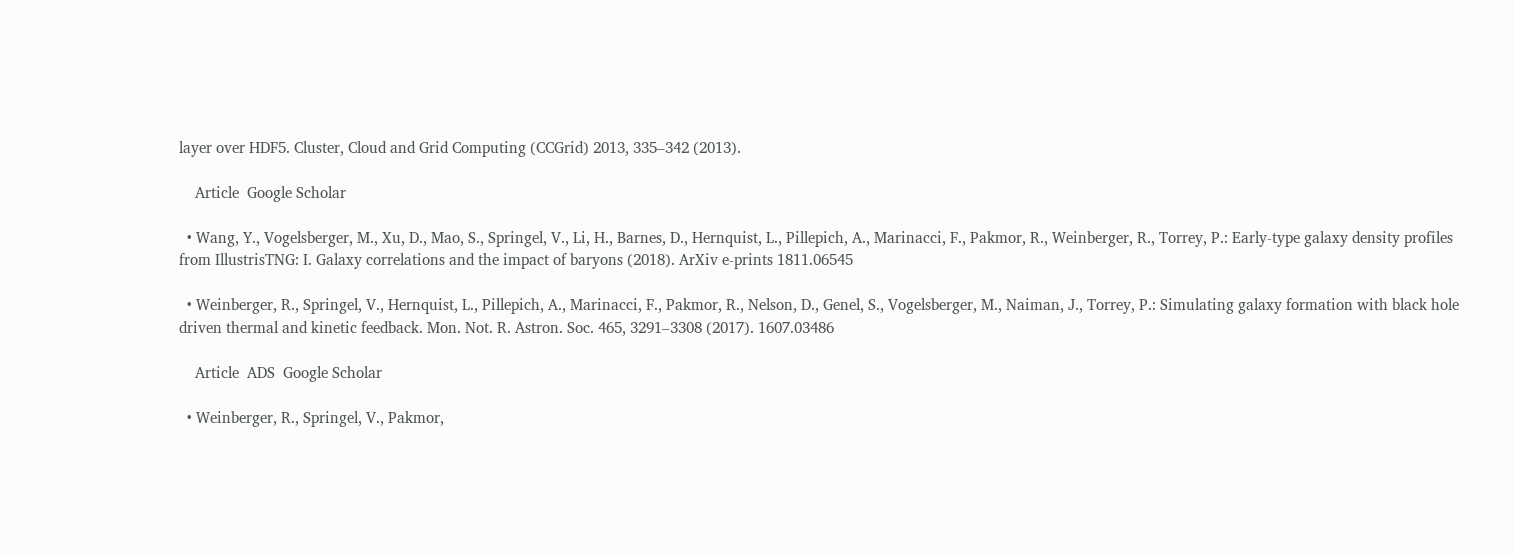layer over HDF5. Cluster, Cloud and Grid Computing (CCGrid) 2013, 335–342 (2013).

    Article  Google Scholar

  • Wang, Y., Vogelsberger, M., Xu, D., Mao, S., Springel, V., Li, H., Barnes, D., Hernquist, L., Pillepich, A., Marinacci, F., Pakmor, R., Weinberger, R., Torrey, P.: Early-type galaxy density profiles from IllustrisTNG: I. Galaxy correlations and the impact of baryons (2018). ArXiv e-prints 1811.06545

  • Weinberger, R., Springel, V., Hernquist, L., Pillepich, A., Marinacci, F., Pakmor, R., Nelson, D., Genel, S., Vogelsberger, M., Naiman, J., Torrey, P.: Simulating galaxy formation with black hole driven thermal and kinetic feedback. Mon. Not. R. Astron. Soc. 465, 3291–3308 (2017). 1607.03486

    Article  ADS  Google Scholar

  • Weinberger, R., Springel, V., Pakmor,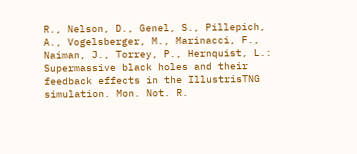R., Nelson, D., Genel, S., Pillepich, A., Vogelsberger, M., Marinacci, F., Naiman, J., Torrey, P., Hernquist, L.: Supermassive black holes and their feedback effects in the IllustrisTNG simulation. Mon. Not. R.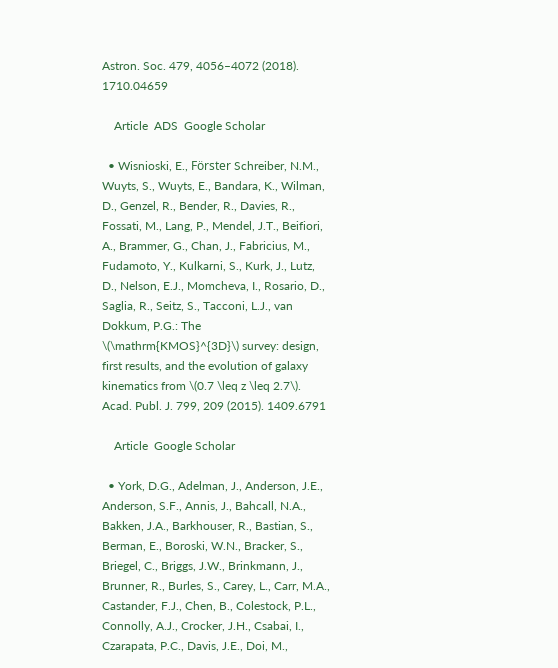Astron. Soc. 479, 4056–4072 (2018). 1710.04659

    Article  ADS  Google Scholar

  • Wisnioski, E., Förster Schreiber, N.M., Wuyts, S., Wuyts, E., Bandara, K., Wilman, D., Genzel, R., Bender, R., Davies, R., Fossati, M., Lang, P., Mendel, J.T., Beifiori, A., Brammer, G., Chan, J., Fabricius, M., Fudamoto, Y., Kulkarni, S., Kurk, J., Lutz, D., Nelson, E.J., Momcheva, I., Rosario, D., Saglia, R., Seitz, S., Tacconi, L.J., van Dokkum, P.G.: The \(\mathrm{KMOS}^{3D}\) survey: design, first results, and the evolution of galaxy kinematics from \(0.7 \leq z \leq 2.7\). Acad. Publ. J. 799, 209 (2015). 1409.6791

    Article  Google Scholar

  • York, D.G., Adelman, J., Anderson, J.E., Anderson, S.F., Annis, J., Bahcall, N.A., Bakken, J.A., Barkhouser, R., Bastian, S., Berman, E., Boroski, W.N., Bracker, S., Briegel, C., Briggs, J.W., Brinkmann, J., Brunner, R., Burles, S., Carey, L., Carr, M.A., Castander, F.J., Chen, B., Colestock, P.L., Connolly, A.J., Crocker, J.H., Csabai, I., Czarapata, P.C., Davis, J.E., Doi, M.,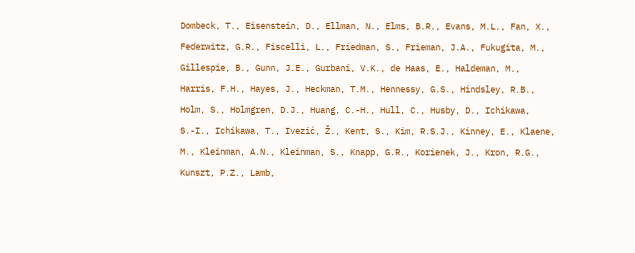Dombeck, T., Eisenstein, D., Ellman, N., Elms, B.R., Evans, M.L., Fan, X., Federwitz, G.R., Fiscelli, L., Friedman, S., Frieman, J.A., Fukugita, M., Gillespie, B., Gunn, J.E., Gurbani, V.K., de Haas, E., Haldeman, M., Harris, F.H., Hayes, J., Heckman, T.M., Hennessy, G.S., Hindsley, R.B., Holm, S., Holmgren, D.J., Huang, C.-H., Hull, C., Husby, D., Ichikawa, S.-I., Ichikawa, T., Ivezić, Ž., Kent, S., Kim, R.S.J., Kinney, E., Klaene, M., Kleinman, A.N., Kleinman, S., Knapp, G.R., Korienek, J., Kron, R.G., Kunszt, P.Z., Lamb,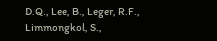D.Q., Lee, B., Leger, R.F., Limmongkol, S.,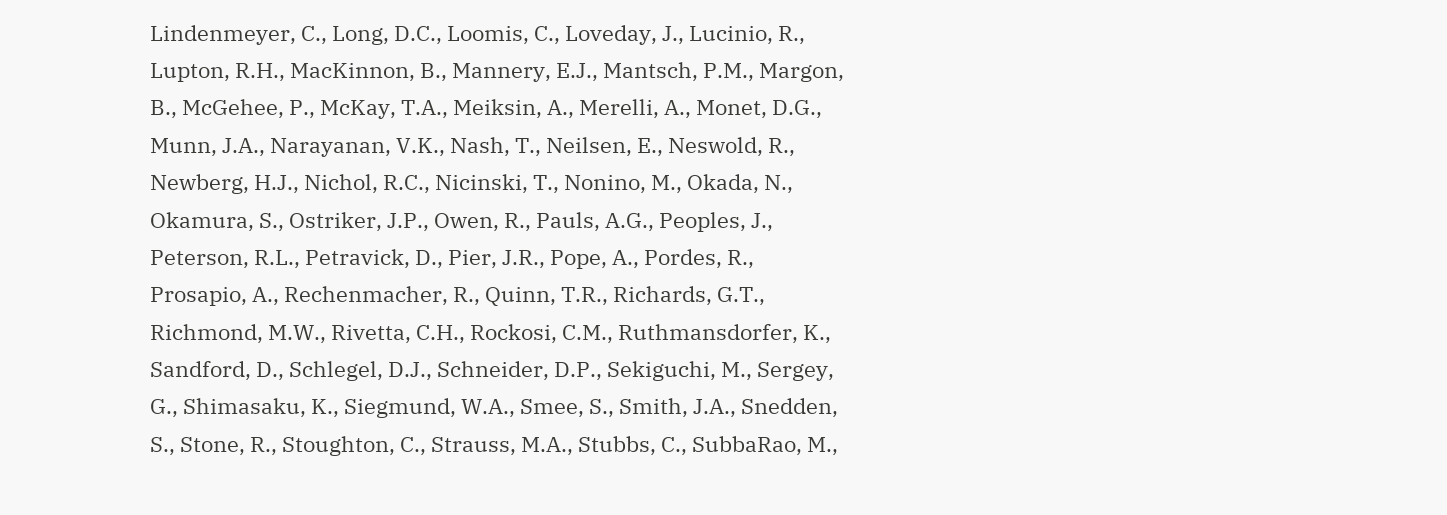Lindenmeyer, C., Long, D.C., Loomis, C., Loveday, J., Lucinio, R., Lupton, R.H., MacKinnon, B., Mannery, E.J., Mantsch, P.M., Margon, B., McGehee, P., McKay, T.A., Meiksin, A., Merelli, A., Monet, D.G., Munn, J.A., Narayanan, V.K., Nash, T., Neilsen, E., Neswold, R., Newberg, H.J., Nichol, R.C., Nicinski, T., Nonino, M., Okada, N., Okamura, S., Ostriker, J.P., Owen, R., Pauls, A.G., Peoples, J., Peterson, R.L., Petravick, D., Pier, J.R., Pope, A., Pordes, R., Prosapio, A., Rechenmacher, R., Quinn, T.R., Richards, G.T., Richmond, M.W., Rivetta, C.H., Rockosi, C.M., Ruthmansdorfer, K., Sandford, D., Schlegel, D.J., Schneider, D.P., Sekiguchi, M., Sergey, G., Shimasaku, K., Siegmund, W.A., Smee, S., Smith, J.A., Snedden, S., Stone, R., Stoughton, C., Strauss, M.A., Stubbs, C., SubbaRao, M.,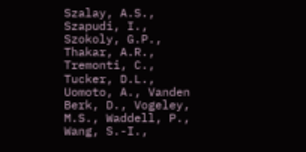Szalay, A.S., Szapudi, I., Szokoly, G.P., Thakar, A.R., Tremonti, C., Tucker, D.L., Uomoto, A., Vanden Berk, D., Vogeley, M.S., Waddell, P., Wang, S.-I.,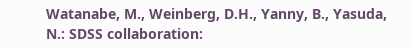Watanabe, M., Weinberg, D.H., Yanny, B., Yasuda, N.: SDSS collaboration: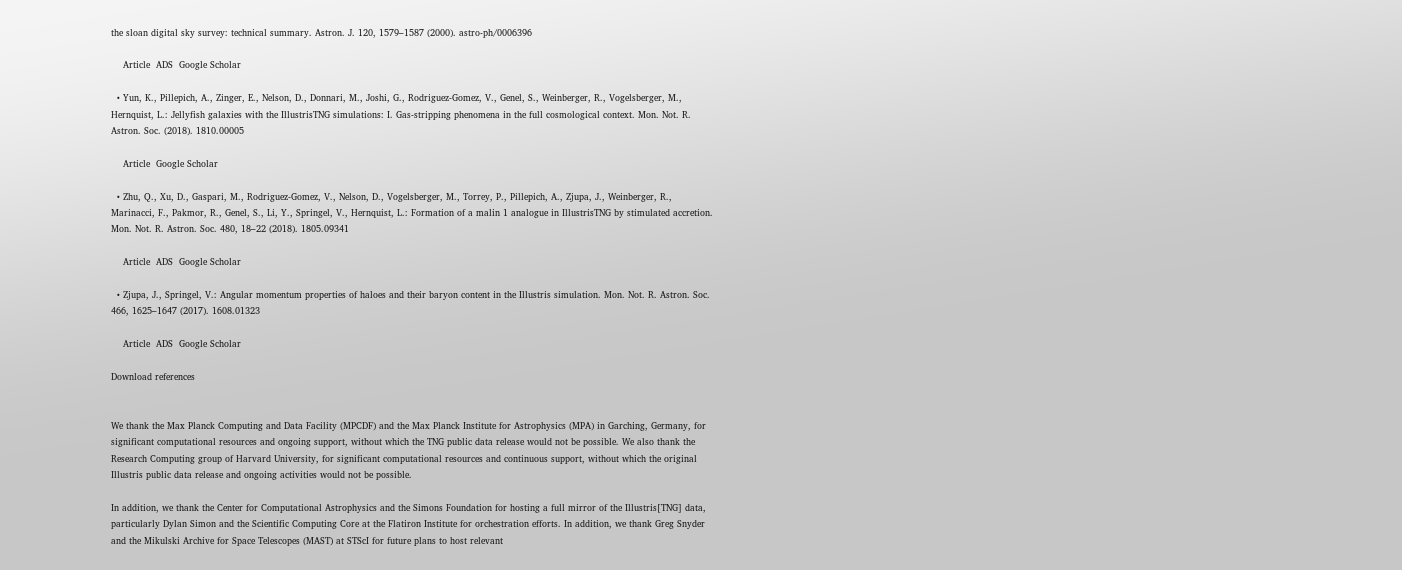the sloan digital sky survey: technical summary. Astron. J. 120, 1579–1587 (2000). astro-ph/0006396

    Article  ADS  Google Scholar

  • Yun, K., Pillepich, A., Zinger, E., Nelson, D., Donnari, M., Joshi, G., Rodriguez-Gomez, V., Genel, S., Weinberger, R., Vogelsberger, M., Hernquist, L.: Jellyfish galaxies with the IllustrisTNG simulations: I. Gas-stripping phenomena in the full cosmological context. Mon. Not. R. Astron. Soc. (2018). 1810.00005

    Article  Google Scholar

  • Zhu, Q., Xu, D., Gaspari, M., Rodriguez-Gomez, V., Nelson, D., Vogelsberger, M., Torrey, P., Pillepich, A., Zjupa, J., Weinberger, R., Marinacci, F., Pakmor, R., Genel, S., Li, Y., Springel, V., Hernquist, L.: Formation of a malin 1 analogue in IllustrisTNG by stimulated accretion. Mon. Not. R. Astron. Soc. 480, 18–22 (2018). 1805.09341

    Article  ADS  Google Scholar

  • Zjupa, J., Springel, V.: Angular momentum properties of haloes and their baryon content in the Illustris simulation. Mon. Not. R. Astron. Soc. 466, 1625–1647 (2017). 1608.01323

    Article  ADS  Google Scholar

Download references


We thank the Max Planck Computing and Data Facility (MPCDF) and the Max Planck Institute for Astrophysics (MPA) in Garching, Germany, for significant computational resources and ongoing support, without which the TNG public data release would not be possible. We also thank the Research Computing group of Harvard University, for significant computational resources and continuous support, without which the original Illustris public data release and ongoing activities would not be possible.

In addition, we thank the Center for Computational Astrophysics and the Simons Foundation for hosting a full mirror of the Illustris[TNG] data, particularly Dylan Simon and the Scientific Computing Core at the Flatiron Institute for orchestration efforts. In addition, we thank Greg Snyder and the Mikulski Archive for Space Telescopes (MAST) at STScI for future plans to host relevant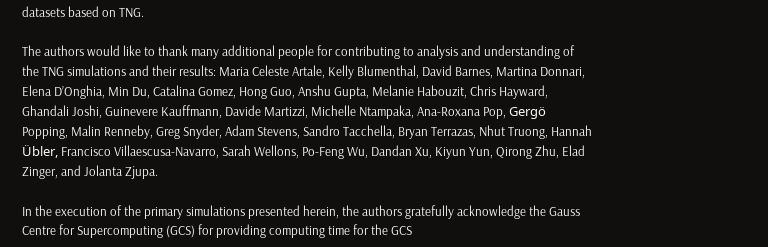datasets based on TNG.

The authors would like to thank many additional people for contributing to analysis and understanding of the TNG simulations and their results: Maria Celeste Artale, Kelly Blumenthal, David Barnes, Martina Donnari, Elena D’Onghia, Min Du, Catalina Gomez, Hong Guo, Anshu Gupta, Melanie Habouzit, Chris Hayward, Ghandali Joshi, Guinevere Kauffmann, Davide Martizzi, Michelle Ntampaka, Ana-Roxana Pop, Gergö Popping, Malin Renneby, Greg Snyder, Adam Stevens, Sandro Tacchella, Bryan Terrazas, Nhut Truong, Hannah Übler, Francisco Villaescusa-Navarro, Sarah Wellons, Po-Feng Wu, Dandan Xu, Kiyun Yun, Qirong Zhu, Elad Zinger, and Jolanta Zjupa.

In the execution of the primary simulations presented herein, the authors gratefully acknowledge the Gauss Centre for Supercomputing (GCS) for providing computing time for the GCS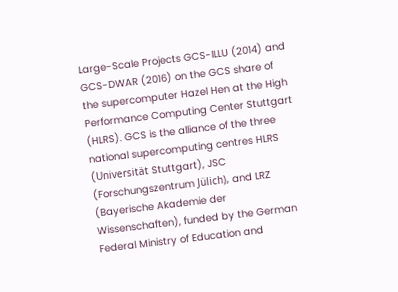Large-Scale Projects GCS-ILLU (2014) and GCS-DWAR (2016) on the GCS share of the supercomputer Hazel Hen at the High Performance Computing Center Stuttgart (HLRS). GCS is the alliance of the three national supercomputing centres HLRS (Universität Stuttgart), JSC (Forschungszentrum Jülich), and LRZ (Bayerische Akademie der Wissenschaften), funded by the German Federal Ministry of Education and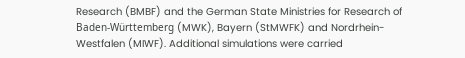Research (BMBF) and the German State Ministries for Research of Baden-Württemberg (MWK), Bayern (StMWFK) and Nordrhein-Westfalen (MIWF). Additional simulations were carried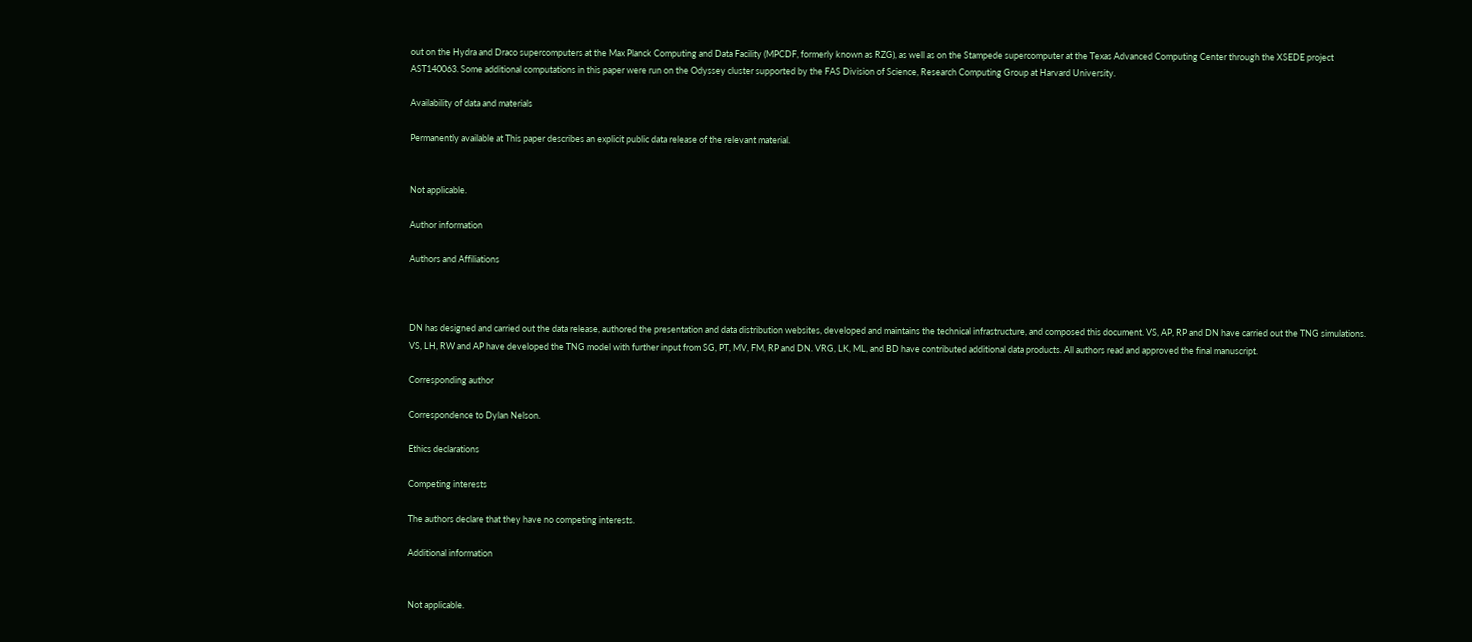out on the Hydra and Draco supercomputers at the Max Planck Computing and Data Facility (MPCDF, formerly known as RZG), as well as on the Stampede supercomputer at the Texas Advanced Computing Center through the XSEDE project AST140063. Some additional computations in this paper were run on the Odyssey cluster supported by the FAS Division of Science, Research Computing Group at Harvard University.

Availability of data and materials

Permanently available at This paper describes an explicit public data release of the relevant material.


Not applicable.

Author information

Authors and Affiliations



DN has designed and carried out the data release, authored the presentation and data distribution websites, developed and maintains the technical infrastructure, and composed this document. VS, AP, RP and DN have carried out the TNG simulations. VS, LH, RW and AP have developed the TNG model with further input from SG, PT, MV, FM, RP and DN. VRG, LK, ML, and BD have contributed additional data products. All authors read and approved the final manuscript.

Corresponding author

Correspondence to Dylan Nelson.

Ethics declarations

Competing interests

The authors declare that they have no competing interests.

Additional information


Not applicable.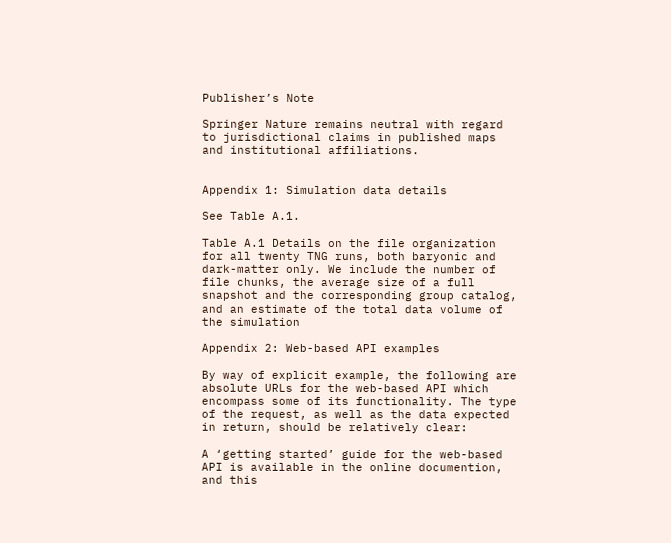Publisher’s Note

Springer Nature remains neutral with regard to jurisdictional claims in published maps and institutional affiliations.


Appendix 1: Simulation data details

See Table A.1.

Table A.1 Details on the file organization for all twenty TNG runs, both baryonic and dark-matter only. We include the number of file chunks, the average size of a full snapshot and the corresponding group catalog, and an estimate of the total data volume of the simulation

Appendix 2: Web-based API examples

By way of explicit example, the following are absolute URLs for the web-based API which encompass some of its functionality. The type of the request, as well as the data expected in return, should be relatively clear:

A ‘getting started’ guide for the web-based API is available in the online documention, and this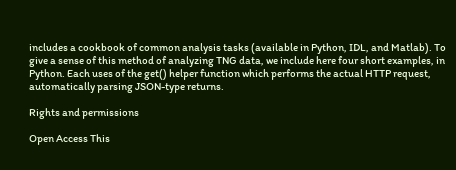includes a cookbook of common analysis tasks (available in Python, IDL, and Matlab). To give a sense of this method of analyzing TNG data, we include here four short examples, in Python. Each uses of the get() helper function which performs the actual HTTP request, automatically parsing JSON-type returns.

Rights and permissions

Open Access This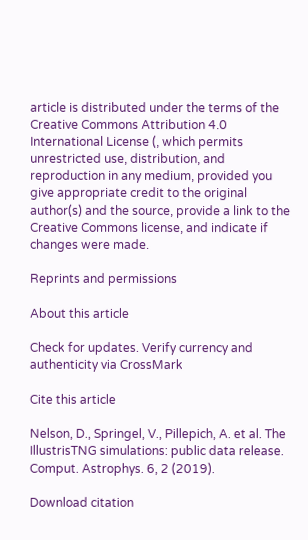article is distributed under the terms of the Creative Commons Attribution 4.0 International License (, which permits unrestricted use, distribution, and reproduction in any medium, provided you give appropriate credit to the original author(s) and the source, provide a link to the Creative Commons license, and indicate if changes were made.

Reprints and permissions

About this article

Check for updates. Verify currency and authenticity via CrossMark

Cite this article

Nelson, D., Springel, V., Pillepich, A. et al. The IllustrisTNG simulations: public data release. Comput. Astrophys. 6, 2 (2019).

Download citation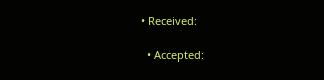• Received:

  • Accepted: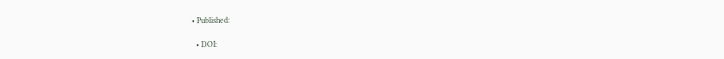• Published:

  • DOI: